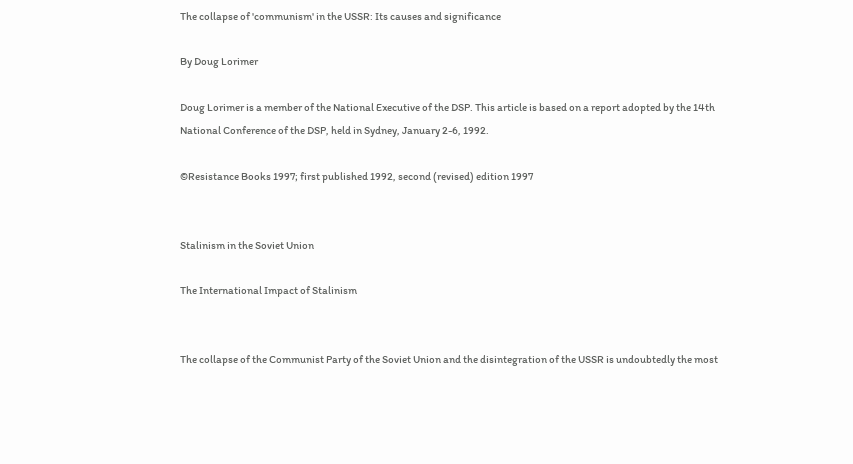The collapse of 'communism' in the USSR: Its causes and significance

By Doug Lorimer

Doug Lorimer is a member of the National Executive of the DSP. This article is based on a report adopted by the 14th National Conference of the DSP, held in Sydney, January 2-6, 1992.

©Resistance Books 1997; first published 1992, second (revised) edition 1997


Stalinism in the Soviet Union

The International Impact of Stalinism


The collapse of the Communist Party of the Soviet Union and the disintegration of the USSR is undoubtedly the most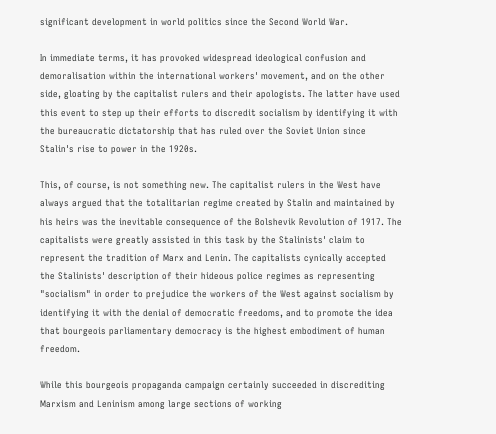significant development in world politics since the Second World War.

In immediate terms, it has provoked widespread ideological confusion and demoralisation within the international workers' movement, and on the other side, gloating by the capitalist rulers and their apologists. The latter have used this event to step up their efforts to discredit socialism by identifying it with the bureaucratic dictatorship that has ruled over the Soviet Union since Stalin's rise to power in the 1920s.

This, of course, is not something new. The capitalist rulers in the West have always argued that the totalitarian regime created by Stalin and maintained by his heirs was the inevitable consequence of the Bolshevik Revolution of 1917. The capitalists were greatly assisted in this task by the Stalinists' claim to represent the tradition of Marx and Lenin. The capitalists cynically accepted the Stalinists' description of their hideous police regimes as representing "socialism" in order to prejudice the workers of the West against socialism by identifying it with the denial of democratic freedoms, and to promote the idea that bourgeois parliamentary democracy is the highest embodiment of human freedom.

While this bourgeois propaganda campaign certainly succeeded in discrediting Marxism and Leninism among large sections of working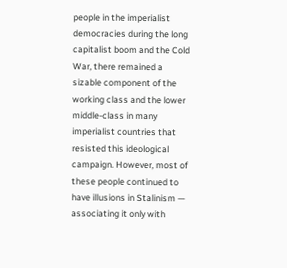people in the imperialist democracies during the long capitalist boom and the Cold War, there remained a sizable component of the working class and the lower middle-class in many imperialist countries that resisted this ideological campaign. However, most of these people continued to have illusions in Stalinism — associating it only with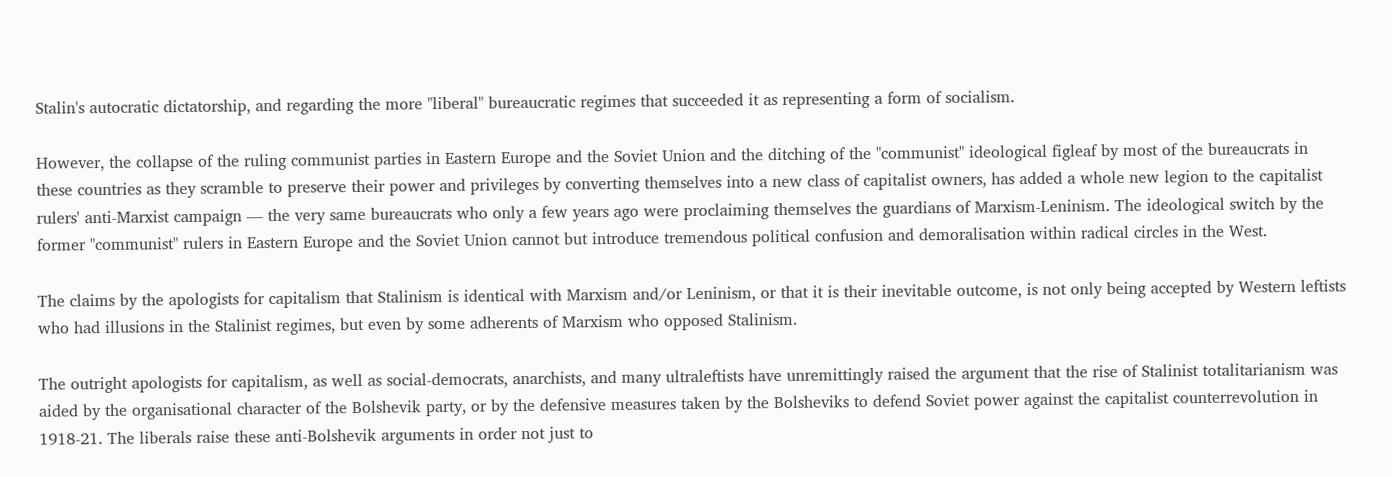Stalin's autocratic dictatorship, and regarding the more "liberal" bureaucratic regimes that succeeded it as representing a form of socialism.

However, the collapse of the ruling communist parties in Eastern Europe and the Soviet Union and the ditching of the "communist" ideological figleaf by most of the bureaucrats in these countries as they scramble to preserve their power and privileges by converting themselves into a new class of capitalist owners, has added a whole new legion to the capitalist rulers' anti-Marxist campaign — the very same bureaucrats who only a few years ago were proclaiming themselves the guardians of Marxism-Leninism. The ideological switch by the former "communist" rulers in Eastern Europe and the Soviet Union cannot but introduce tremendous political confusion and demoralisation within radical circles in the West.

The claims by the apologists for capitalism that Stalinism is identical with Marxism and/or Leninism, or that it is their inevitable outcome, is not only being accepted by Western leftists who had illusions in the Stalinist regimes, but even by some adherents of Marxism who opposed Stalinism.

The outright apologists for capitalism, as well as social-democrats, anarchists, and many ultraleftists have unremittingly raised the argument that the rise of Stalinist totalitarianism was aided by the organisational character of the Bolshevik party, or by the defensive measures taken by the Bolsheviks to defend Soviet power against the capitalist counterrevolution in 1918-21. The liberals raise these anti-Bolshevik arguments in order not just to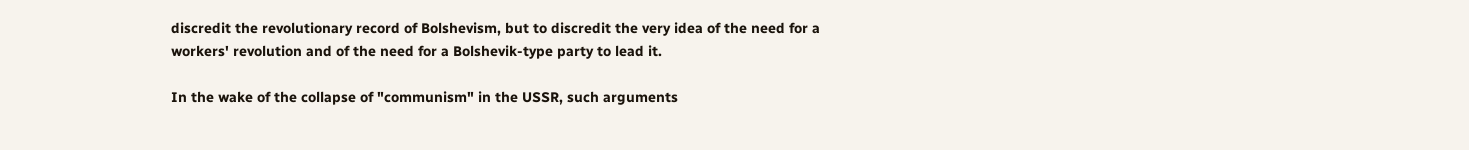discredit the revolutionary record of Bolshevism, but to discredit the very idea of the need for a workers' revolution and of the need for a Bolshevik-type party to lead it.

In the wake of the collapse of "communism" in the USSR, such arguments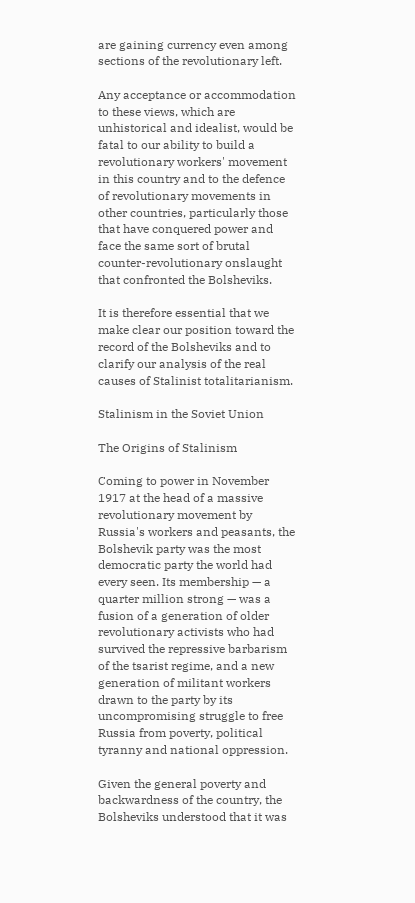are gaining currency even among sections of the revolutionary left.

Any acceptance or accommodation to these views, which are unhistorical and idealist, would be fatal to our ability to build a revolutionary workers' movement in this country and to the defence of revolutionary movements in other countries, particularly those that have conquered power and face the same sort of brutal counter-revolutionary onslaught that confronted the Bolsheviks.

It is therefore essential that we make clear our position toward the record of the Bolsheviks and to clarify our analysis of the real causes of Stalinist totalitarianism.

Stalinism in the Soviet Union

The Origins of Stalinism

Coming to power in November 1917 at the head of a massive revolutionary movement by Russia's workers and peasants, the Bolshevik party was the most democratic party the world had every seen. Its membership — a quarter million strong — was a fusion of a generation of older revolutionary activists who had survived the repressive barbarism of the tsarist regime, and a new generation of militant workers drawn to the party by its uncompromising struggle to free Russia from poverty, political tyranny and national oppression.

Given the general poverty and backwardness of the country, the Bolsheviks understood that it was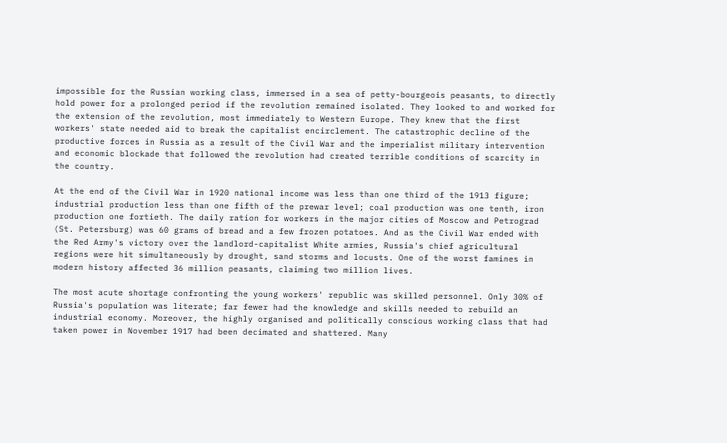impossible for the Russian working class, immersed in a sea of petty-bourgeois peasants, to directly hold power for a prolonged period if the revolution remained isolated. They looked to and worked for the extension of the revolution, most immediately to Western Europe. They knew that the first workers' state needed aid to break the capitalist encirclement. The catastrophic decline of the productive forces in Russia as a result of the Civil War and the imperialist military intervention and economic blockade that followed the revolution had created terrible conditions of scarcity in the country.

At the end of the Civil War in 1920 national income was less than one third of the 1913 figure; industrial production less than one fifth of the prewar level; coal production was one tenth, iron production one fortieth. The daily ration for workers in the major cities of Moscow and Petrograd (St. Petersburg) was 60 grams of bread and a few frozen potatoes. And as the Civil War ended with the Red Army's victory over the landlord-capitalist White armies, Russia's chief agricultural regions were hit simultaneously by drought, sand storms and locusts. One of the worst famines in modern history affected 36 million peasants, claiming two million lives.

The most acute shortage confronting the young workers' republic was skilled personnel. Only 30% of Russia's population was literate; far fewer had the knowledge and skills needed to rebuild an industrial economy. Moreover, the highly organised and politically conscious working class that had taken power in November 1917 had been decimated and shattered. Many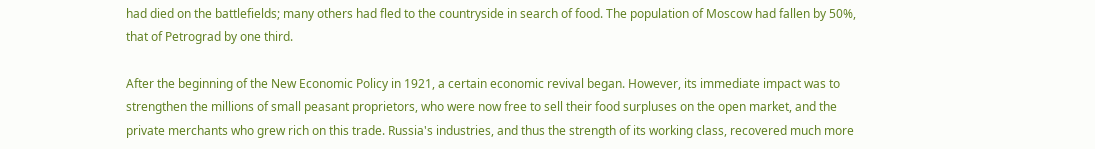had died on the battlefields; many others had fled to the countryside in search of food. The population of Moscow had fallen by 50%, that of Petrograd by one third.

After the beginning of the New Economic Policy in 1921, a certain economic revival began. However, its immediate impact was to strengthen the millions of small peasant proprietors, who were now free to sell their food surpluses on the open market, and the private merchants who grew rich on this trade. Russia's industries, and thus the strength of its working class, recovered much more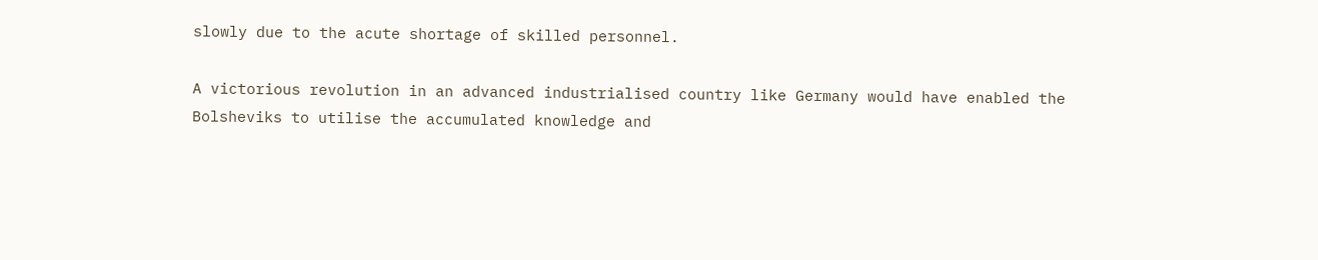slowly due to the acute shortage of skilled personnel.

A victorious revolution in an advanced industrialised country like Germany would have enabled the Bolsheviks to utilise the accumulated knowledge and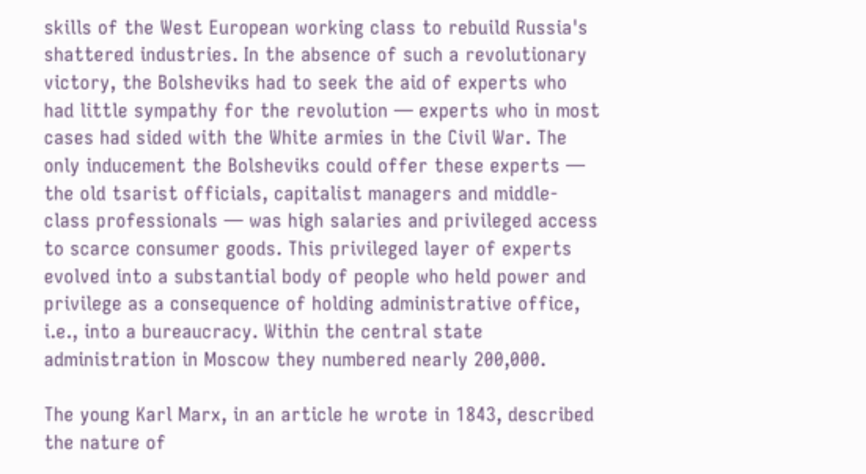skills of the West European working class to rebuild Russia's shattered industries. In the absence of such a revolutionary victory, the Bolsheviks had to seek the aid of experts who had little sympathy for the revolution — experts who in most cases had sided with the White armies in the Civil War. The only inducement the Bolsheviks could offer these experts — the old tsarist officials, capitalist managers and middle-class professionals — was high salaries and privileged access to scarce consumer goods. This privileged layer of experts evolved into a substantial body of people who held power and privilege as a consequence of holding administrative office, i.e., into a bureaucracy. Within the central state administration in Moscow they numbered nearly 200,000.

The young Karl Marx, in an article he wrote in 1843, described the nature of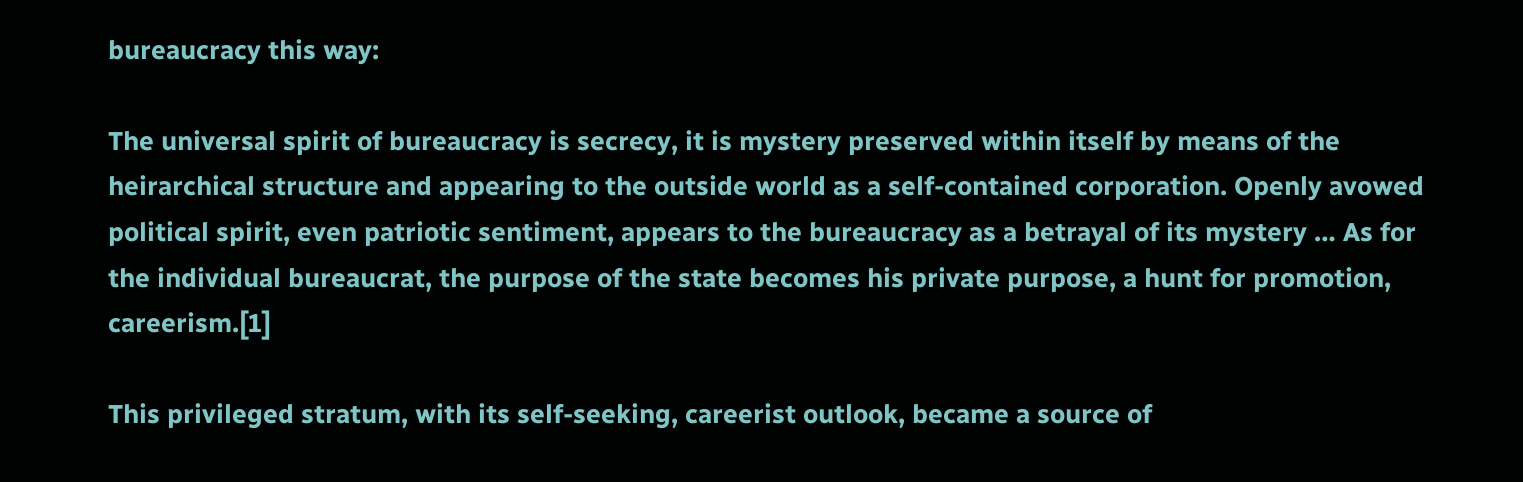bureaucracy this way:

The universal spirit of bureaucracy is secrecy, it is mystery preserved within itself by means of the heirarchical structure and appearing to the outside world as a self-contained corporation. Openly avowed political spirit, even patriotic sentiment, appears to the bureaucracy as a betrayal of its mystery … As for the individual bureaucrat, the purpose of the state becomes his private purpose, a hunt for promotion, careerism.[1]

This privileged stratum, with its self-seeking, careerist outlook, became a source of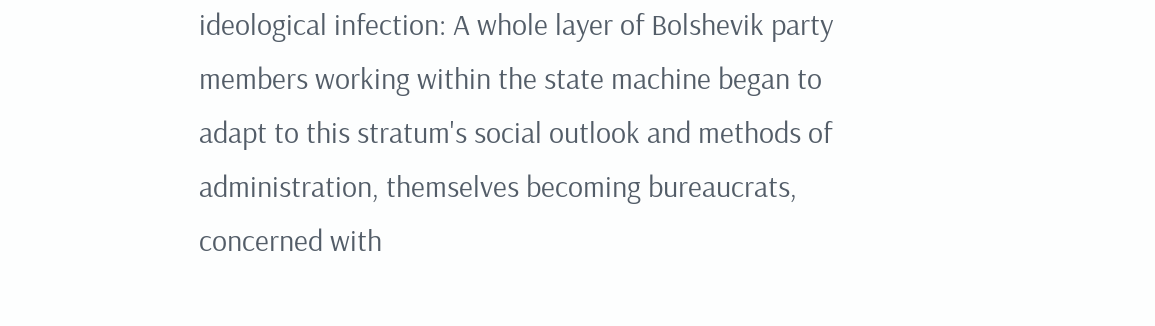ideological infection: A whole layer of Bolshevik party members working within the state machine began to adapt to this stratum's social outlook and methods of administration, themselves becoming bureaucrats, concerned with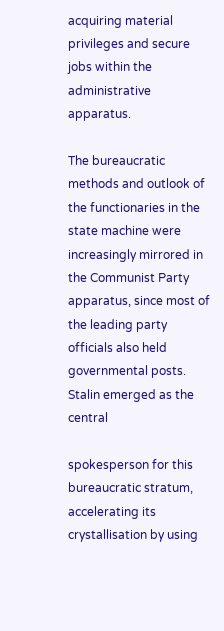acquiring material privileges and secure jobs within the administrative apparatus.

The bureaucratic methods and outlook of the functionaries in the state machine were increasingly mirrored in the Communist Party apparatus, since most of the leading party officials also held governmental posts. Stalin emerged as the central

spokesperson for this bureaucratic stratum, accelerating its crystallisation by using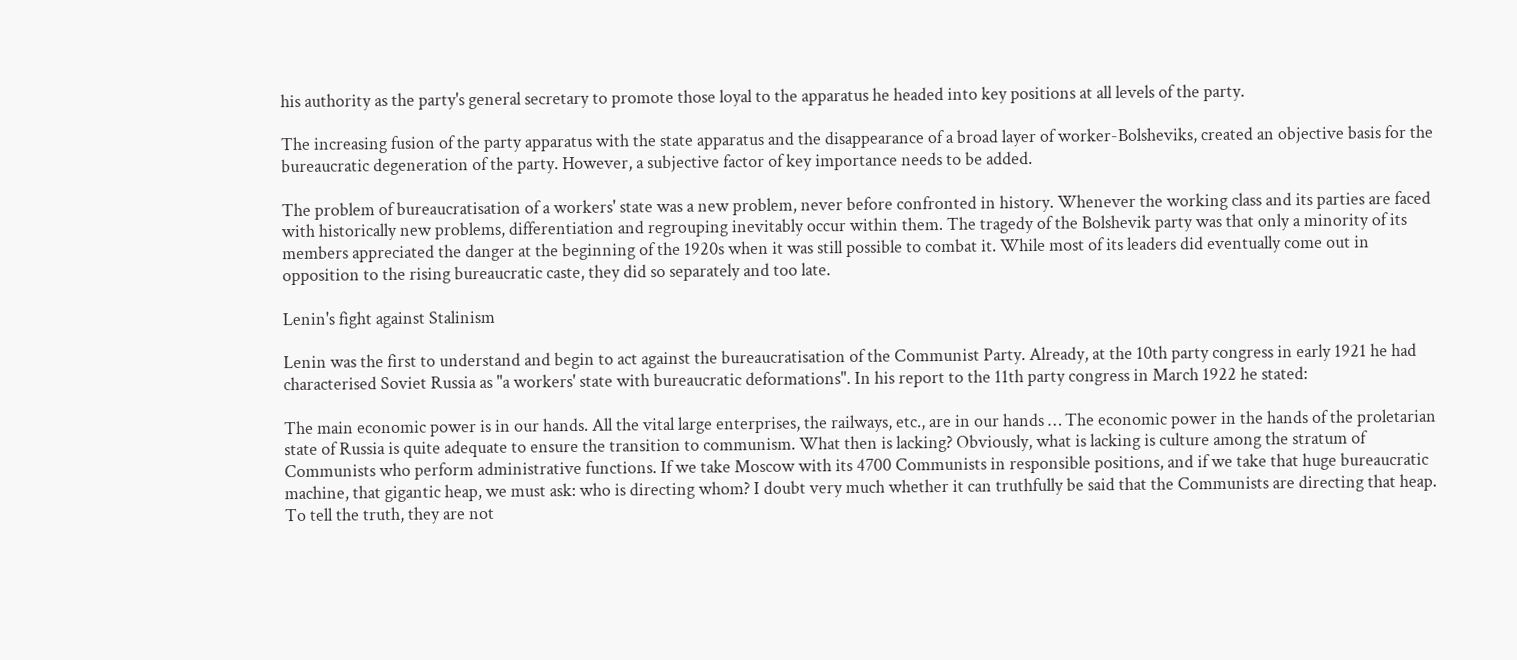his authority as the party's general secretary to promote those loyal to the apparatus he headed into key positions at all levels of the party.

The increasing fusion of the party apparatus with the state apparatus and the disappearance of a broad layer of worker-Bolsheviks, created an objective basis for the bureaucratic degeneration of the party. However, a subjective factor of key importance needs to be added.

The problem of bureaucratisation of a workers' state was a new problem, never before confronted in history. Whenever the working class and its parties are faced with historically new problems, differentiation and regrouping inevitably occur within them. The tragedy of the Bolshevik party was that only a minority of its members appreciated the danger at the beginning of the 1920s when it was still possible to combat it. While most of its leaders did eventually come out in opposition to the rising bureaucratic caste, they did so separately and too late.

Lenin's fight against Stalinism

Lenin was the first to understand and begin to act against the bureaucratisation of the Communist Party. Already, at the 10th party congress in early 1921 he had characterised Soviet Russia as "a workers' state with bureaucratic deformations". In his report to the 11th party congress in March 1922 he stated:

The main economic power is in our hands. All the vital large enterprises, the railways, etc., are in our hands … The economic power in the hands of the proletarian state of Russia is quite adequate to ensure the transition to communism. What then is lacking? Obviously, what is lacking is culture among the stratum of Communists who perform administrative functions. If we take Moscow with its 4700 Communists in responsible positions, and if we take that huge bureaucratic machine, that gigantic heap, we must ask: who is directing whom? I doubt very much whether it can truthfully be said that the Communists are directing that heap. To tell the truth, they are not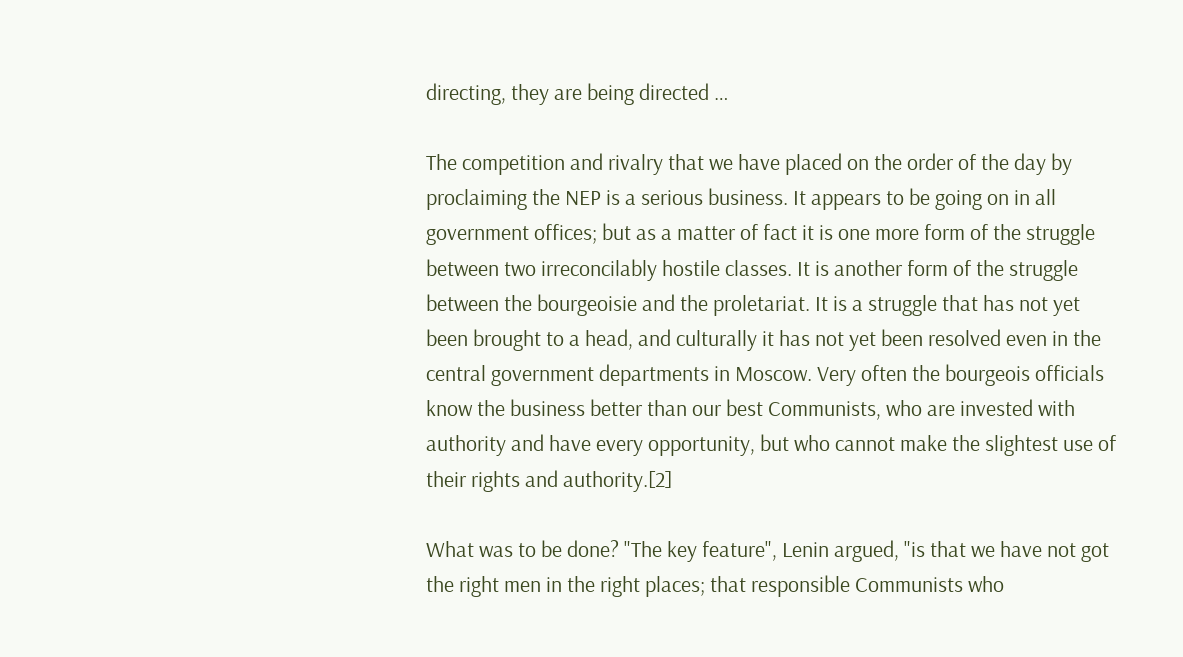directing, they are being directed …

The competition and rivalry that we have placed on the order of the day by proclaiming the NEP is a serious business. It appears to be going on in all government offices; but as a matter of fact it is one more form of the struggle between two irreconcilably hostile classes. It is another form of the struggle between the bourgeoisie and the proletariat. It is a struggle that has not yet been brought to a head, and culturally it has not yet been resolved even in the central government departments in Moscow. Very often the bourgeois officials know the business better than our best Communists, who are invested with authority and have every opportunity, but who cannot make the slightest use of their rights and authority.[2]

What was to be done? "The key feature", Lenin argued, "is that we have not got the right men in the right places; that responsible Communists who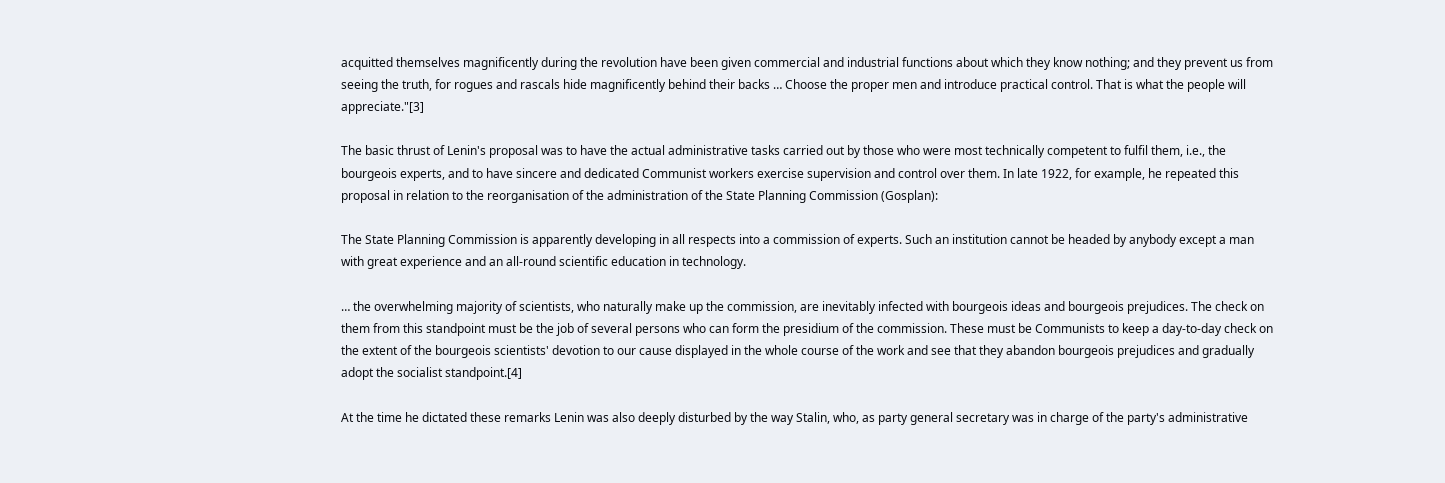acquitted themselves magnificently during the revolution have been given commercial and industrial functions about which they know nothing; and they prevent us from seeing the truth, for rogues and rascals hide magnificently behind their backs … Choose the proper men and introduce practical control. That is what the people will appreciate."[3]

The basic thrust of Lenin's proposal was to have the actual administrative tasks carried out by those who were most technically competent to fulfil them, i.e., the bourgeois experts, and to have sincere and dedicated Communist workers exercise supervision and control over them. In late 1922, for example, he repeated this proposal in relation to the reorganisation of the administration of the State Planning Commission (Gosplan):

The State Planning Commission is apparently developing in all respects into a commission of experts. Such an institution cannot be headed by anybody except a man with great experience and an all-round scientific education in technology.

… the overwhelming majority of scientists, who naturally make up the commission, are inevitably infected with bourgeois ideas and bourgeois prejudices. The check on them from this standpoint must be the job of several persons who can form the presidium of the commission. These must be Communists to keep a day-to-day check on the extent of the bourgeois scientists' devotion to our cause displayed in the whole course of the work and see that they abandon bourgeois prejudices and gradually adopt the socialist standpoint.[4]

At the time he dictated these remarks Lenin was also deeply disturbed by the way Stalin, who, as party general secretary was in charge of the party's administrative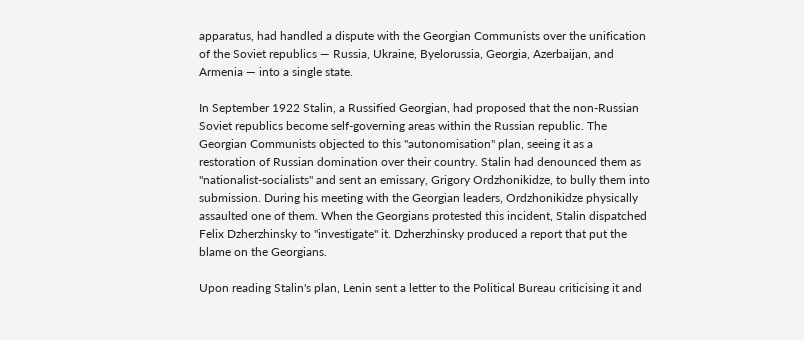apparatus, had handled a dispute with the Georgian Communists over the unification of the Soviet republics — Russia, Ukraine, Byelorussia, Georgia, Azerbaijan, and Armenia — into a single state.

In September 1922 Stalin, a Russified Georgian, had proposed that the non-Russian Soviet republics become self-governing areas within the Russian republic. The Georgian Communists objected to this "autonomisation" plan, seeing it as a restoration of Russian domination over their country. Stalin had denounced them as "nationalist-socialists" and sent an emissary, Grigory Ordzhonikidze, to bully them into submission. During his meeting with the Georgian leaders, Ordzhonikidze physically assaulted one of them. When the Georgians protested this incident, Stalin dispatched Felix Dzherzhinsky to "investigate" it. Dzherzhinsky produced a report that put the blame on the Georgians.

Upon reading Stalin's plan, Lenin sent a letter to the Political Bureau criticising it and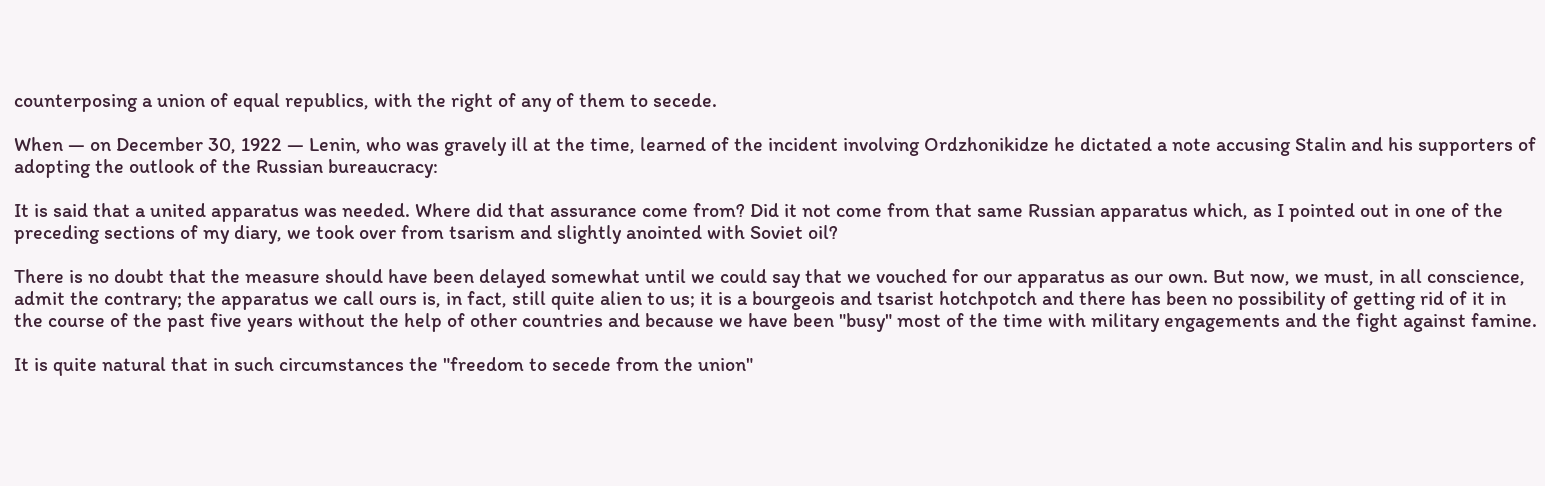counterposing a union of equal republics, with the right of any of them to secede.

When — on December 30, 1922 — Lenin, who was gravely ill at the time, learned of the incident involving Ordzhonikidze he dictated a note accusing Stalin and his supporters of adopting the outlook of the Russian bureaucracy:

It is said that a united apparatus was needed. Where did that assurance come from? Did it not come from that same Russian apparatus which, as I pointed out in one of the preceding sections of my diary, we took over from tsarism and slightly anointed with Soviet oil?

There is no doubt that the measure should have been delayed somewhat until we could say that we vouched for our apparatus as our own. But now, we must, in all conscience, admit the contrary; the apparatus we call ours is, in fact, still quite alien to us; it is a bourgeois and tsarist hotchpotch and there has been no possibility of getting rid of it in the course of the past five years without the help of other countries and because we have been "busy" most of the time with military engagements and the fight against famine.

It is quite natural that in such circumstances the "freedom to secede from the union"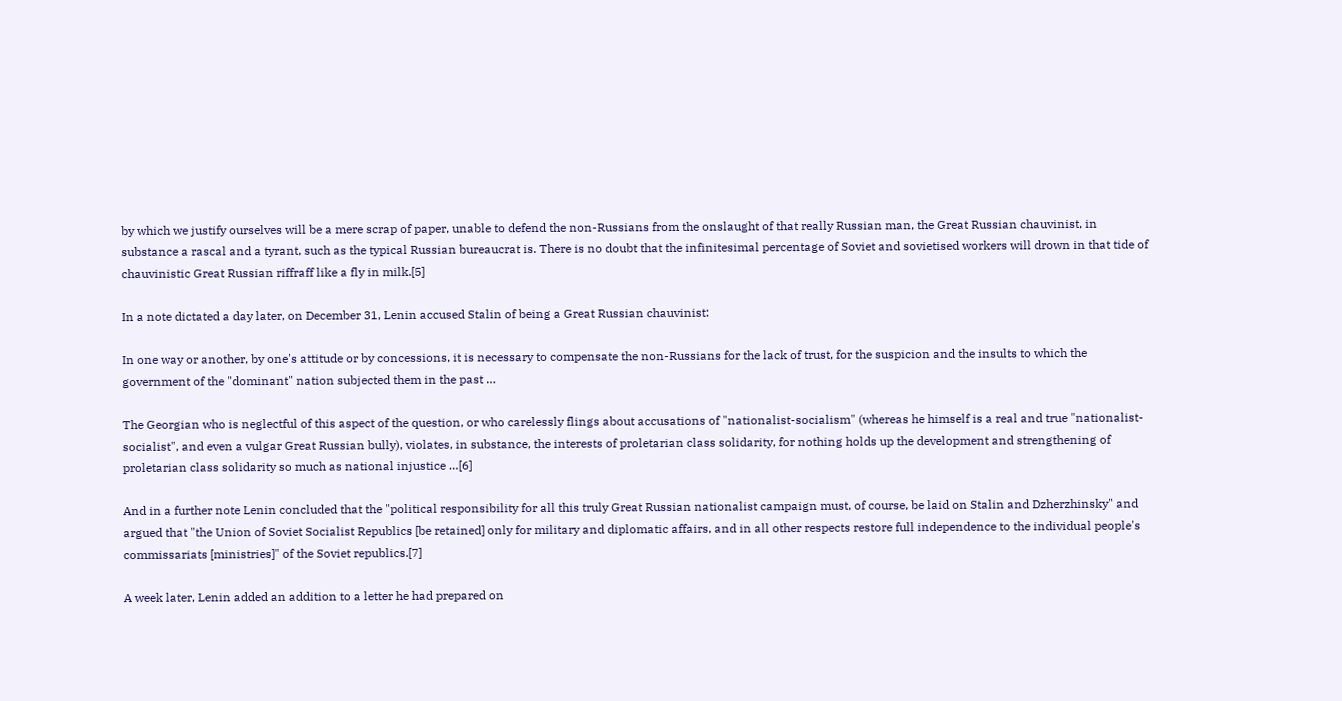by which we justify ourselves will be a mere scrap of paper, unable to defend the non-Russians from the onslaught of that really Russian man, the Great Russian chauvinist, in substance a rascal and a tyrant, such as the typical Russian bureaucrat is. There is no doubt that the infinitesimal percentage of Soviet and sovietised workers will drown in that tide of chauvinistic Great Russian riffraff like a fly in milk.[5]

In a note dictated a day later, on December 31, Lenin accused Stalin of being a Great Russian chauvinist:

In one way or another, by one's attitude or by concessions, it is necessary to compensate the non-Russians for the lack of trust, for the suspicion and the insults to which the government of the "dominant" nation subjected them in the past …

The Georgian who is neglectful of this aspect of the question, or who carelessly flings about accusations of "nationalist-socialism" (whereas he himself is a real and true "nationalist-socialist", and even a vulgar Great Russian bully), violates, in substance, the interests of proletarian class solidarity, for nothing holds up the development and strengthening of proletarian class solidarity so much as national injustice …[6]

And in a further note Lenin concluded that the "political responsibility for all this truly Great Russian nationalist campaign must, of course, be laid on Stalin and Dzherzhinsky" and argued that "the Union of Soviet Socialist Republics [be retained] only for military and diplomatic affairs, and in all other respects restore full independence to the individual people's commissariats [ministries]" of the Soviet republics.[7]

A week later, Lenin added an addition to a letter he had prepared on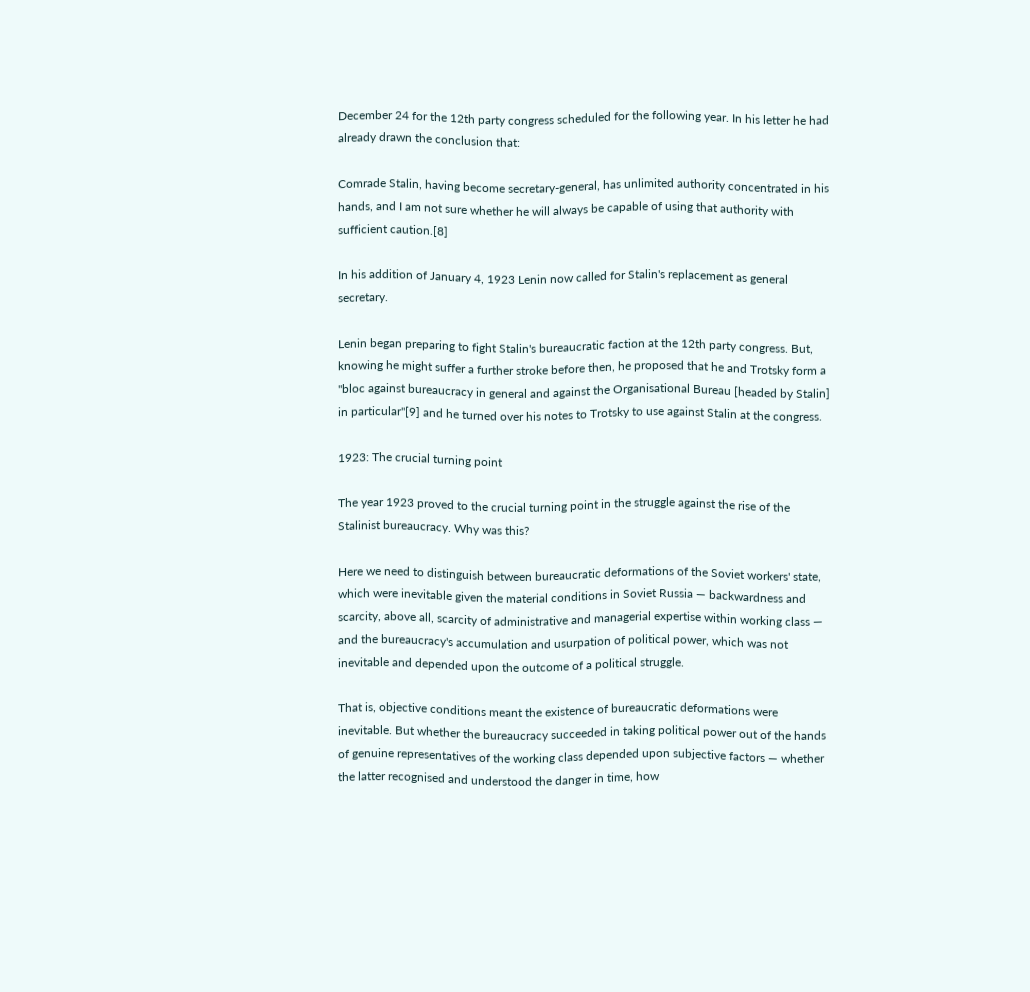December 24 for the 12th party congress scheduled for the following year. In his letter he had already drawn the conclusion that:

Comrade Stalin, having become secretary-general, has unlimited authority concentrated in his hands, and I am not sure whether he will always be capable of using that authority with sufficient caution.[8]

In his addition of January 4, 1923 Lenin now called for Stalin's replacement as general secretary.

Lenin began preparing to fight Stalin's bureaucratic faction at the 12th party congress. But, knowing he might suffer a further stroke before then, he proposed that he and Trotsky form a "bloc against bureaucracy in general and against the Organisational Bureau [headed by Stalin] in particular"[9] and he turned over his notes to Trotsky to use against Stalin at the congress.

1923: The crucial turning point

The year 1923 proved to the crucial turning point in the struggle against the rise of the Stalinist bureaucracy. Why was this?

Here we need to distinguish between bureaucratic deformations of the Soviet workers' state, which were inevitable given the material conditions in Soviet Russia — backwardness and scarcity, above all, scarcity of administrative and managerial expertise within working class — and the bureaucracy's accumulation and usurpation of political power, which was not inevitable and depended upon the outcome of a political struggle.

That is, objective conditions meant the existence of bureaucratic deformations were inevitable. But whether the bureaucracy succeeded in taking political power out of the hands of genuine representatives of the working class depended upon subjective factors — whether the latter recognised and understood the danger in time, how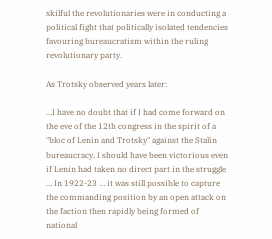skilful the revolutionaries were in conducting a political fight that politically isolated tendencies favouring bureaucratism within the ruling revolutionary party.

As Trotsky observed years later:

…I have no doubt that if I had come forward on the eve of the 12th congress in the spirit of a "bloc of Lenin and Trotsky" against the Stalin bureaucracy, I should have been victorious even if Lenin had taken no direct part in the struggle … In 1922-23 … it was still possible to capture the commanding position by an open attack on the faction then rapidly being formed of national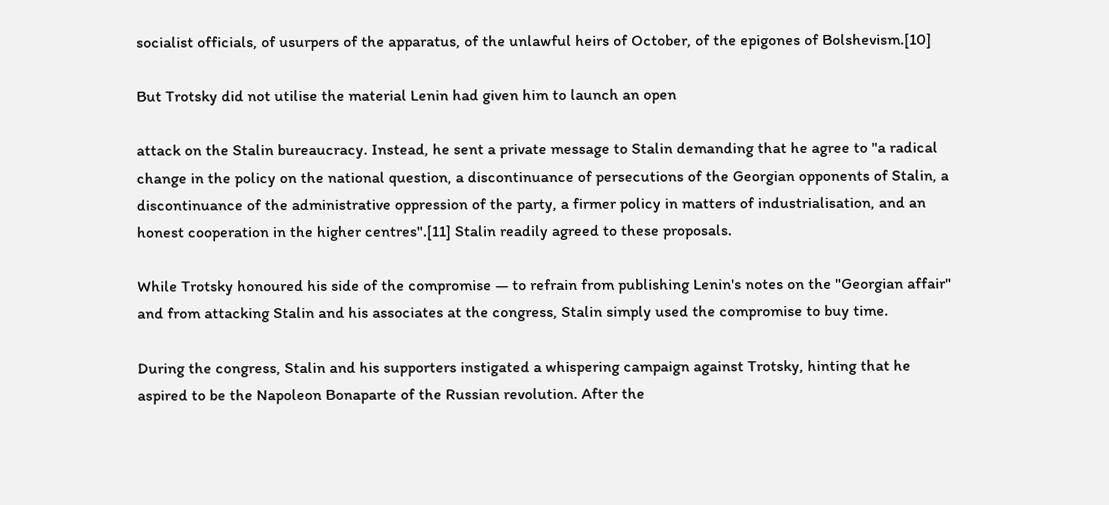socialist officials, of usurpers of the apparatus, of the unlawful heirs of October, of the epigones of Bolshevism.[10]

But Trotsky did not utilise the material Lenin had given him to launch an open

attack on the Stalin bureaucracy. Instead, he sent a private message to Stalin demanding that he agree to "a radical change in the policy on the national question, a discontinuance of persecutions of the Georgian opponents of Stalin, a discontinuance of the administrative oppression of the party, a firmer policy in matters of industrialisation, and an honest cooperation in the higher centres".[11] Stalin readily agreed to these proposals.

While Trotsky honoured his side of the compromise — to refrain from publishing Lenin's notes on the "Georgian affair" and from attacking Stalin and his associates at the congress, Stalin simply used the compromise to buy time.

During the congress, Stalin and his supporters instigated a whispering campaign against Trotsky, hinting that he aspired to be the Napoleon Bonaparte of the Russian revolution. After the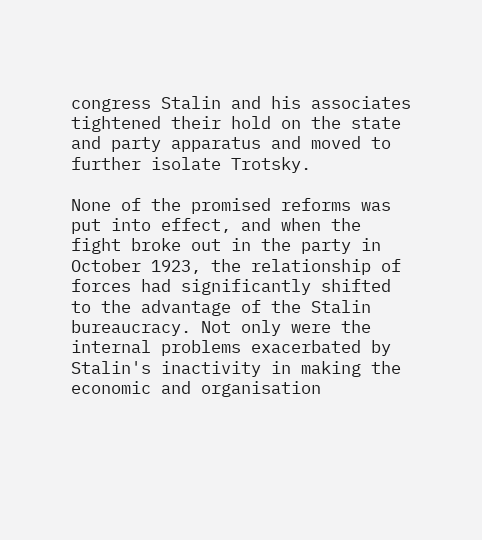congress Stalin and his associates tightened their hold on the state and party apparatus and moved to further isolate Trotsky.

None of the promised reforms was put into effect, and when the fight broke out in the party in October 1923, the relationship of forces had significantly shifted to the advantage of the Stalin bureaucracy. Not only were the internal problems exacerbated by Stalin's inactivity in making the economic and organisation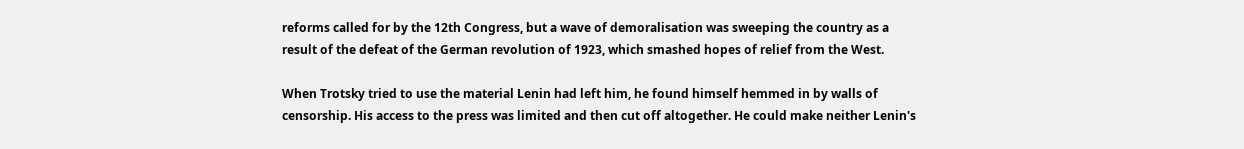reforms called for by the 12th Congress, but a wave of demoralisation was sweeping the country as a result of the defeat of the German revolution of 1923, which smashed hopes of relief from the West.

When Trotsky tried to use the material Lenin had left him, he found himself hemmed in by walls of censorship. His access to the press was limited and then cut off altogether. He could make neither Lenin's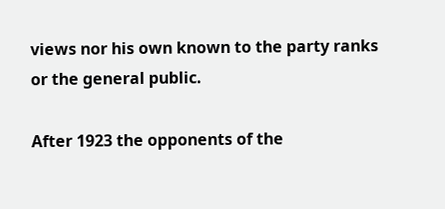views nor his own known to the party ranks or the general public.

After 1923 the opponents of the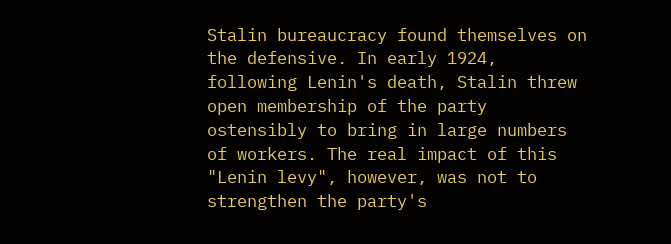Stalin bureaucracy found themselves on the defensive. In early 1924, following Lenin's death, Stalin threw open membership of the party ostensibly to bring in large numbers of workers. The real impact of this "Lenin levy", however, was not to strengthen the party's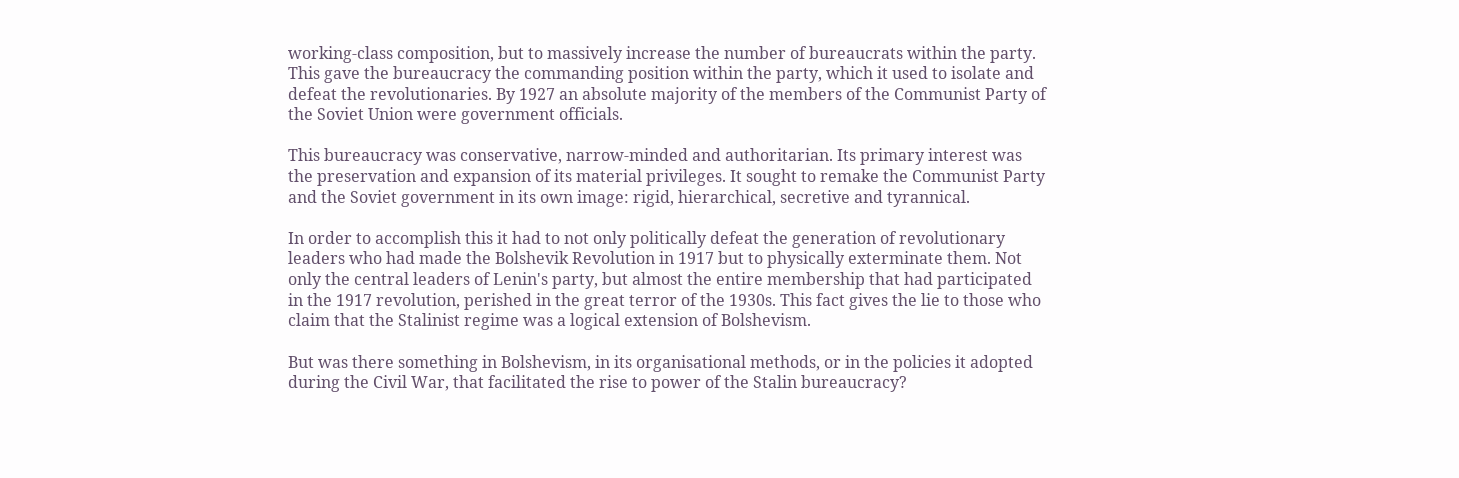working-class composition, but to massively increase the number of bureaucrats within the party. This gave the bureaucracy the commanding position within the party, which it used to isolate and defeat the revolutionaries. By 1927 an absolute majority of the members of the Communist Party of the Soviet Union were government officials.

This bureaucracy was conservative, narrow-minded and authoritarian. Its primary interest was the preservation and expansion of its material privileges. It sought to remake the Communist Party and the Soviet government in its own image: rigid, hierarchical, secretive and tyrannical.

In order to accomplish this it had to not only politically defeat the generation of revolutionary leaders who had made the Bolshevik Revolution in 1917 but to physically exterminate them. Not only the central leaders of Lenin's party, but almost the entire membership that had participated in the 1917 revolution, perished in the great terror of the 1930s. This fact gives the lie to those who claim that the Stalinist regime was a logical extension of Bolshevism.

But was there something in Bolshevism, in its organisational methods, or in the policies it adopted during the Civil War, that facilitated the rise to power of the Stalin bureaucracy?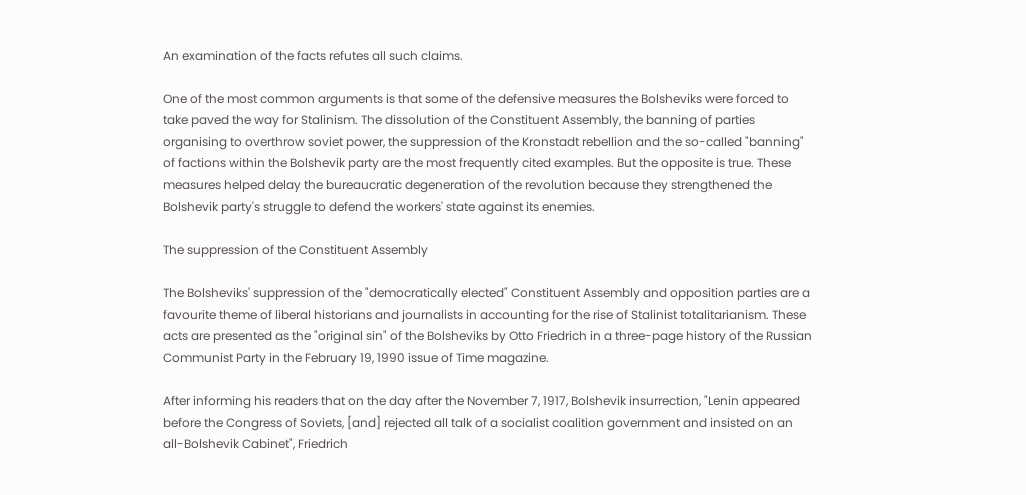An examination of the facts refutes all such claims.

One of the most common arguments is that some of the defensive measures the Bolsheviks were forced to take paved the way for Stalinism. The dissolution of the Constituent Assembly, the banning of parties organising to overthrow soviet power, the suppression of the Kronstadt rebellion and the so-called "banning" of factions within the Bolshevik party are the most frequently cited examples. But the opposite is true. These measures helped delay the bureaucratic degeneration of the revolution because they strengthened the Bolshevik party's struggle to defend the workers' state against its enemies.

The suppression of the Constituent Assembly

The Bolsheviks' suppression of the "democratically elected" Constituent Assembly and opposition parties are a favourite theme of liberal historians and journalists in accounting for the rise of Stalinist totalitarianism. These acts are presented as the "original sin" of the Bolsheviks by Otto Friedrich in a three-page history of the Russian Communist Party in the February 19, 1990 issue of Time magazine.

After informing his readers that on the day after the November 7, 1917, Bolshevik insurrection, "Lenin appeared before the Congress of Soviets, [and] rejected all talk of a socialist coalition government and insisted on an all-Bolshevik Cabinet", Friedrich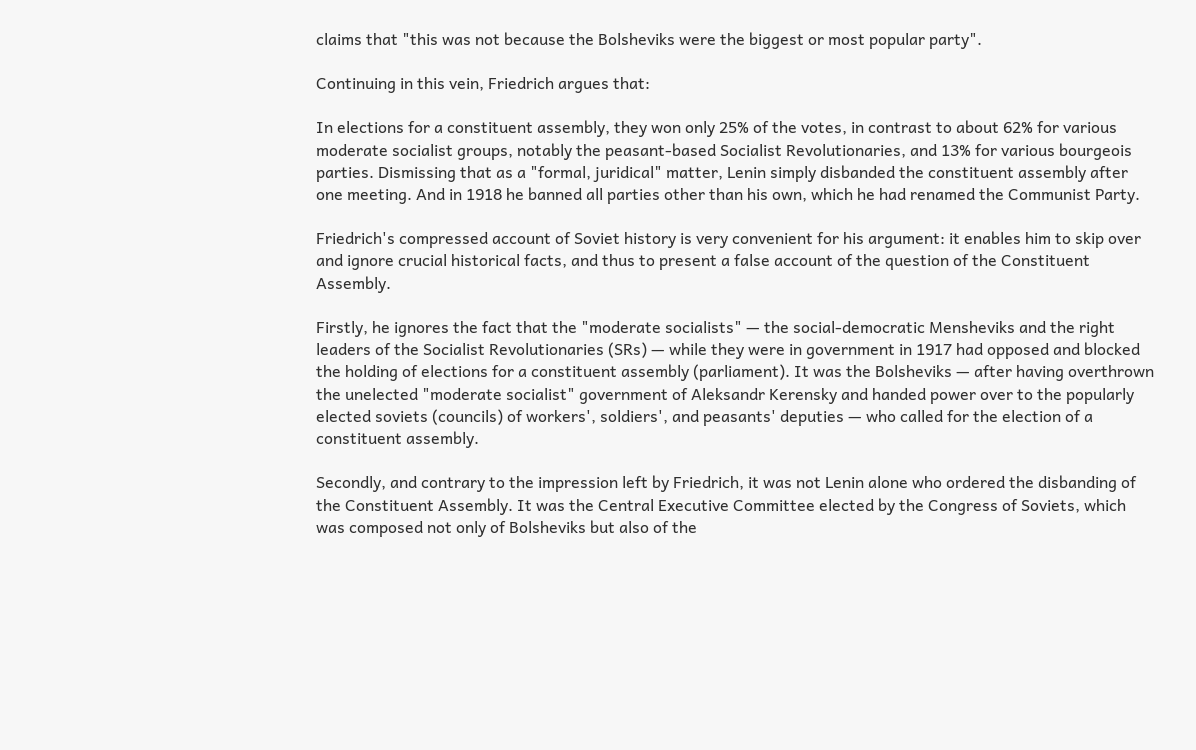claims that "this was not because the Bolsheviks were the biggest or most popular party".

Continuing in this vein, Friedrich argues that:

In elections for a constituent assembly, they won only 25% of the votes, in contrast to about 62% for various moderate socialist groups, notably the peasant-based Socialist Revolutionaries, and 13% for various bourgeois parties. Dismissing that as a "formal, juridical" matter, Lenin simply disbanded the constituent assembly after one meeting. And in 1918 he banned all parties other than his own, which he had renamed the Communist Party.

Friedrich's compressed account of Soviet history is very convenient for his argument: it enables him to skip over and ignore crucial historical facts, and thus to present a false account of the question of the Constituent Assembly.

Firstly, he ignores the fact that the "moderate socialists" — the social-democratic Mensheviks and the right leaders of the Socialist Revolutionaries (SRs) — while they were in government in 1917 had opposed and blocked the holding of elections for a constituent assembly (parliament). It was the Bolsheviks — after having overthrown the unelected "moderate socialist" government of Aleksandr Kerensky and handed power over to the popularly elected soviets (councils) of workers', soldiers', and peasants' deputies — who called for the election of a constituent assembly.

Secondly, and contrary to the impression left by Friedrich, it was not Lenin alone who ordered the disbanding of the Constituent Assembly. It was the Central Executive Committee elected by the Congress of Soviets, which was composed not only of Bolsheviks but also of the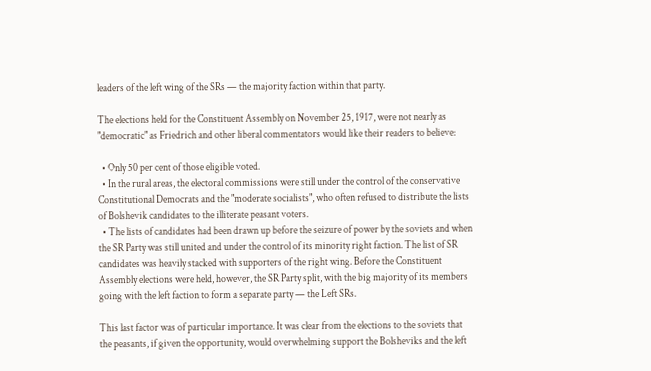leaders of the left wing of the SRs — the majority faction within that party.

The elections held for the Constituent Assembly on November 25, 1917, were not nearly as "democratic" as Friedrich and other liberal commentators would like their readers to believe:

  • Only 50 per cent of those eligible voted.
  • In the rural areas, the electoral commissions were still under the control of the conservative Constitutional Democrats and the "moderate socialists", who often refused to distribute the lists of Bolshevik candidates to the illiterate peasant voters.
  • The lists of candidates had been drawn up before the seizure of power by the soviets and when the SR Party was still united and under the control of its minority right faction. The list of SR candidates was heavily stacked with supporters of the right wing. Before the Constituent Assembly elections were held, however, the SR Party split, with the big majority of its members going with the left faction to form a separate party — the Left SRs.

This last factor was of particular importance. It was clear from the elections to the soviets that the peasants, if given the opportunity, would overwhelming support the Bolsheviks and the left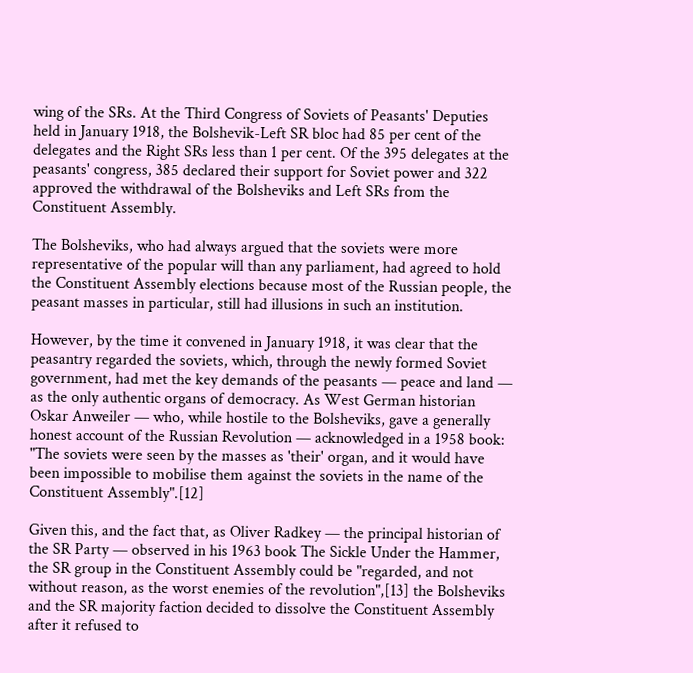wing of the SRs. At the Third Congress of Soviets of Peasants' Deputies held in January 1918, the Bolshevik-Left SR bloc had 85 per cent of the delegates and the Right SRs less than 1 per cent. Of the 395 delegates at the peasants' congress, 385 declared their support for Soviet power and 322 approved the withdrawal of the Bolsheviks and Left SRs from the Constituent Assembly.

The Bolsheviks, who had always argued that the soviets were more representative of the popular will than any parliament, had agreed to hold the Constituent Assembly elections because most of the Russian people, the peasant masses in particular, still had illusions in such an institution.

However, by the time it convened in January 1918, it was clear that the peasantry regarded the soviets, which, through the newly formed Soviet government, had met the key demands of the peasants — peace and land — as the only authentic organs of democracy. As West German historian Oskar Anweiler — who, while hostile to the Bolsheviks, gave a generally honest account of the Russian Revolution — acknowledged in a 1958 book: "The soviets were seen by the masses as 'their' organ, and it would have been impossible to mobilise them against the soviets in the name of the Constituent Assembly".[12]

Given this, and the fact that, as Oliver Radkey — the principal historian of the SR Party — observed in his 1963 book The Sickle Under the Hammer, the SR group in the Constituent Assembly could be "regarded, and not without reason, as the worst enemies of the revolution",[13] the Bolsheviks and the SR majority faction decided to dissolve the Constituent Assembly after it refused to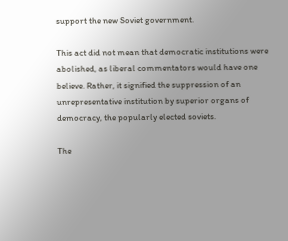support the new Soviet government.

This act did not mean that democratic institutions were abolished, as liberal commentators would have one believe. Rather, it signified the suppression of an unrepresentative institution by superior organs of democracy, the popularly elected soviets.

The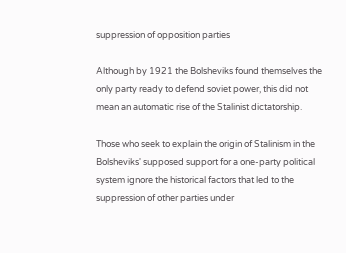suppression of opposition parties

Although by 1921 the Bolsheviks found themselves the only party ready to defend soviet power, this did not mean an automatic rise of the Stalinist dictatorship.

Those who seek to explain the origin of Stalinism in the Bolsheviks' supposed support for a one-party political system ignore the historical factors that led to the suppression of other parties under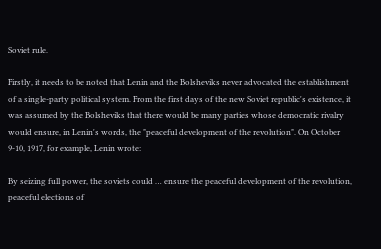Soviet rule.

Firstly, it needs to be noted that Lenin and the Bolsheviks never advocated the establishment of a single-party political system. From the first days of the new Soviet republic's existence, it was assumed by the Bolsheviks that there would be many parties whose democratic rivalry would ensure, in Lenin's words, the "peaceful development of the revolution". On October 9-10, 1917, for example, Lenin wrote:

By seizing full power, the soviets could … ensure the peaceful development of the revolution, peaceful elections of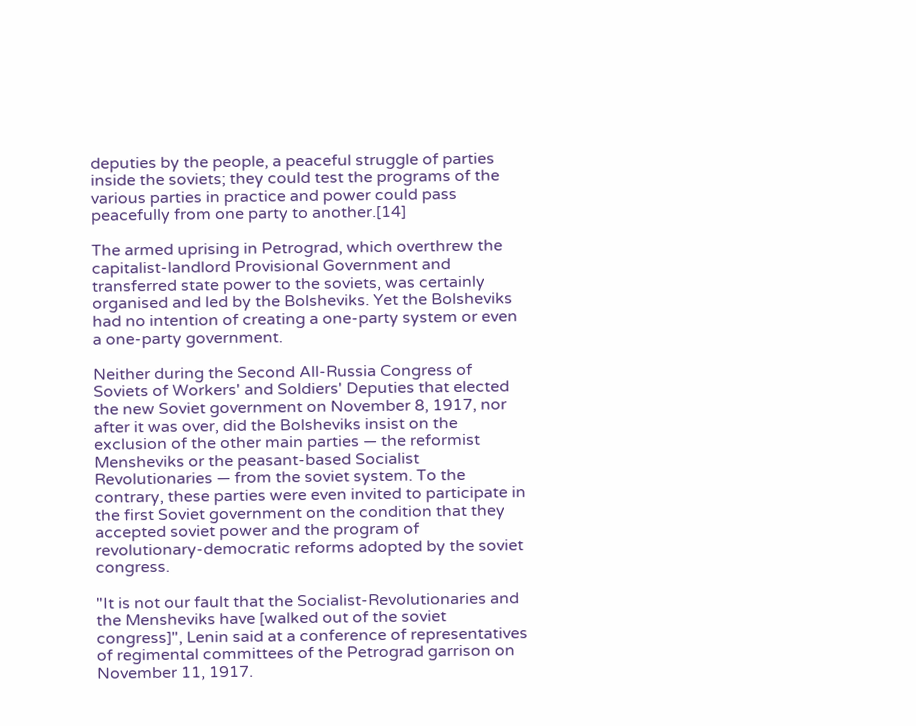deputies by the people, a peaceful struggle of parties inside the soviets; they could test the programs of the various parties in practice and power could pass peacefully from one party to another.[14]

The armed uprising in Petrograd, which overthrew the capitalist-landlord Provisional Government and transferred state power to the soviets, was certainly organised and led by the Bolsheviks. Yet the Bolsheviks had no intention of creating a one-party system or even a one-party government.

Neither during the Second All-Russia Congress of Soviets of Workers' and Soldiers' Deputies that elected the new Soviet government on November 8, 1917, nor after it was over, did the Bolsheviks insist on the exclusion of the other main parties — the reformist Mensheviks or the peasant-based Socialist Revolutionaries — from the soviet system. To the contrary, these parties were even invited to participate in the first Soviet government on the condition that they accepted soviet power and the program of revolutionary-democratic reforms adopted by the soviet congress.

"It is not our fault that the Socialist-Revolutionaries and the Mensheviks have [walked out of the soviet congress]", Lenin said at a conference of representatives of regimental committees of the Petrograd garrison on November 11, 1917.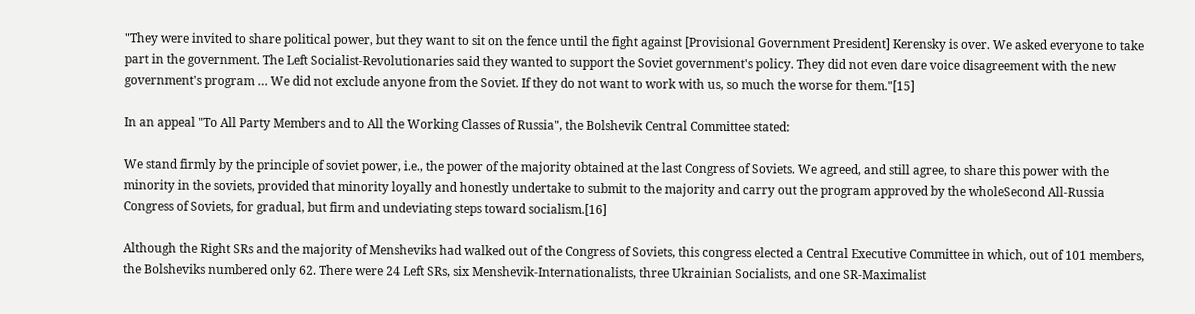"They were invited to share political power, but they want to sit on the fence until the fight against [Provisional Government President] Kerensky is over. We asked everyone to take part in the government. The Left Socialist-Revolutionaries said they wanted to support the Soviet government's policy. They did not even dare voice disagreement with the new government's program … We did not exclude anyone from the Soviet. If they do not want to work with us, so much the worse for them."[15]

In an appeal "To All Party Members and to All the Working Classes of Russia", the Bolshevik Central Committee stated:

We stand firmly by the principle of soviet power, i.e., the power of the majority obtained at the last Congress of Soviets. We agreed, and still agree, to share this power with the minority in the soviets, provided that minority loyally and honestly undertake to submit to the majority and carry out the program approved by the wholeSecond All-Russia Congress of Soviets, for gradual, but firm and undeviating steps toward socialism.[16]

Although the Right SRs and the majority of Mensheviks had walked out of the Congress of Soviets, this congress elected a Central Executive Committee in which, out of 101 members, the Bolsheviks numbered only 62. There were 24 Left SRs, six Menshevik-Internationalists, three Ukrainian Socialists, and one SR-Maximalist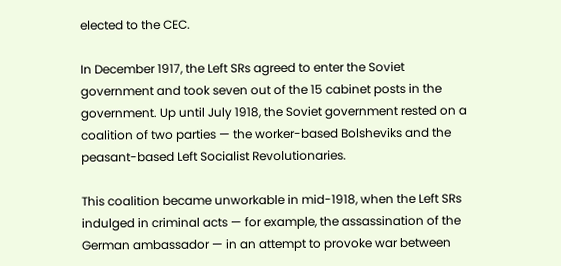elected to the CEC.

In December 1917, the Left SRs agreed to enter the Soviet government and took seven out of the 15 cabinet posts in the government. Up until July 1918, the Soviet government rested on a coalition of two parties — the worker-based Bolsheviks and the peasant-based Left Socialist Revolutionaries.

This coalition became unworkable in mid-1918, when the Left SRs indulged in criminal acts — for example, the assassination of the German ambassador — in an attempt to provoke war between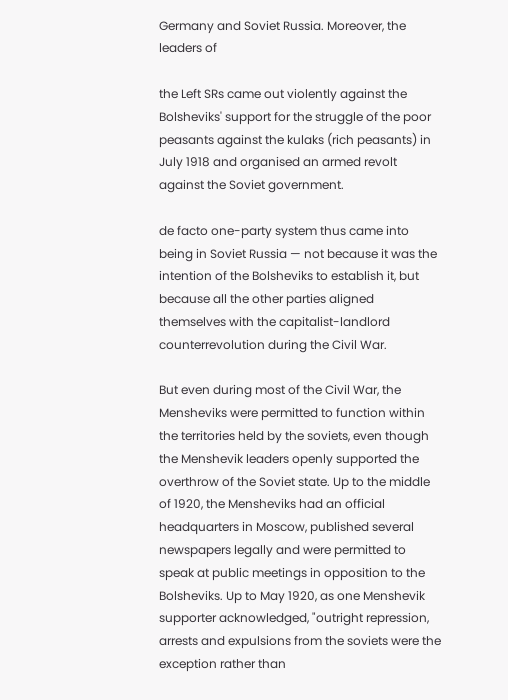Germany and Soviet Russia. Moreover, the leaders of

the Left SRs came out violently against the Bolsheviks' support for the struggle of the poor peasants against the kulaks (rich peasants) in July 1918 and organised an armed revolt against the Soviet government.

de facto one-party system thus came into being in Soviet Russia — not because it was the intention of the Bolsheviks to establish it, but because all the other parties aligned themselves with the capitalist-landlord counterrevolution during the Civil War.

But even during most of the Civil War, the Mensheviks were permitted to function within the territories held by the soviets, even though the Menshevik leaders openly supported the overthrow of the Soviet state. Up to the middle of 1920, the Mensheviks had an official headquarters in Moscow, published several newspapers legally and were permitted to speak at public meetings in opposition to the Bolsheviks. Up to May 1920, as one Menshevik supporter acknowledged, "outright repression, arrests and expulsions from the soviets were the exception rather than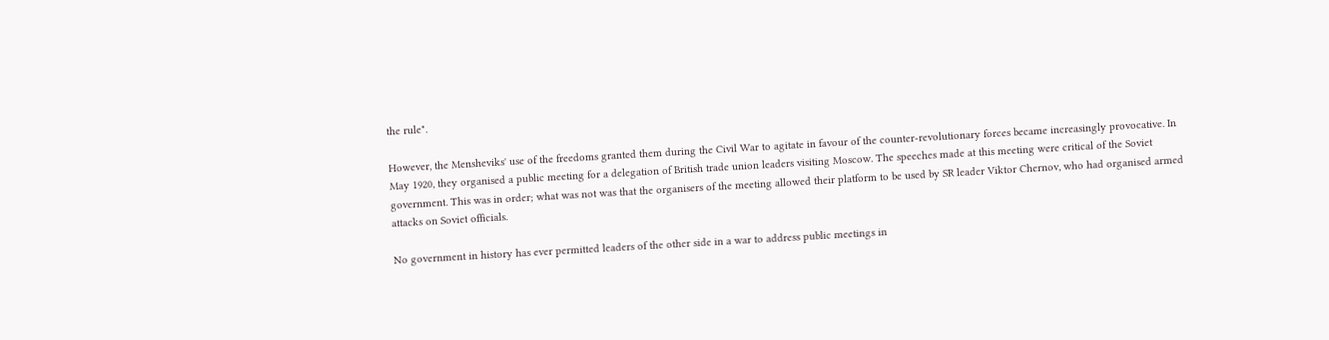the rule".

However, the Mensheviks' use of the freedoms granted them during the Civil War to agitate in favour of the counter-revolutionary forces became increasingly provocative. In May 1920, they organised a public meeting for a delegation of British trade union leaders visiting Moscow. The speeches made at this meeting were critical of the Soviet government. This was in order; what was not was that the organisers of the meeting allowed their platform to be used by SR leader Viktor Chernov, who had organised armed attacks on Soviet officials.

No government in history has ever permitted leaders of the other side in a war to address public meetings in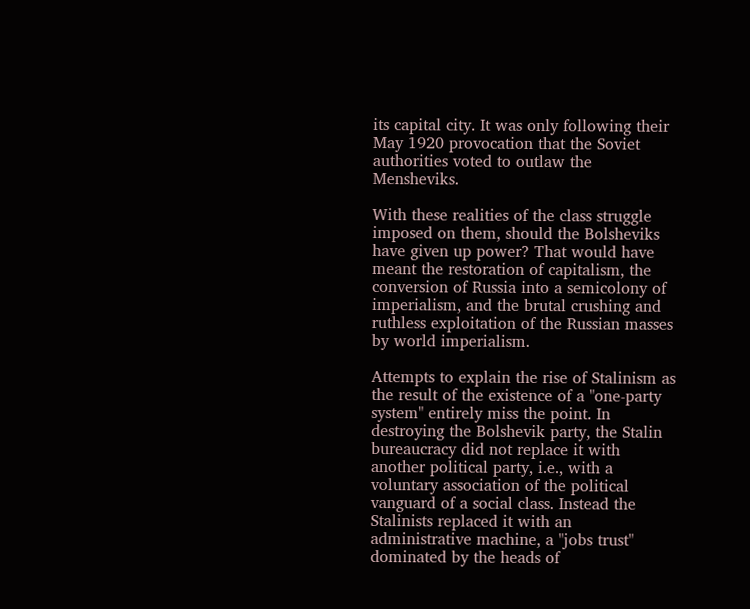its capital city. It was only following their May 1920 provocation that the Soviet authorities voted to outlaw the Mensheviks.

With these realities of the class struggle imposed on them, should the Bolsheviks have given up power? That would have meant the restoration of capitalism, the conversion of Russia into a semicolony of imperialism, and the brutal crushing and ruthless exploitation of the Russian masses by world imperialism.

Attempts to explain the rise of Stalinism as the result of the existence of a "one-party system" entirely miss the point. In destroying the Bolshevik party, the Stalin bureaucracy did not replace it with another political party, i.e., with a voluntary association of the political vanguard of a social class. Instead the Stalinists replaced it with an administrative machine, a "jobs trust" dominated by the heads of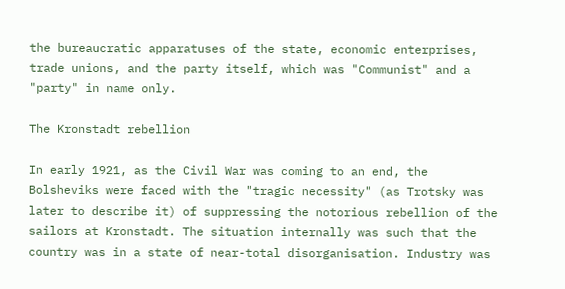the bureaucratic apparatuses of the state, economic enterprises, trade unions, and the party itself, which was "Communist" and a "party" in name only.

The Kronstadt rebellion

In early 1921, as the Civil War was coming to an end, the Bolsheviks were faced with the "tragic necessity" (as Trotsky was later to describe it) of suppressing the notorious rebellion of the sailors at Kronstadt. The situation internally was such that the country was in a state of near-total disorganisation. Industry was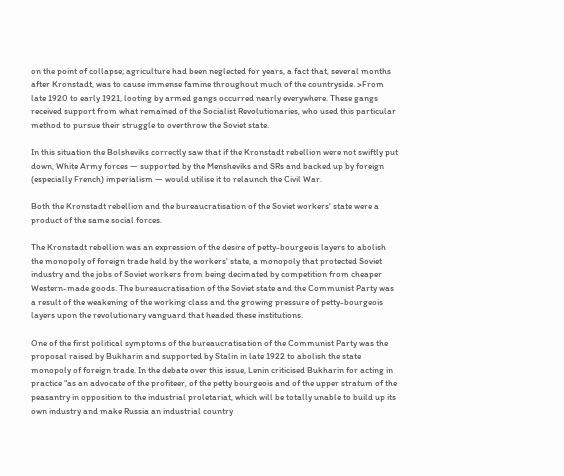on the point of collapse; agriculture had been neglected for years, a fact that, several months after Kronstadt, was to cause immense famine throughout much of the countryside. >From late 1920 to early 1921, looting by armed gangs occurred nearly everywhere. These gangs received support from what remained of the Socialist Revolutionaries, who used this particular method to pursue their struggle to overthrow the Soviet state.

In this situation the Bolsheviks correctly saw that if the Kronstadt rebellion were not swiftly put down, White Army forces — supported by the Mensheviks and SRs and backed up by foreign (especially French) imperialism — would utilise it to relaunch the Civil War.

Both the Kronstadt rebellion and the bureaucratisation of the Soviet workers' state were a product of the same social forces.

The Kronstadt rebellion was an expression of the desire of petty-bourgeois layers to abolish the monopoly of foreign trade held by the workers' state, a monopoly that protected Soviet industry and the jobs of Soviet workers from being decimated by competition from cheaper Western-made goods. The bureaucratisation of the Soviet state and the Communist Party was a result of the weakening of the working class and the growing pressure of petty-bourgeois layers upon the revolutionary vanguard that headed these institutions.

One of the first political symptoms of the bureaucratisation of the Communist Party was the proposal raised by Bukharin and supported by Stalin in late 1922 to abolish the state monopoly of foreign trade. In the debate over this issue, Lenin criticised Bukharin for acting in practice "as an advocate of the profiteer, of the petty bourgeois and of the upper stratum of the peasantry in opposition to the industrial proletariat, which will be totally unable to build up its own industry and make Russia an industrial country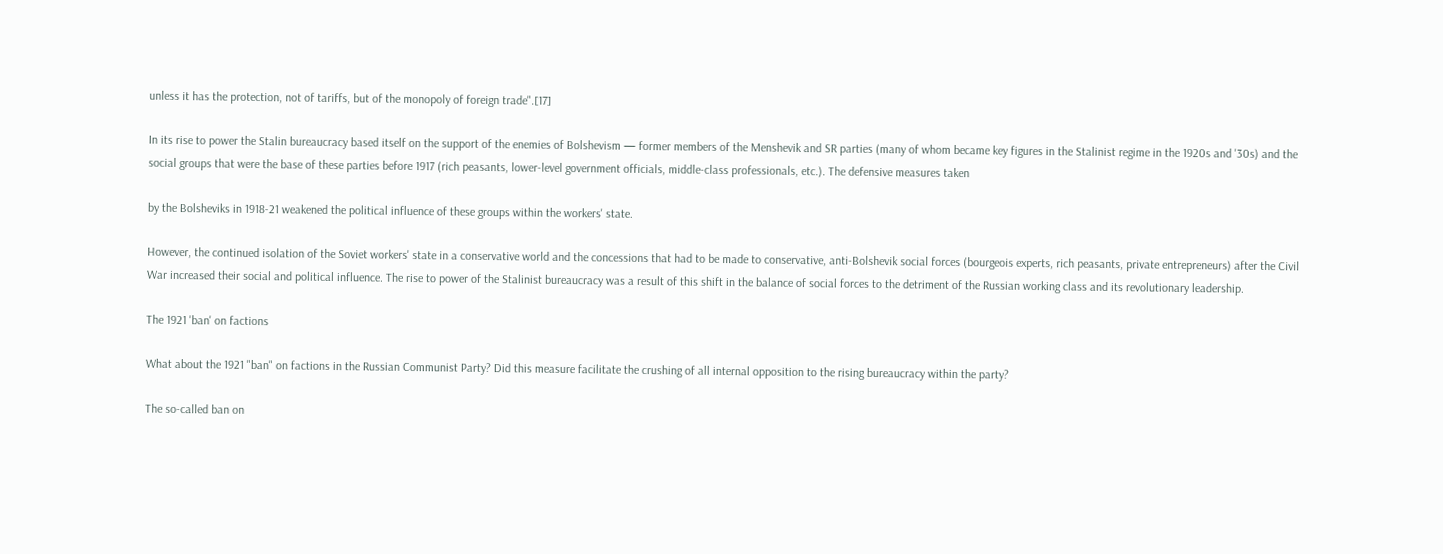unless it has the protection, not of tariffs, but of the monopoly of foreign trade".[17]

In its rise to power the Stalin bureaucracy based itself on the support of the enemies of Bolshevism — former members of the Menshevik and SR parties (many of whom became key figures in the Stalinist regime in the 1920s and '30s) and the social groups that were the base of these parties before 1917 (rich peasants, lower-level government officials, middle-class professionals, etc.). The defensive measures taken

by the Bolsheviks in 1918-21 weakened the political influence of these groups within the workers' state.

However, the continued isolation of the Soviet workers' state in a conservative world and the concessions that had to be made to conservative, anti-Bolshevik social forces (bourgeois experts, rich peasants, private entrepreneurs) after the Civil War increased their social and political influence. The rise to power of the Stalinist bureaucracy was a result of this shift in the balance of social forces to the detriment of the Russian working class and its revolutionary leadership.

The 1921 'ban' on factions

What about the 1921 "ban" on factions in the Russian Communist Party? Did this measure facilitate the crushing of all internal opposition to the rising bureaucracy within the party?

The so-called ban on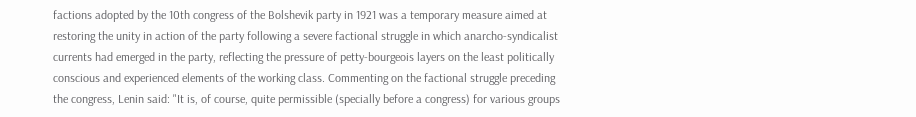factions adopted by the 10th congress of the Bolshevik party in 1921 was a temporary measure aimed at restoring the unity in action of the party following a severe factional struggle in which anarcho-syndicalist currents had emerged in the party, reflecting the pressure of petty-bourgeois layers on the least politically conscious and experienced elements of the working class. Commenting on the factional struggle preceding the congress, Lenin said: "It is, of course, quite permissible (specially before a congress) for various groups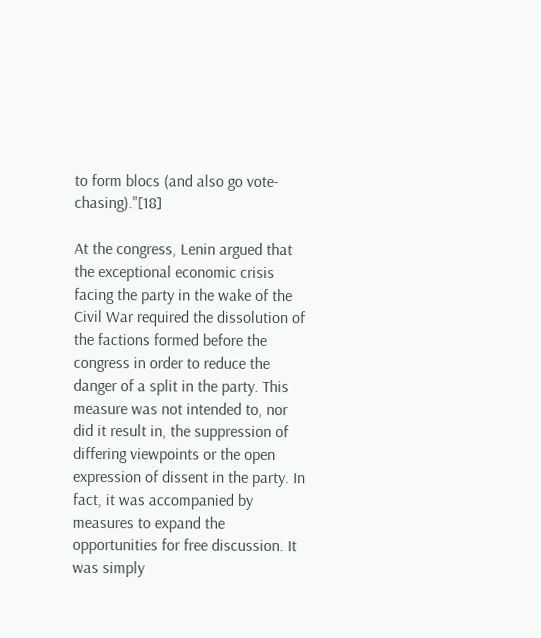to form blocs (and also go vote-chasing)."[18]

At the congress, Lenin argued that the exceptional economic crisis facing the party in the wake of the Civil War required the dissolution of the factions formed before the congress in order to reduce the danger of a split in the party. This measure was not intended to, nor did it result in, the suppression of differing viewpoints or the open expression of dissent in the party. In fact, it was accompanied by measures to expand the opportunities for free discussion. It was simply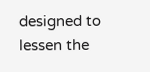designed to lessen the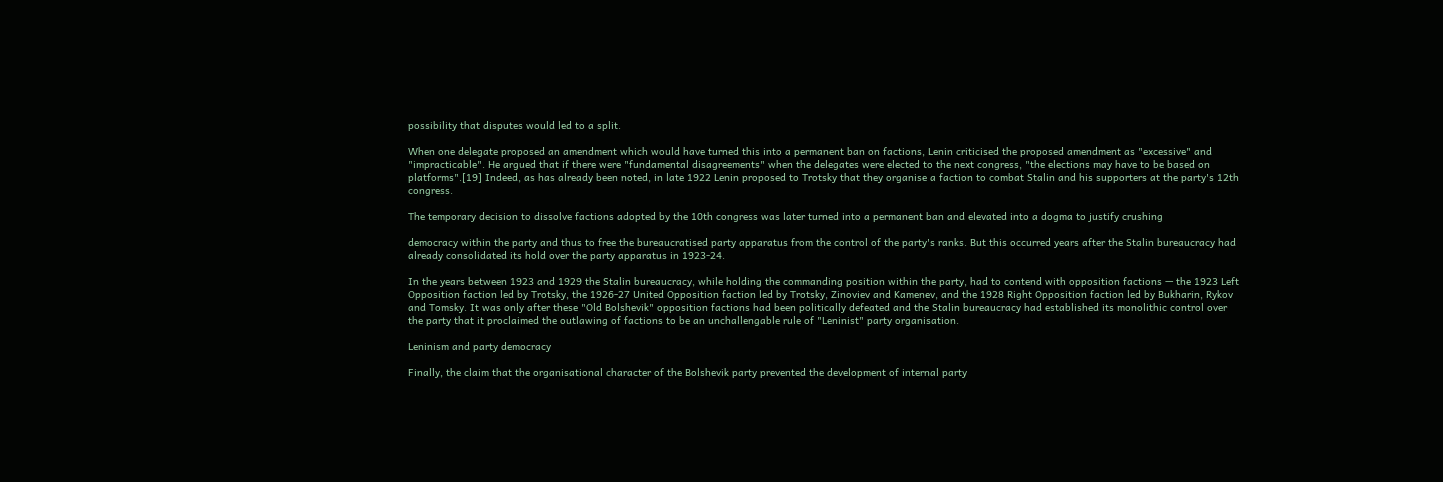possibility that disputes would led to a split.

When one delegate proposed an amendment which would have turned this into a permanent ban on factions, Lenin criticised the proposed amendment as "excessive" and "impracticable". He argued that if there were "fundamental disagreements" when the delegates were elected to the next congress, "the elections may have to be based on platforms".[19] Indeed, as has already been noted, in late 1922 Lenin proposed to Trotsky that they organise a faction to combat Stalin and his supporters at the party's 12th congress.

The temporary decision to dissolve factions adopted by the 10th congress was later turned into a permanent ban and elevated into a dogma to justify crushing

democracy within the party and thus to free the bureaucratised party apparatus from the control of the party's ranks. But this occurred years after the Stalin bureaucracy had already consolidated its hold over the party apparatus in 1923-24.

In the years between 1923 and 1929 the Stalin bureaucracy, while holding the commanding position within the party, had to contend with opposition factions — the 1923 Left Opposition faction led by Trotsky, the 1926-27 United Opposition faction led by Trotsky, Zinoviev and Kamenev, and the 1928 Right Opposition faction led by Bukharin, Rykov and Tomsky. It was only after these "Old Bolshevik" opposition factions had been politically defeated and the Stalin bureaucracy had established its monolithic control over the party that it proclaimed the outlawing of factions to be an unchallengable rule of "Leninist" party organisation.

Leninism and party democracy

Finally, the claim that the organisational character of the Bolshevik party prevented the development of internal party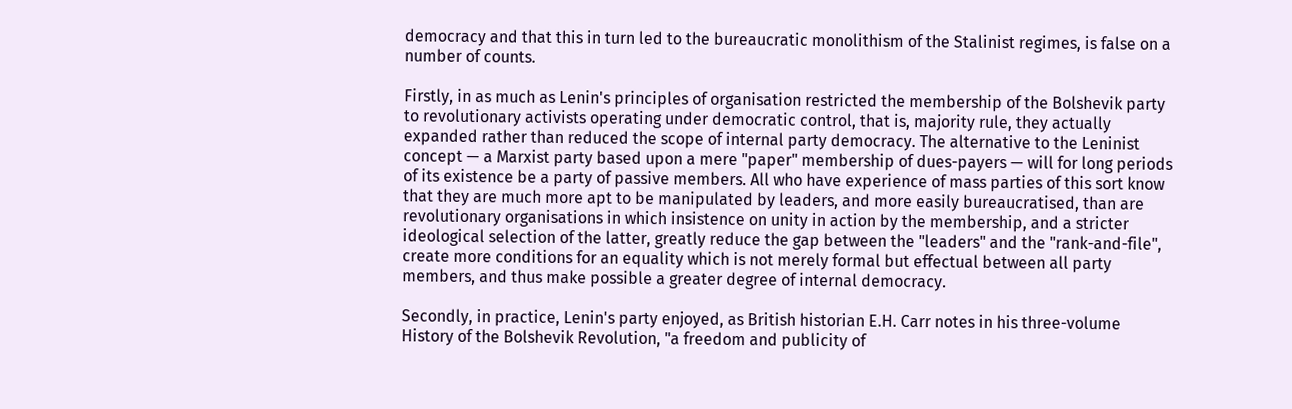democracy and that this in turn led to the bureaucratic monolithism of the Stalinist regimes, is false on a number of counts.

Firstly, in as much as Lenin's principles of organisation restricted the membership of the Bolshevik party to revolutionary activists operating under democratic control, that is, majority rule, they actually expanded rather than reduced the scope of internal party democracy. The alternative to the Leninist concept — a Marxist party based upon a mere "paper" membership of dues-payers — will for long periods of its existence be a party of passive members. All who have experience of mass parties of this sort know that they are much more apt to be manipulated by leaders, and more easily bureaucratised, than are revolutionary organisations in which insistence on unity in action by the membership, and a stricter ideological selection of the latter, greatly reduce the gap between the "leaders" and the "rank-and-file", create more conditions for an equality which is not merely formal but effectual between all party members, and thus make possible a greater degree of internal democracy.

Secondly, in practice, Lenin's party enjoyed, as British historian E.H. Carr notes in his three-volume History of the Bolshevik Revolution, "a freedom and publicity of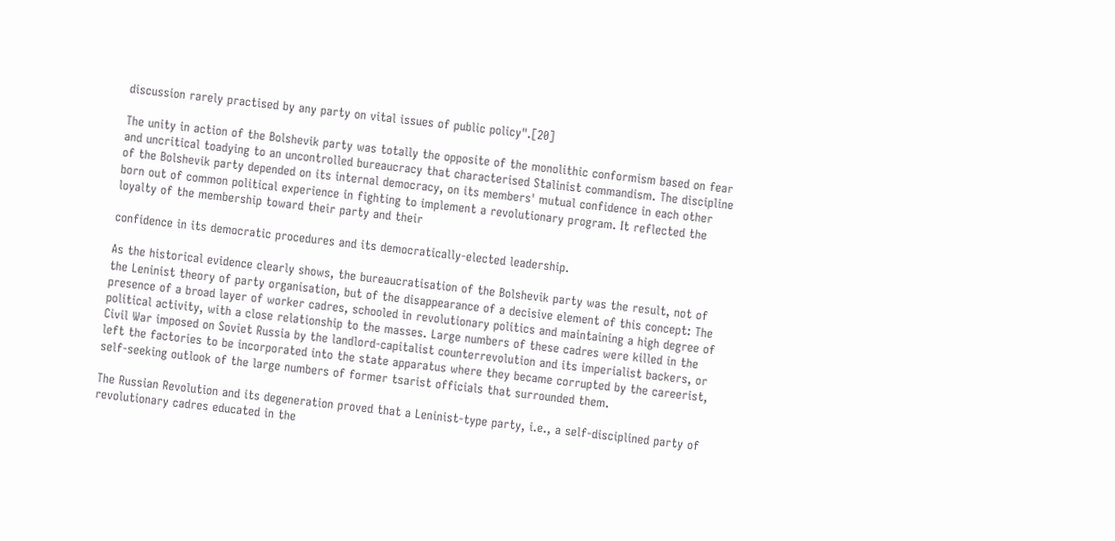discussion rarely practised by any party on vital issues of public policy".[20]

The unity in action of the Bolshevik party was totally the opposite of the monolithic conformism based on fear and uncritical toadying to an uncontrolled bureaucracy that characterised Stalinist commandism. The discipline of the Bolshevik party depended on its internal democracy, on its members' mutual confidence in each other born out of common political experience in fighting to implement a revolutionary program. It reflected the loyalty of the membership toward their party and their

confidence in its democratic procedures and its democratically-elected leadership.

As the historical evidence clearly shows, the bureaucratisation of the Bolshevik party was the result, not of the Leninist theory of party organisation, but of the disappearance of a decisive element of this concept: The presence of a broad layer of worker cadres, schooled in revolutionary politics and maintaining a high degree of political activity, with a close relationship to the masses. Large numbers of these cadres were killed in the Civil War imposed on Soviet Russia by the landlord-capitalist counterrevolution and its imperialist backers, or left the factories to be incorporated into the state apparatus where they became corrupted by the careerist, self-seeking outlook of the large numbers of former tsarist officials that surrounded them.

The Russian Revolution and its degeneration proved that a Leninist-type party, i.e., a self-disciplined party of revolutionary cadres educated in the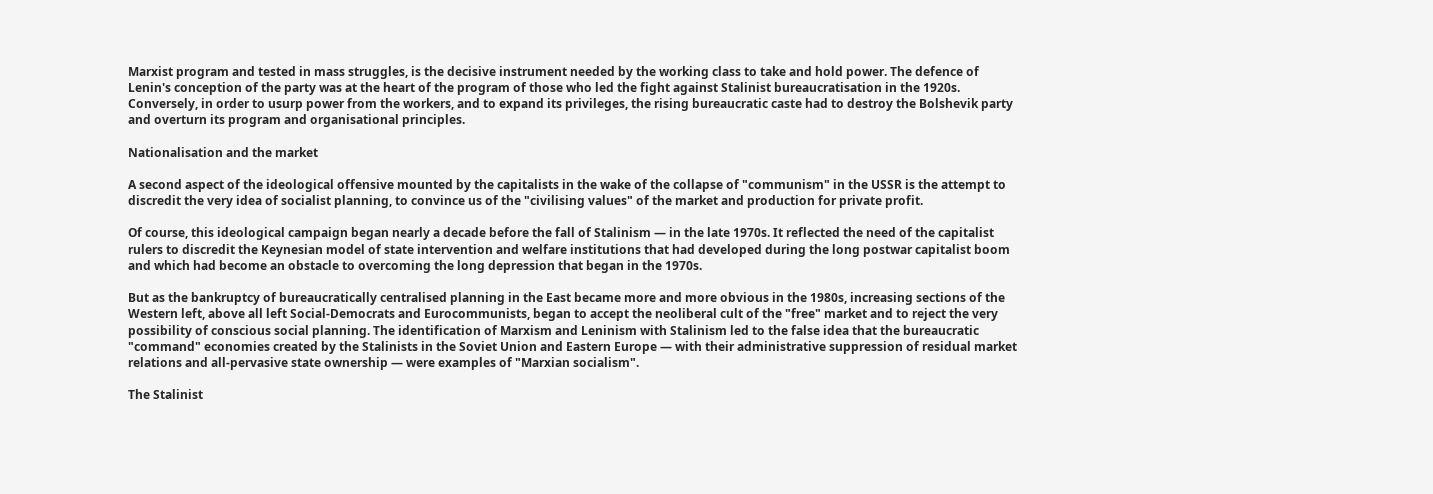Marxist program and tested in mass struggles, is the decisive instrument needed by the working class to take and hold power. The defence of Lenin's conception of the party was at the heart of the program of those who led the fight against Stalinist bureaucratisation in the 1920s. Conversely, in order to usurp power from the workers, and to expand its privileges, the rising bureaucratic caste had to destroy the Bolshevik party and overturn its program and organisational principles.

Nationalisation and the market

A second aspect of the ideological offensive mounted by the capitalists in the wake of the collapse of "communism" in the USSR is the attempt to discredit the very idea of socialist planning, to convince us of the "civilising values" of the market and production for private profit.

Of course, this ideological campaign began nearly a decade before the fall of Stalinism — in the late 1970s. It reflected the need of the capitalist rulers to discredit the Keynesian model of state intervention and welfare institutions that had developed during the long postwar capitalist boom and which had become an obstacle to overcoming the long depression that began in the 1970s.

But as the bankruptcy of bureaucratically centralised planning in the East became more and more obvious in the 1980s, increasing sections of the Western left, above all left Social-Democrats and Eurocommunists, began to accept the neoliberal cult of the "free" market and to reject the very possibility of conscious social planning. The identification of Marxism and Leninism with Stalinism led to the false idea that the bureaucratic "command" economies created by the Stalinists in the Soviet Union and Eastern Europe — with their administrative suppression of residual market relations and all-pervasive state ownership — were examples of "Marxian socialism".

The Stalinist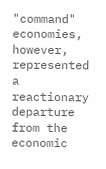"command" economies, however, represented a reactionary departure from the economic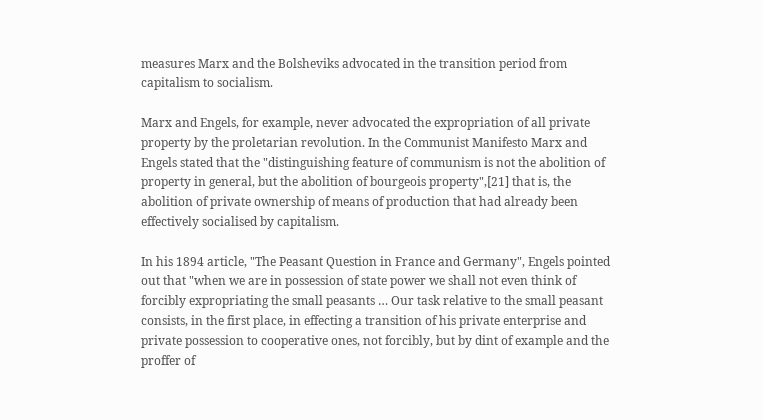measures Marx and the Bolsheviks advocated in the transition period from capitalism to socialism.

Marx and Engels, for example, never advocated the expropriation of all private property by the proletarian revolution. In the Communist Manifesto Marx and Engels stated that the "distinguishing feature of communism is not the abolition of property in general, but the abolition of bourgeois property",[21] that is, the abolition of private ownership of means of production that had already been effectively socialised by capitalism.

In his 1894 article, "The Peasant Question in France and Germany", Engels pointed out that "when we are in possession of state power we shall not even think of forcibly expropriating the small peasants … Our task relative to the small peasant consists, in the first place, in effecting a transition of his private enterprise and private possession to cooperative ones, not forcibly, but by dint of example and the proffer of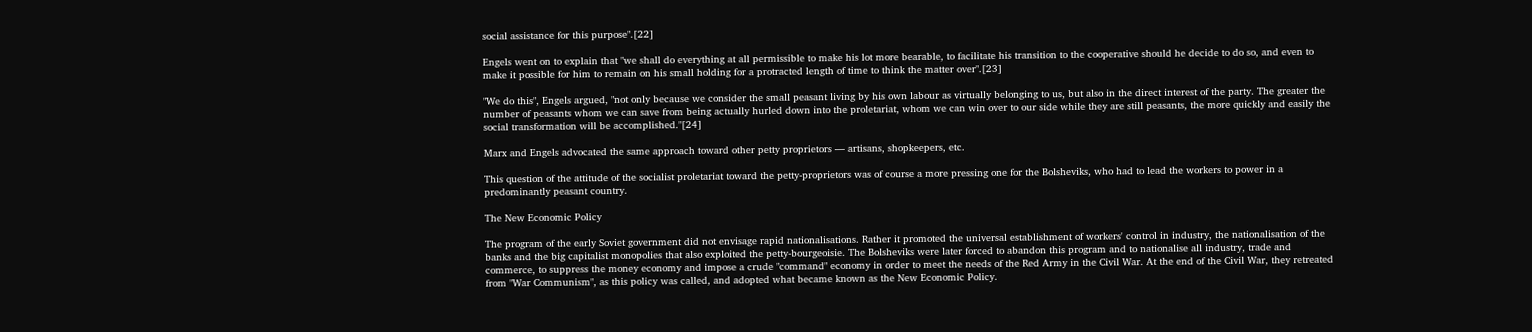social assistance for this purpose".[22]

Engels went on to explain that "we shall do everything at all permissible to make his lot more bearable, to facilitate his transition to the cooperative should he decide to do so, and even to make it possible for him to remain on his small holding for a protracted length of time to think the matter over".[23]

"We do this", Engels argued, "not only because we consider the small peasant living by his own labour as virtually belonging to us, but also in the direct interest of the party. The greater the number of peasants whom we can save from being actually hurled down into the proletariat, whom we can win over to our side while they are still peasants, the more quickly and easily the social transformation will be accomplished."[24]

Marx and Engels advocated the same approach toward other petty proprietors — artisans, shopkeepers, etc.

This question of the attitude of the socialist proletariat toward the petty-proprietors was of course a more pressing one for the Bolsheviks, who had to lead the workers to power in a predominantly peasant country.

The New Economic Policy

The program of the early Soviet government did not envisage rapid nationalisations. Rather it promoted the universal establishment of workers' control in industry, the nationalisation of the banks and the big capitalist monopolies that also exploited the petty-bourgeoisie. The Bolsheviks were later forced to abandon this program and to nationalise all industry, trade and commerce, to suppress the money economy and impose a crude "command" economy in order to meet the needs of the Red Army in the Civil War. At the end of the Civil War, they retreated from "War Communism", as this policy was called, and adopted what became known as the New Economic Policy.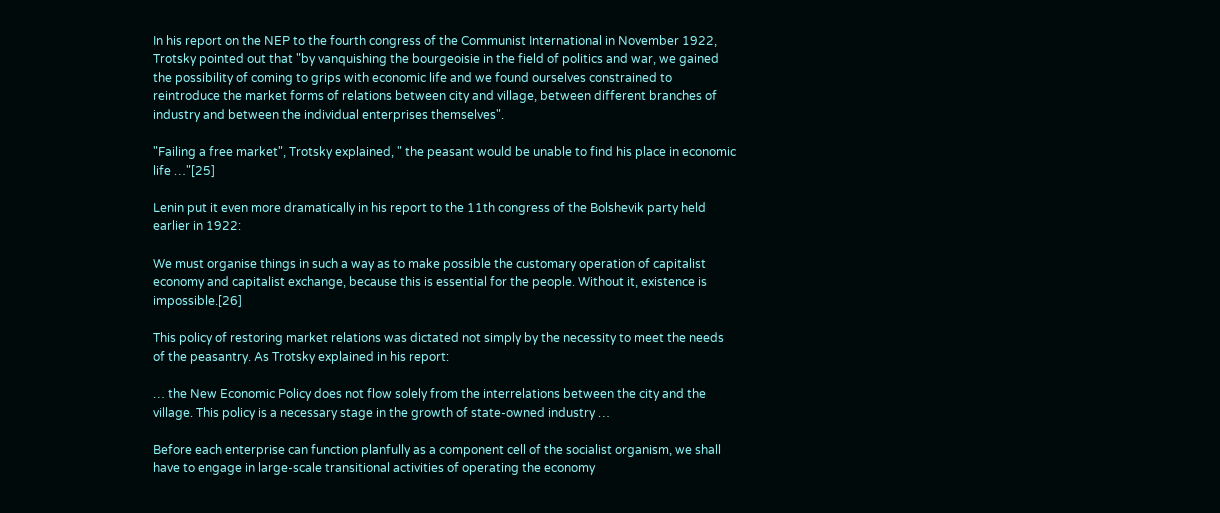In his report on the NEP to the fourth congress of the Communist International in November 1922, Trotsky pointed out that "by vanquishing the bourgeoisie in the field of politics and war, we gained the possibility of coming to grips with economic life and we found ourselves constrained to reintroduce the market forms of relations between city and village, between different branches of industry and between the individual enterprises themselves".

"Failing a free market", Trotsky explained, " the peasant would be unable to find his place in economic life …"[25]

Lenin put it even more dramatically in his report to the 11th congress of the Bolshevik party held earlier in 1922:

We must organise things in such a way as to make possible the customary operation of capitalist economy and capitalist exchange, because this is essential for the people. Without it, existence is impossible.[26]

This policy of restoring market relations was dictated not simply by the necessity to meet the needs of the peasantry. As Trotsky explained in his report:

… the New Economic Policy does not flow solely from the interrelations between the city and the village. This policy is a necessary stage in the growth of state-owned industry …

Before each enterprise can function planfully as a component cell of the socialist organism, we shall have to engage in large-scale transitional activities of operating the economy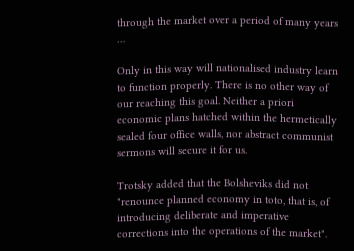through the market over a period of many years …

Only in this way will nationalised industry learn to function properly. There is no other way of our reaching this goal. Neither a priori economic plans hatched within the hermetically sealed four office walls, nor abstract communist sermons will secure it for us.

Trotsky added that the Bolsheviks did not "renounce planned economy in toto, that is, of introducing deliberate and imperative corrections into the operations of the market".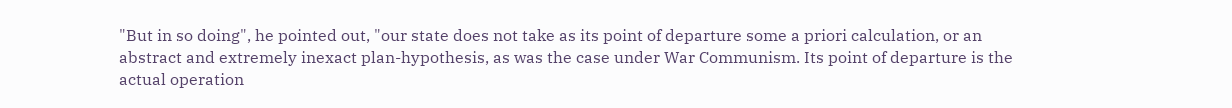"But in so doing", he pointed out, "our state does not take as its point of departure some a priori calculation, or an abstract and extremely inexact plan-hypothesis, as was the case under War Communism. Its point of departure is the actual operation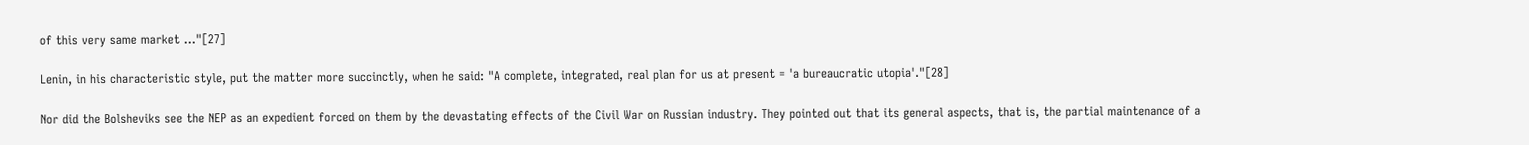of this very same market …"[27]

Lenin, in his characteristic style, put the matter more succinctly, when he said: "A complete, integrated, real plan for us at present = 'a bureaucratic utopia'."[28]

Nor did the Bolsheviks see the NEP as an expedient forced on them by the devastating effects of the Civil War on Russian industry. They pointed out that its general aspects, that is, the partial maintenance of a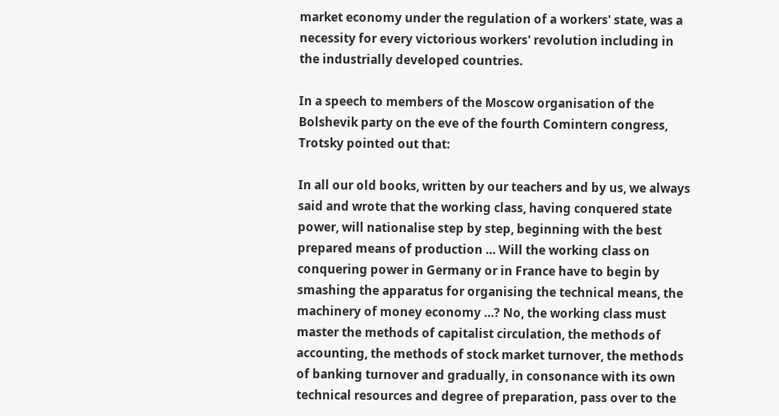market economy under the regulation of a workers' state, was a necessity for every victorious workers' revolution including in the industrially developed countries.

In a speech to members of the Moscow organisation of the Bolshevik party on the eve of the fourth Comintern congress, Trotsky pointed out that:

In all our old books, written by our teachers and by us, we always said and wrote that the working class, having conquered state power, will nationalise step by step, beginning with the best prepared means of production … Will the working class on conquering power in Germany or in France have to begin by smashing the apparatus for organising the technical means, the machinery of money economy …? No, the working class must master the methods of capitalist circulation, the methods of accounting, the methods of stock market turnover, the methods of banking turnover and gradually, in consonance with its own technical resources and degree of preparation, pass over to the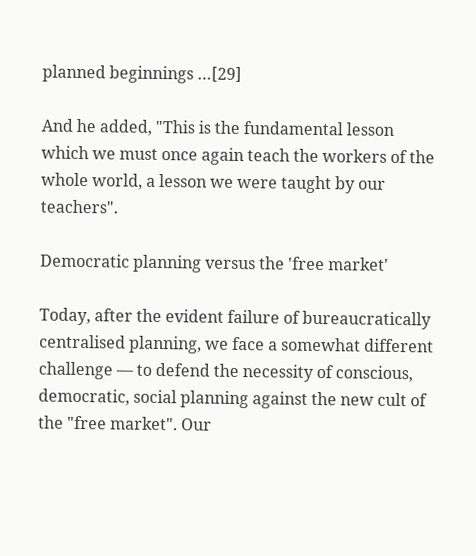planned beginnings …[29]

And he added, "This is the fundamental lesson which we must once again teach the workers of the whole world, a lesson we were taught by our teachers".

Democratic planning versus the 'free market'

Today, after the evident failure of bureaucratically centralised planning, we face a somewhat different challenge — to defend the necessity of conscious, democratic, social planning against the new cult of the "free market". Our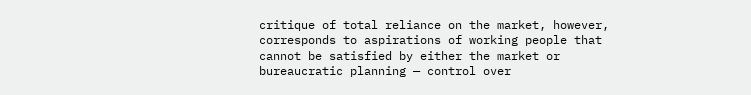critique of total reliance on the market, however, corresponds to aspirations of working people that cannot be satisfied by either the market or bureaucratic planning — control over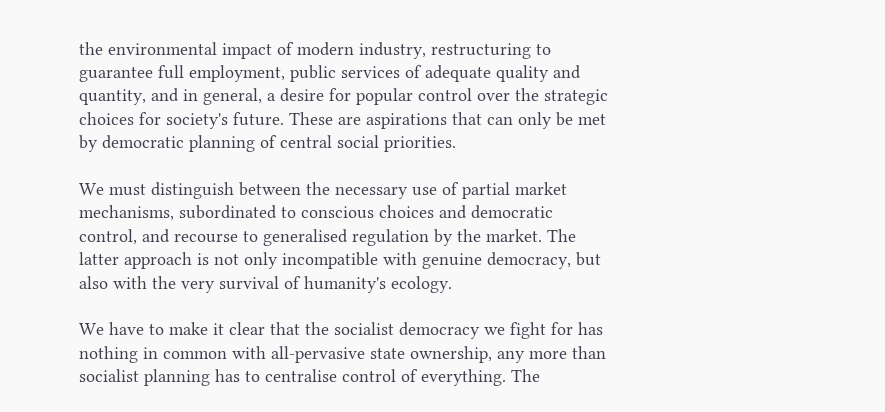the environmental impact of modern industry, restructuring to guarantee full employment, public services of adequate quality and quantity, and in general, a desire for popular control over the strategic choices for society's future. These are aspirations that can only be met by democratic planning of central social priorities.

We must distinguish between the necessary use of partial market mechanisms, subordinated to conscious choices and democratic control, and recourse to generalised regulation by the market. The latter approach is not only incompatible with genuine democracy, but also with the very survival of humanity's ecology.

We have to make it clear that the socialist democracy we fight for has nothing in common with all-pervasive state ownership, any more than socialist planning has to centralise control of everything. The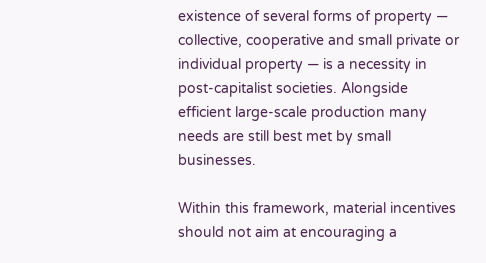existence of several forms of property — collective, cooperative and small private or individual property — is a necessity in post-capitalist societies. Alongside efficient large-scale production many needs are still best met by small businesses.

Within this framework, material incentives should not aim at encouraging a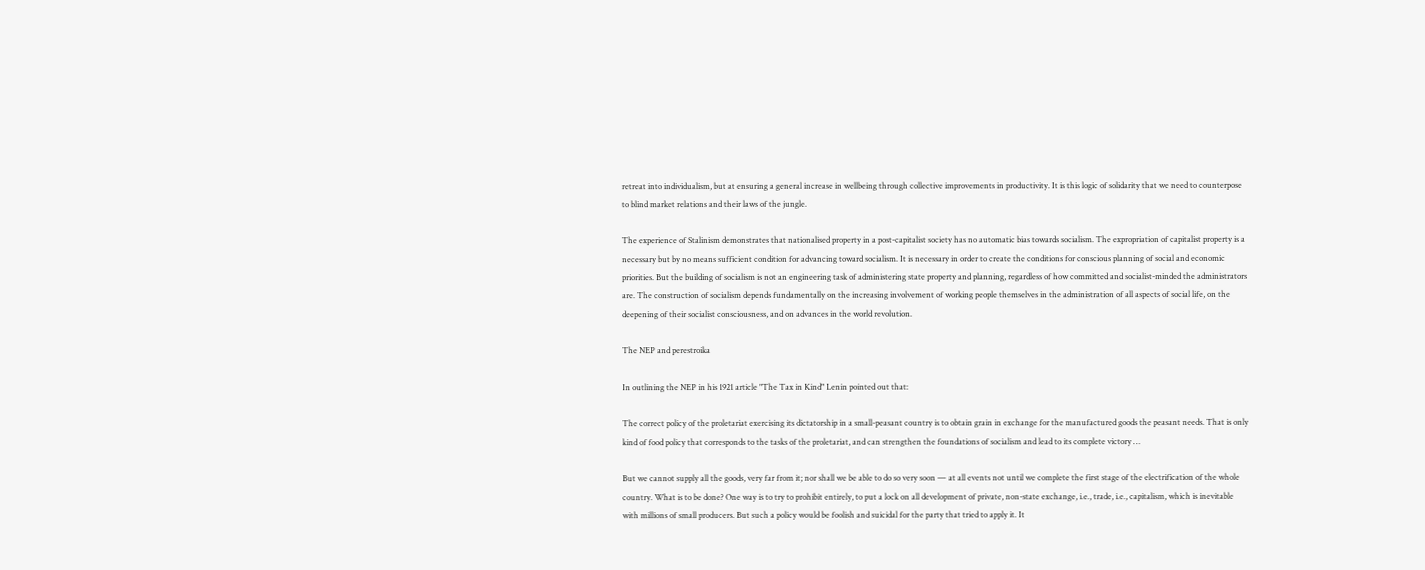retreat into individualism, but at ensuring a general increase in wellbeing through collective improvements in productivity. It is this logic of solidarity that we need to counterpose to blind market relations and their laws of the jungle.

The experience of Stalinism demonstrates that nationalised property in a post-capitalist society has no automatic bias towards socialism. The expropriation of capitalist property is a necessary but by no means sufficient condition for advancing toward socialism. It is necessary in order to create the conditions for conscious planning of social and economic priorities. But the building of socialism is not an engineering task of administering state property and planning, regardless of how committed and socialist-minded the administrators are. The construction of socialism depends fundamentally on the increasing involvement of working people themselves in the administration of all aspects of social life, on the deepening of their socialist consciousness, and on advances in the world revolution.

The NEP and perestroika

In outlining the NEP in his 1921 article "The Tax in Kind" Lenin pointed out that:

The correct policy of the proletariat exercising its dictatorship in a small-peasant country is to obtain grain in exchange for the manufactured goods the peasant needs. That is only kind of food policy that corresponds to the tasks of the proletariat, and can strengthen the foundations of socialism and lead to its complete victory …

But we cannot supply all the goods, very far from it; nor shall we be able to do so very soon — at all events not until we complete the first stage of the electrification of the whole country. What is to be done? One way is to try to prohibit entirely, to put a lock on all development of private, non-state exchange, i.e., trade, i.e., capitalism, which is inevitable with millions of small producers. But such a policy would be foolish and suicidal for the party that tried to apply it. It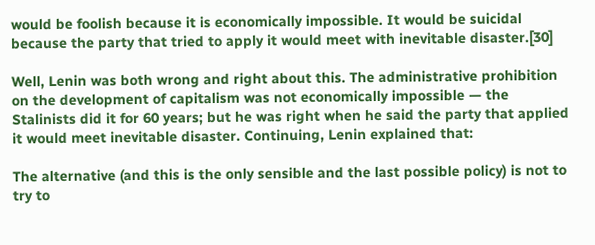would be foolish because it is economically impossible. It would be suicidal because the party that tried to apply it would meet with inevitable disaster.[30]

Well, Lenin was both wrong and right about this. The administrative prohibition on the development of capitalism was not economically impossible — the Stalinists did it for 60 years; but he was right when he said the party that applied it would meet inevitable disaster. Continuing, Lenin explained that:

The alternative (and this is the only sensible and the last possible policy) is not to try to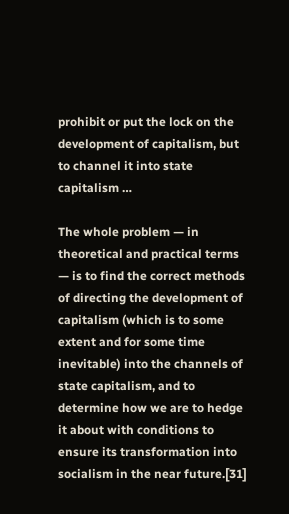prohibit or put the lock on the development of capitalism, but to channel it into state capitalism …

The whole problem — in theoretical and practical terms — is to find the correct methods of directing the development of capitalism (which is to some extent and for some time inevitable) into the channels of state capitalism, and to determine how we are to hedge it about with conditions to ensure its transformation into socialism in the near future.[31]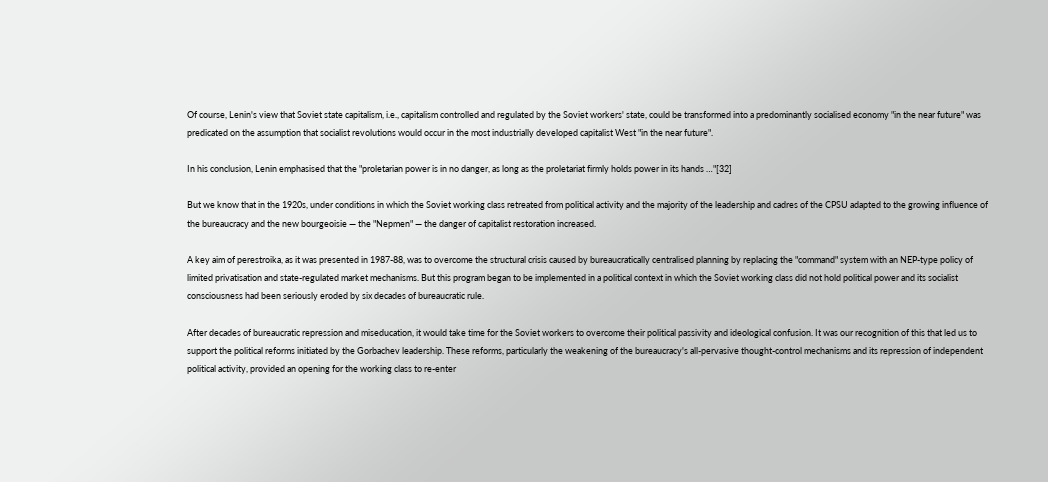Of course, Lenin's view that Soviet state capitalism, i.e., capitalism controlled and regulated by the Soviet workers' state, could be transformed into a predominantly socialised economy "in the near future" was predicated on the assumption that socialist revolutions would occur in the most industrially developed capitalist West "in the near future".

In his conclusion, Lenin emphasised that the "proletarian power is in no danger, as long as the proletariat firmly holds power in its hands …"[32]

But we know that in the 1920s, under conditions in which the Soviet working class retreated from political activity and the majority of the leadership and cadres of the CPSU adapted to the growing influence of the bureaucracy and the new bourgeoisie — the "Nepmen" — the danger of capitalist restoration increased.

A key aim of perestroika, as it was presented in 1987-88, was to overcome the structural crisis caused by bureaucratically centralised planning by replacing the "command" system with an NEP-type policy of limited privatisation and state-regulated market mechanisms. But this program began to be implemented in a political context in which the Soviet working class did not hold political power and its socialist consciousness had been seriously eroded by six decades of bureaucratic rule.

After decades of bureaucratic repression and miseducation, it would take time for the Soviet workers to overcome their political passivity and ideological confusion. It was our recognition of this that led us to support the political reforms initiated by the Gorbachev leadership. These reforms, particularly the weakening of the bureaucracy's all-pervasive thought-control mechanisms and its repression of independent political activity, provided an opening for the working class to re-enter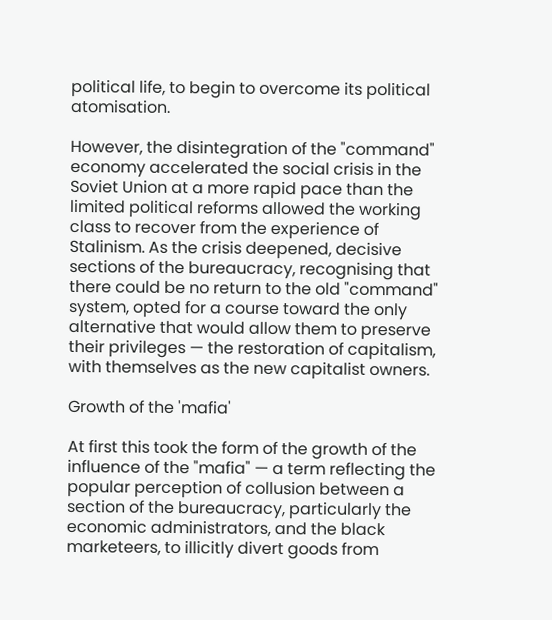political life, to begin to overcome its political atomisation.

However, the disintegration of the "command" economy accelerated the social crisis in the Soviet Union at a more rapid pace than the limited political reforms allowed the working class to recover from the experience of Stalinism. As the crisis deepened, decisive sections of the bureaucracy, recognising that there could be no return to the old "command" system, opted for a course toward the only alternative that would allow them to preserve their privileges — the restoration of capitalism, with themselves as the new capitalist owners.

Growth of the 'mafia'

At first this took the form of the growth of the influence of the "mafia" — a term reflecting the popular perception of collusion between a section of the bureaucracy, particularly the economic administrators, and the black marketeers, to illicitly divert goods from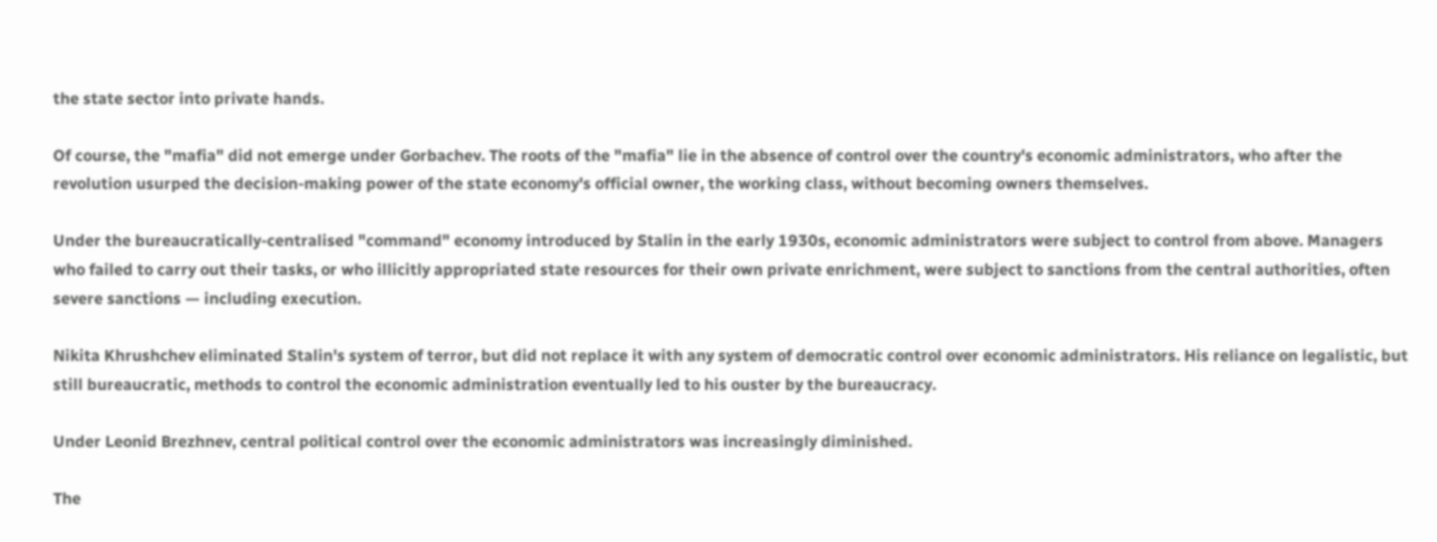the state sector into private hands.

Of course, the "mafia" did not emerge under Gorbachev. The roots of the "mafia" lie in the absence of control over the country's economic administrators, who after the revolution usurped the decision-making power of the state economy's official owner, the working class, without becoming owners themselves.

Under the bureaucratically-centralised "command" economy introduced by Stalin in the early 1930s, economic administrators were subject to control from above. Managers who failed to carry out their tasks, or who illicitly appropriated state resources for their own private enrichment, were subject to sanctions from the central authorities, often severe sanctions — including execution.

Nikita Khrushchev eliminated Stalin's system of terror, but did not replace it with any system of democratic control over economic administrators. His reliance on legalistic, but still bureaucratic, methods to control the economic administration eventually led to his ouster by the bureaucracy.

Under Leonid Brezhnev, central political control over the economic administrators was increasingly diminished.

The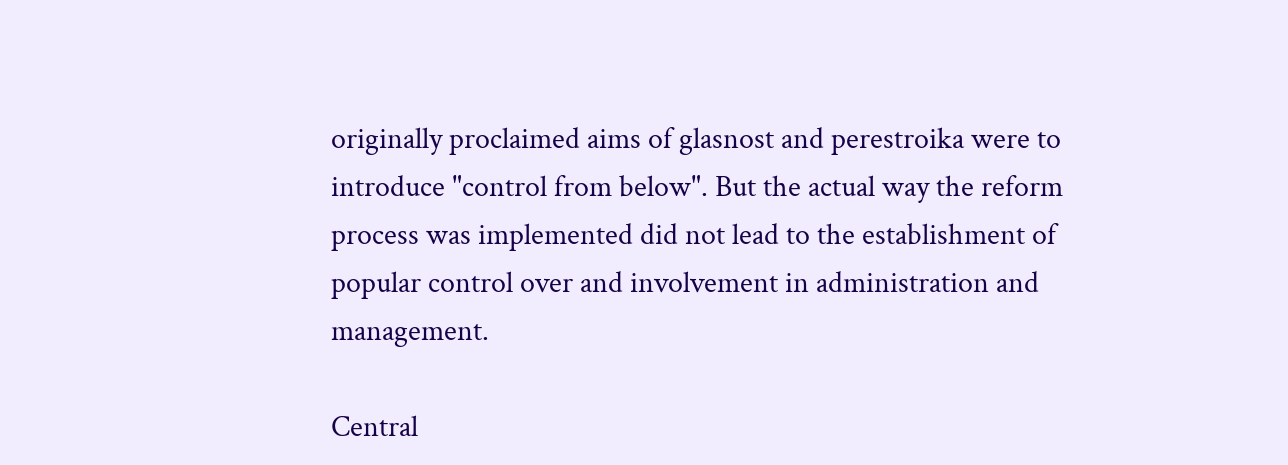originally proclaimed aims of glasnost and perestroika were to introduce "control from below". But the actual way the reform process was implemented did not lead to the establishment of popular control over and involvement in administration and management.

Central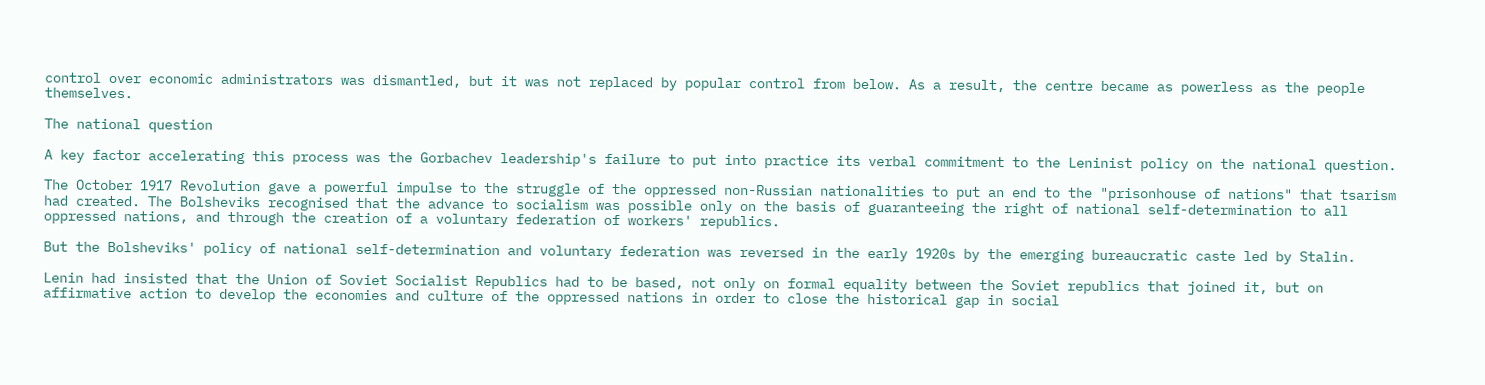control over economic administrators was dismantled, but it was not replaced by popular control from below. As a result, the centre became as powerless as the people themselves.

The national question

A key factor accelerating this process was the Gorbachev leadership's failure to put into practice its verbal commitment to the Leninist policy on the national question.

The October 1917 Revolution gave a powerful impulse to the struggle of the oppressed non-Russian nationalities to put an end to the "prisonhouse of nations" that tsarism had created. The Bolsheviks recognised that the advance to socialism was possible only on the basis of guaranteeing the right of national self-determination to all oppressed nations, and through the creation of a voluntary federation of workers' republics.

But the Bolsheviks' policy of national self-determination and voluntary federation was reversed in the early 1920s by the emerging bureaucratic caste led by Stalin.

Lenin had insisted that the Union of Soviet Socialist Republics had to be based, not only on formal equality between the Soviet republics that joined it, but on affirmative action to develop the economies and culture of the oppressed nations in order to close the historical gap in social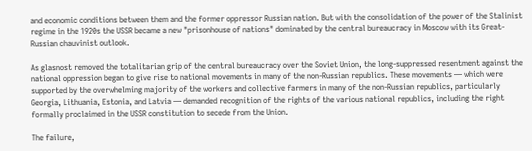and economic conditions between them and the former oppressor Russian nation. But with the consolidation of the power of the Stalinist regime in the 1920s the USSR became a new "prisonhouse of nations" dominated by the central bureaucracy in Moscow with its Great-Russian chauvinist outlook.

As glasnost removed the totalitarian grip of the central bureaucracy over the Soviet Union, the long-suppressed resentment against the national oppression began to give rise to national movements in many of the non-Russian republics. These movements — which were supported by the overwhelming majority of the workers and collective farmers in many of the non-Russian republics, particularly Georgia, Lithuania, Estonia, and Latvia — demanded recognition of the rights of the various national republics, including the right formally proclaimed in the USSR constitution to secede from the Union.

The failure,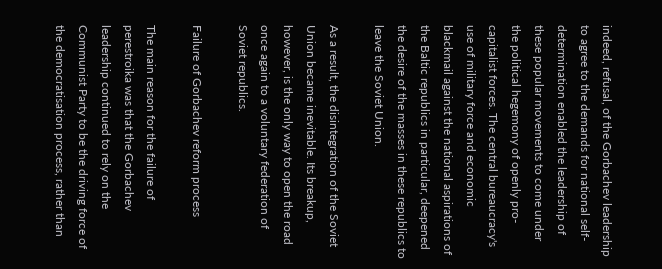indeed, refusal, of the Gorbachev leadership to agree to the demands for national self-determination enabled the leadership of these popular movements to come under the political hegemony of openly pro-capitalist forces. The central bureaucracy's use of military force and economic blackmail against the national aspirations of the Baltic republics in particular, deepened the desire of the masses in these republics to leave the Soviet Union.

As a result, the disintegration of the Soviet Union became inevitable. Its breakup, however, is the only way to open the road once again to a voluntary federation of Soviet republics.

Failure of Gorbachev reform process

The main reason for the failure of perestroika was that the Gorbachev leadership continued to rely on the Communist Party to be the driving force of the democratisation process, rather than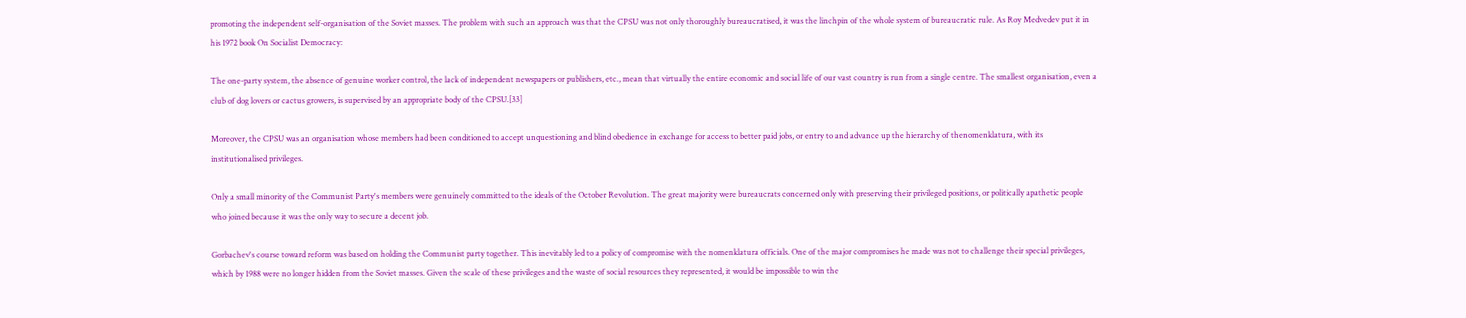promoting the independent self-organisation of the Soviet masses. The problem with such an approach was that the CPSU was not only thoroughly bureaucratised, it was the linchpin of the whole system of bureaucratic rule. As Roy Medvedev put it in his 1972 book On Socialist Democracy:

The one-party system, the absence of genuine worker control, the lack of independent newspapers or publishers, etc., mean that virtually the entire economic and social life of our vast country is run from a single centre. The smallest organisation, even a club of dog lovers or cactus growers, is supervised by an appropriate body of the CPSU.[33]

Moreover, the CPSU was an organisation whose members had been conditioned to accept unquestioning and blind obedience in exchange for access to better paid jobs, or entry to and advance up the hierarchy of thenomenklatura, with its institutionalised privileges.

Only a small minority of the Communist Party's members were genuinely committed to the ideals of the October Revolution. The great majority were bureaucrats concerned only with preserving their privileged positions, or politically apathetic people who joined because it was the only way to secure a decent job.

Gorbachev's course toward reform was based on holding the Communist party together. This inevitably led to a policy of compromise with the nomenklatura officials. One of the major compromises he made was not to challenge their special privileges, which by 1988 were no longer hidden from the Soviet masses. Given the scale of these privileges and the waste of social resources they represented, it would be impossible to win the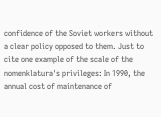confidence of the Soviet workers without a clear policy opposed to them. Just to cite one example of the scale of the nomenklatura's privileges: In 1990, the annual cost of maintenance of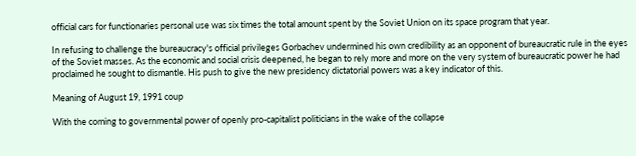official cars for functionaries personal use was six times the total amount spent by the Soviet Union on its space program that year.

In refusing to challenge the bureaucracy's official privileges Gorbachev undermined his own credibility as an opponent of bureaucratic rule in the eyes of the Soviet masses. As the economic and social crisis deepened, he began to rely more and more on the very system of bureaucratic power he had proclaimed he sought to dismantle. His push to give the new presidency dictatorial powers was a key indicator of this.

Meaning of August 19, 1991 coup

With the coming to governmental power of openly pro-capitalist politicians in the wake of the collapse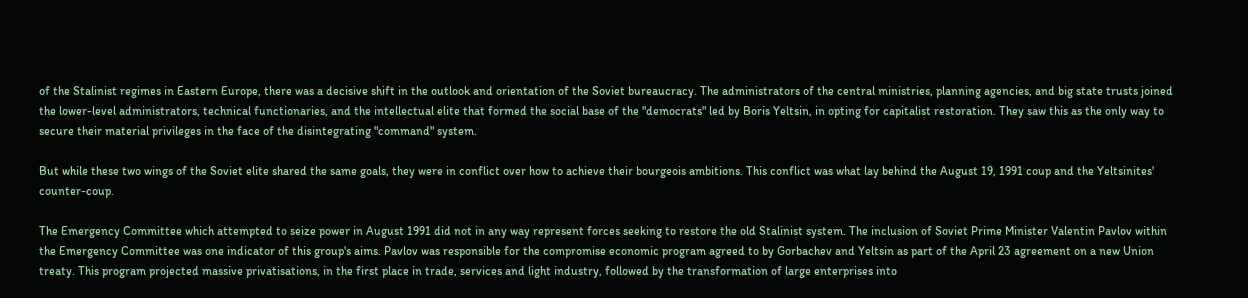of the Stalinist regimes in Eastern Europe, there was a decisive shift in the outlook and orientation of the Soviet bureaucracy. The administrators of the central ministries, planning agencies, and big state trusts joined the lower-level administrators, technical functionaries, and the intellectual elite that formed the social base of the "democrats" led by Boris Yeltsin, in opting for capitalist restoration. They saw this as the only way to secure their material privileges in the face of the disintegrating "command" system.

But while these two wings of the Soviet elite shared the same goals, they were in conflict over how to achieve their bourgeois ambitions. This conflict was what lay behind the August 19, 1991 coup and the Yeltsinites' counter-coup.

The Emergency Committee which attempted to seize power in August 1991 did not in any way represent forces seeking to restore the old Stalinist system. The inclusion of Soviet Prime Minister Valentin Pavlov within the Emergency Committee was one indicator of this group's aims. Pavlov was responsible for the compromise economic program agreed to by Gorbachev and Yeltsin as part of the April 23 agreement on a new Union treaty. This program projected massive privatisations, in the first place in trade, services and light industry, followed by the transformation of large enterprises into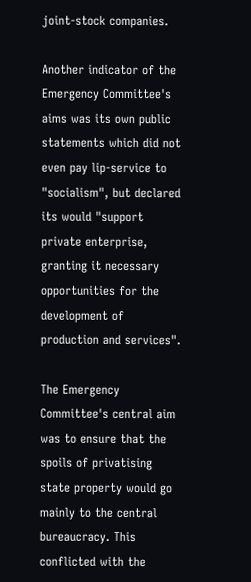joint-stock companies.

Another indicator of the Emergency Committee's aims was its own public statements which did not even pay lip-service to "socialism", but declared its would "support private enterprise, granting it necessary opportunities for the development of production and services".

The Emergency Committee's central aim was to ensure that the spoils of privatising state property would go mainly to the central bureaucracy. This conflicted with the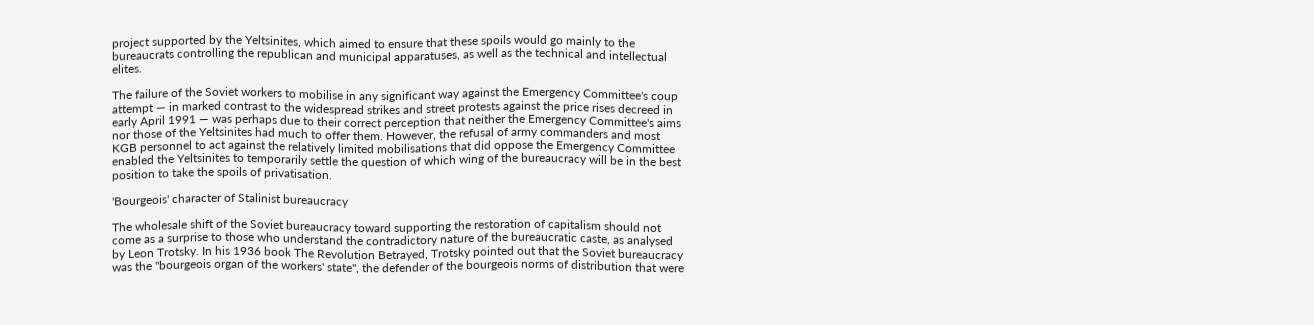project supported by the Yeltsinites, which aimed to ensure that these spoils would go mainly to the bureaucrats controlling the republican and municipal apparatuses, as well as the technical and intellectual elites.

The failure of the Soviet workers to mobilise in any significant way against the Emergency Committee's coup attempt — in marked contrast to the widespread strikes and street protests against the price rises decreed in early April 1991 — was perhaps due to their correct perception that neither the Emergency Committee's aims nor those of the Yeltsinites had much to offer them. However, the refusal of army commanders and most KGB personnel to act against the relatively limited mobilisations that did oppose the Emergency Committee enabled the Yeltsinites to temporarily settle the question of which wing of the bureaucracy will be in the best position to take the spoils of privatisation.

'Bourgeois' character of Stalinist bureaucracy

The wholesale shift of the Soviet bureaucracy toward supporting the restoration of capitalism should not come as a surprise to those who understand the contradictory nature of the bureaucratic caste, as analysed by Leon Trotsky. In his 1936 book The Revolution Betrayed, Trotsky pointed out that the Soviet bureaucracy was the "bourgeois organ of the workers' state", the defender of the bourgeois norms of distribution that were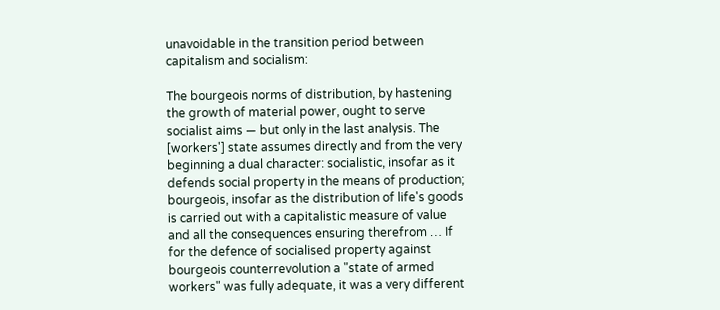unavoidable in the transition period between capitalism and socialism:

The bourgeois norms of distribution, by hastening the growth of material power, ought to serve socialist aims — but only in the last analysis. The [workers'] state assumes directly and from the very beginning a dual character: socialistic, insofar as it defends social property in the means of production; bourgeois, insofar as the distribution of life's goods is carried out with a capitalistic measure of value and all the consequences ensuring therefrom … If for the defence of socialised property against bourgeois counterrevolution a "state of armed workers" was fully adequate, it was a very different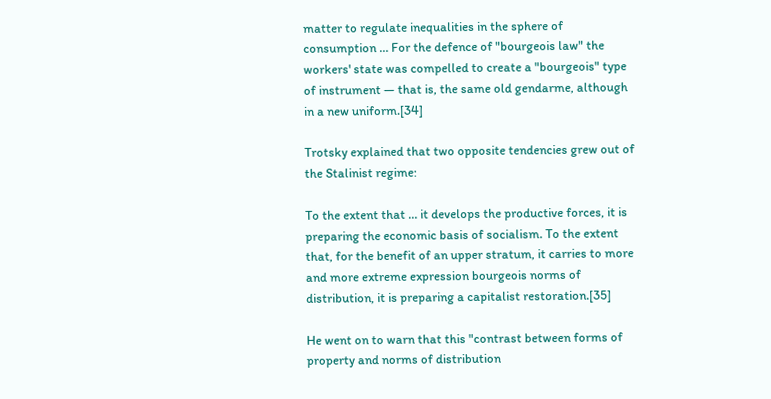matter to regulate inequalities in the sphere of consumption … For the defence of "bourgeois law" the workers' state was compelled to create a "bourgeois" type of instrument — that is, the same old gendarme, although in a new uniform.[34]

Trotsky explained that two opposite tendencies grew out of the Stalinist regime:

To the extent that … it develops the productive forces, it is preparing the economic basis of socialism. To the extent that, for the benefit of an upper stratum, it carries to more and more extreme expression bourgeois norms of distribution, it is preparing a capitalist restoration.[35]

He went on to warn that this "contrast between forms of property and norms of distribution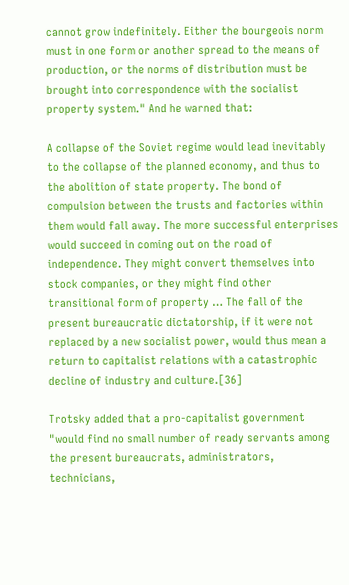cannot grow indefinitely. Either the bourgeois norm must in one form or another spread to the means of production, or the norms of distribution must be brought into correspondence with the socialist property system." And he warned that:

A collapse of the Soviet regime would lead inevitably to the collapse of the planned economy, and thus to the abolition of state property. The bond of compulsion between the trusts and factories within them would fall away. The more successful enterprises would succeed in coming out on the road of independence. They might convert themselves into stock companies, or they might find other transitional form of property … The fall of the present bureaucratic dictatorship, if it were not replaced by a new socialist power, would thus mean a return to capitalist relations with a catastrophic decline of industry and culture.[36]

Trotsky added that a pro-capitalist government "would find no small number of ready servants among the present bureaucrats, administrators, technicians,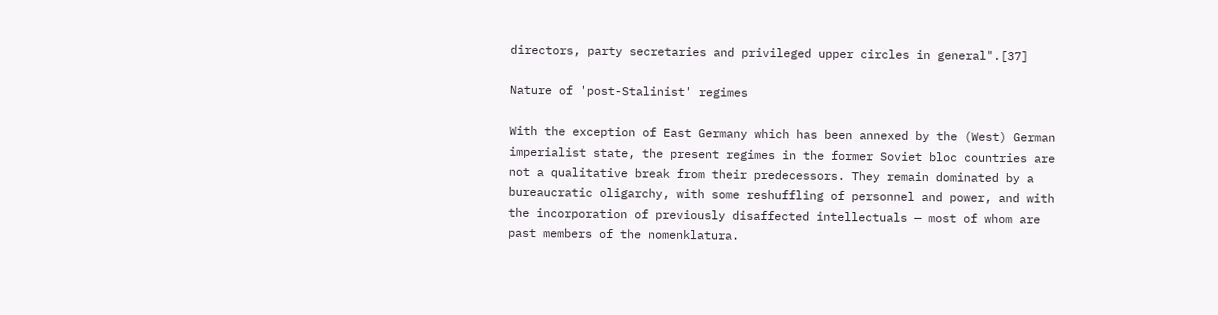directors, party secretaries and privileged upper circles in general".[37]

Nature of 'post-Stalinist' regimes

With the exception of East Germany which has been annexed by the (West) German imperialist state, the present regimes in the former Soviet bloc countries are not a qualitative break from their predecessors. They remain dominated by a bureaucratic oligarchy, with some reshuffling of personnel and power, and with the incorporation of previously disaffected intellectuals — most of whom are past members of the nomenklatura.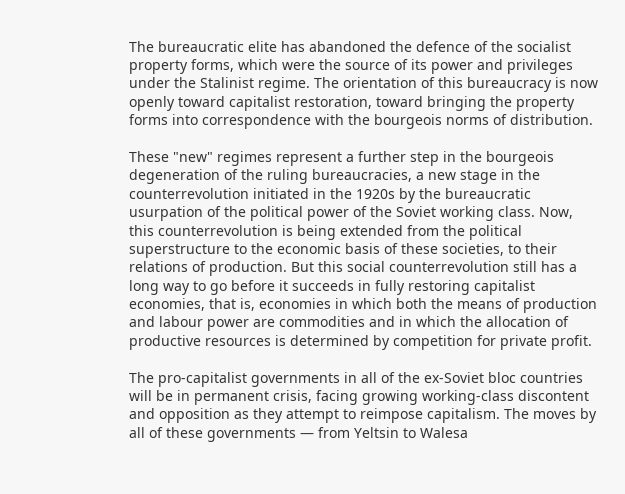The bureaucratic elite has abandoned the defence of the socialist property forms, which were the source of its power and privileges under the Stalinist regime. The orientation of this bureaucracy is now openly toward capitalist restoration, toward bringing the property forms into correspondence with the bourgeois norms of distribution.

These "new" regimes represent a further step in the bourgeois degeneration of the ruling bureaucracies, a new stage in the counterrevolution initiated in the 1920s by the bureaucratic usurpation of the political power of the Soviet working class. Now, this counterrevolution is being extended from the political superstructure to the economic basis of these societies, to their relations of production. But this social counterrevolution still has a long way to go before it succeeds in fully restoring capitalist economies, that is, economies in which both the means of production and labour power are commodities and in which the allocation of productive resources is determined by competition for private profit.

The pro-capitalist governments in all of the ex-Soviet bloc countries will be in permanent crisis, facing growing working-class discontent and opposition as they attempt to reimpose capitalism. The moves by all of these governments — from Yeltsin to Walesa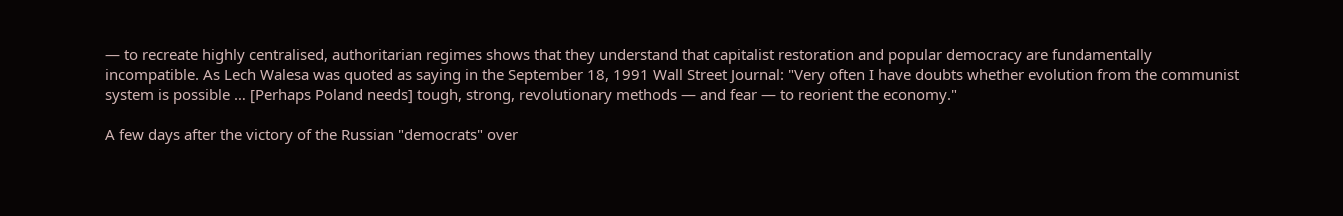— to recreate highly centralised, authoritarian regimes shows that they understand that capitalist restoration and popular democracy are fundamentally incompatible. As Lech Walesa was quoted as saying in the September 18, 1991 Wall Street Journal: "Very often I have doubts whether evolution from the communist system is possible … [Perhaps Poland needs] tough, strong, revolutionary methods — and fear — to reorient the economy."

A few days after the victory of the Russian "democrats" over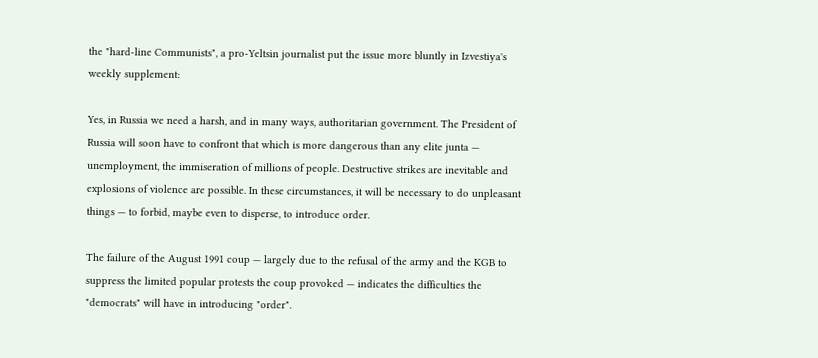the "hard-line Communists", a pro-Yeltsin journalist put the issue more bluntly in Izvestiya's weekly supplement:

Yes, in Russia we need a harsh, and in many ways, authoritarian government. The President of Russia will soon have to confront that which is more dangerous than any elite junta — unemployment, the immiseration of millions of people. Destructive strikes are inevitable and explosions of violence are possible. In these circumstances, it will be necessary to do unpleasant things — to forbid, maybe even to disperse, to introduce order.

The failure of the August 1991 coup — largely due to the refusal of the army and the KGB to suppress the limited popular protests the coup provoked — indicates the difficulties the "democrats" will have in introducing "order".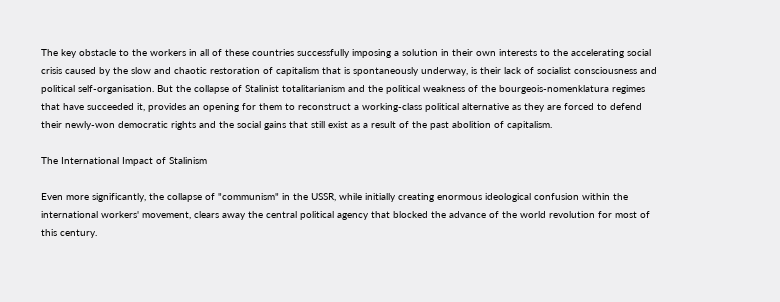The key obstacle to the workers in all of these countries successfully imposing a solution in their own interests to the accelerating social crisis caused by the slow and chaotic restoration of capitalism that is spontaneously underway, is their lack of socialist consciousness and political self-organisation. But the collapse of Stalinist totalitarianism and the political weakness of the bourgeois-nomenklatura regimes that have succeeded it, provides an opening for them to reconstruct a working-class political alternative as they are forced to defend their newly-won democratic rights and the social gains that still exist as a result of the past abolition of capitalism.

The International Impact of Stalinism

Even more significantly, the collapse of "communism" in the USSR, while initially creating enormous ideological confusion within the international workers' movement, clears away the central political agency that blocked the advance of the world revolution for most of this century.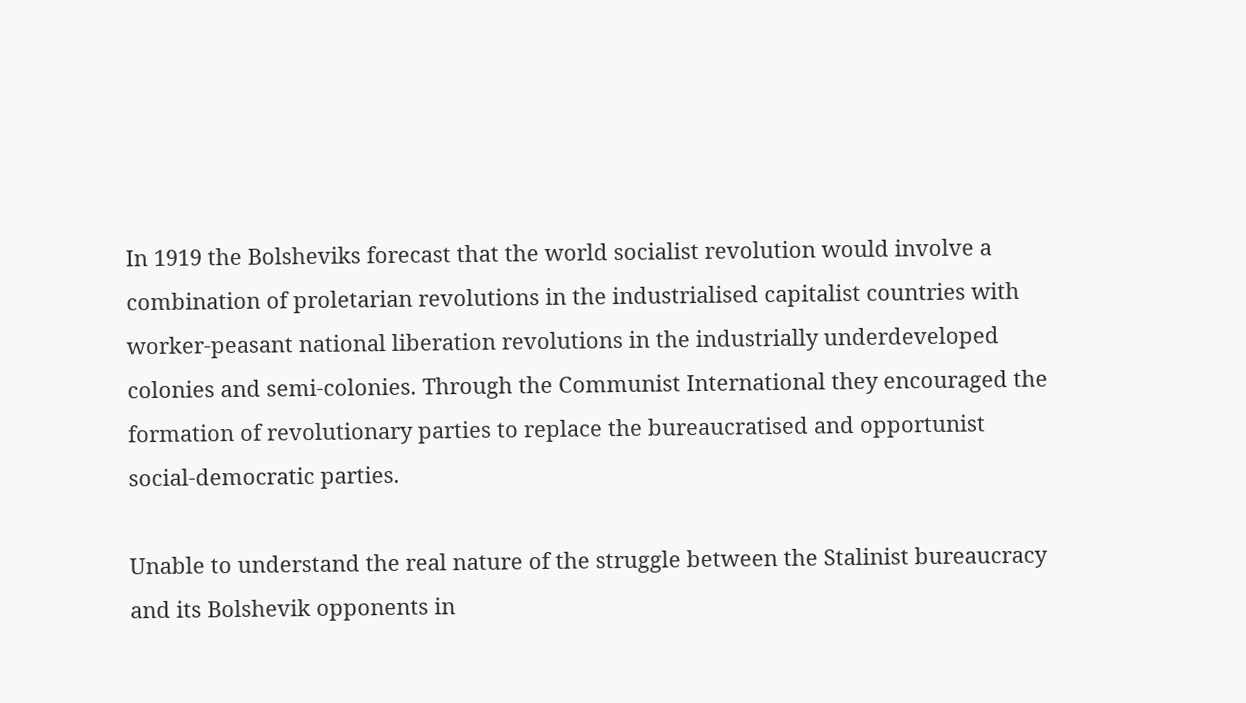In 1919 the Bolsheviks forecast that the world socialist revolution would involve a combination of proletarian revolutions in the industrialised capitalist countries with worker-peasant national liberation revolutions in the industrially underdeveloped colonies and semi-colonies. Through the Communist International they encouraged the formation of revolutionary parties to replace the bureaucratised and opportunist social-democratic parties.

Unable to understand the real nature of the struggle between the Stalinist bureaucracy and its Bolshevik opponents in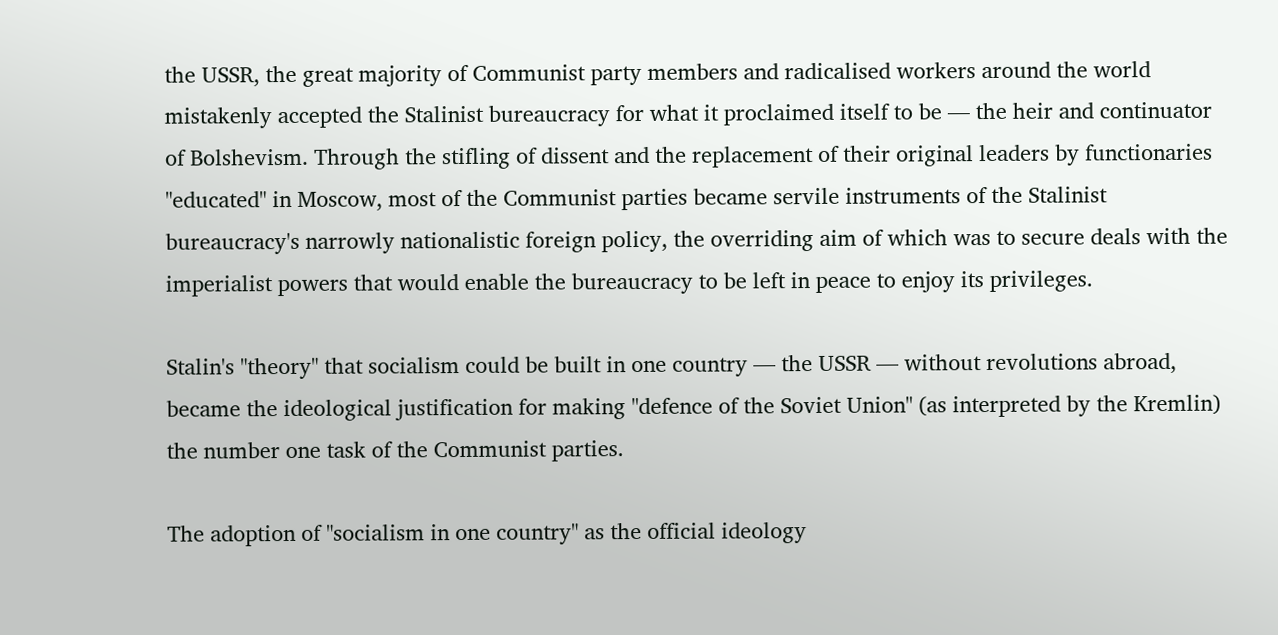the USSR, the great majority of Communist party members and radicalised workers around the world mistakenly accepted the Stalinist bureaucracy for what it proclaimed itself to be — the heir and continuator of Bolshevism. Through the stifling of dissent and the replacement of their original leaders by functionaries "educated" in Moscow, most of the Communist parties became servile instruments of the Stalinist bureaucracy's narrowly nationalistic foreign policy, the overriding aim of which was to secure deals with the imperialist powers that would enable the bureaucracy to be left in peace to enjoy its privileges.

Stalin's "theory" that socialism could be built in one country — the USSR — without revolutions abroad, became the ideological justification for making "defence of the Soviet Union" (as interpreted by the Kremlin) the number one task of the Communist parties.

The adoption of "socialism in one country" as the official ideology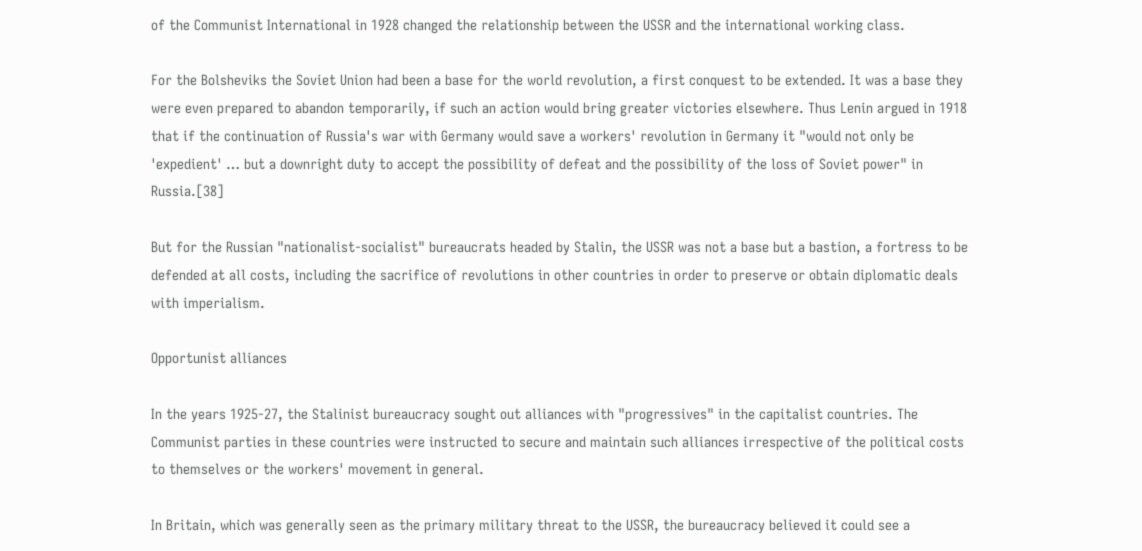of the Communist International in 1928 changed the relationship between the USSR and the international working class.

For the Bolsheviks the Soviet Union had been a base for the world revolution, a first conquest to be extended. It was a base they were even prepared to abandon temporarily, if such an action would bring greater victories elsewhere. Thus Lenin argued in 1918 that if the continuation of Russia's war with Germany would save a workers' revolution in Germany it "would not only be 'expedient' … but a downright duty to accept the possibility of defeat and the possibility of the loss of Soviet power" in Russia.[38]

But for the Russian "nationalist-socialist" bureaucrats headed by Stalin, the USSR was not a base but a bastion, a fortress to be defended at all costs, including the sacrifice of revolutions in other countries in order to preserve or obtain diplomatic deals with imperialism.

Opportunist alliances

In the years 1925-27, the Stalinist bureaucracy sought out alliances with "progressives" in the capitalist countries. The Communist parties in these countries were instructed to secure and maintain such alliances irrespective of the political costs to themselves or the workers' movement in general.

In Britain, which was generally seen as the primary military threat to the USSR, the bureaucracy believed it could see a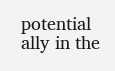potential ally in the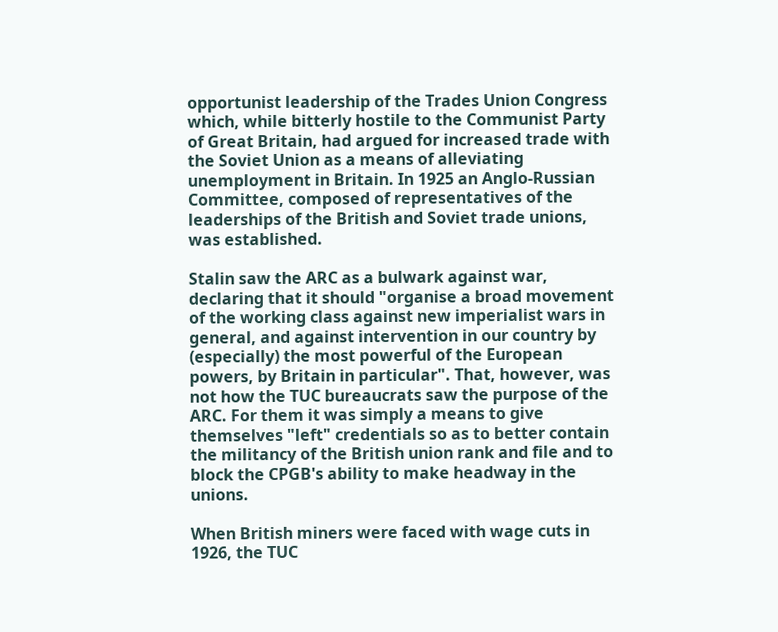opportunist leadership of the Trades Union Congress which, while bitterly hostile to the Communist Party of Great Britain, had argued for increased trade with the Soviet Union as a means of alleviating unemployment in Britain. In 1925 an Anglo-Russian Committee, composed of representatives of the leaderships of the British and Soviet trade unions, was established.

Stalin saw the ARC as a bulwark against war, declaring that it should "organise a broad movement of the working class against new imperialist wars in general, and against intervention in our country by (especially) the most powerful of the European powers, by Britain in particular". That, however, was not how the TUC bureaucrats saw the purpose of the ARC. For them it was simply a means to give themselves "left" credentials so as to better contain the militancy of the British union rank and file and to block the CPGB's ability to make headway in the unions.

When British miners were faced with wage cuts in 1926, the TUC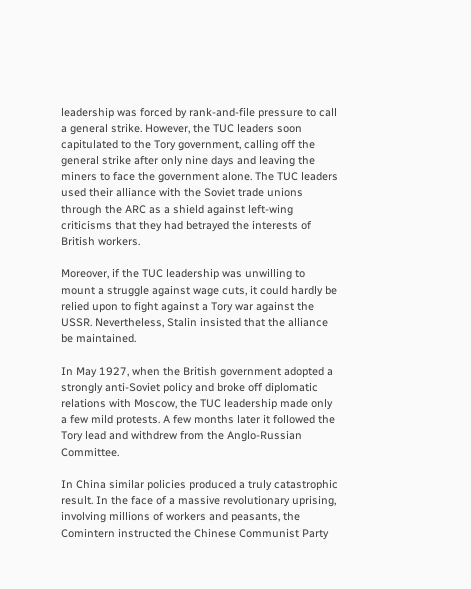leadership was forced by rank-and-file pressure to call a general strike. However, the TUC leaders soon capitulated to the Tory government, calling off the general strike after only nine days and leaving the miners to face the government alone. The TUC leaders used their alliance with the Soviet trade unions through the ARC as a shield against left-wing criticisms that they had betrayed the interests of British workers.

Moreover, if the TUC leadership was unwilling to mount a struggle against wage cuts, it could hardly be relied upon to fight against a Tory war against the USSR. Nevertheless, Stalin insisted that the alliance be maintained.

In May 1927, when the British government adopted a strongly anti-Soviet policy and broke off diplomatic relations with Moscow, the TUC leadership made only a few mild protests. A few months later it followed the Tory lead and withdrew from the Anglo-Russian Committee.

In China similar policies produced a truly catastrophic result. In the face of a massive revolutionary uprising, involving millions of workers and peasants, the Comintern instructed the Chinese Communist Party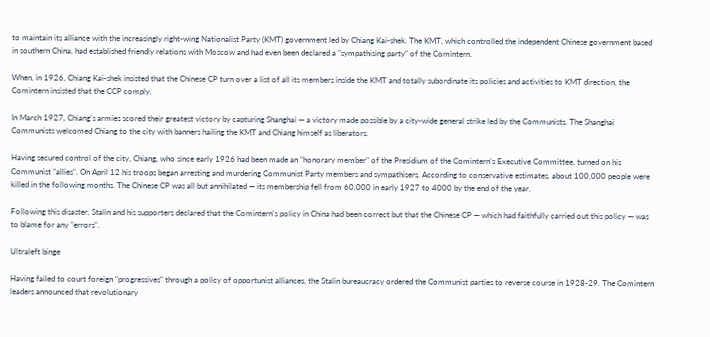to maintain its alliance with the increasingly right-wing Nationalist Party (KMT) government led by Chiang Kai-shek. The KMT, which controlled the independent Chinese government based in southern China, had established friendly relations with Moscow and had even been declared a "sympathising party" of the Comintern.

When, in 1926, Chiang Kai-shek insisted that the Chinese CP turn over a list of all its members inside the KMT and totally subordinate its policies and activities to KMT direction, the Comintern insisted that the CCP comply.

In March 1927, Chiang's armies scored their greatest victory by capturing Shanghai — a victory made possible by a city-wide general strike led by the Communists. The Shanghai Communists welcomed Chiang to the city with banners hailing the KMT and Chiang himself as liberators.

Having secured control of the city, Chiang, who since early 1926 had been made an "honorary member" of the Presidium of the Comintern's Executive Committee, turned on his Communist "allies". On April 12 his troops began arresting and murdering Communist Party members and sympathisers. According to conservative estimates, about 100,000 people were killed in the following months. The Chinese CP was all but annihilated — its membership fell from 60,000 in early 1927 to 4000 by the end of the year.

Following this disaster, Stalin and his supporters declared that the Comintern's policy in China had been correct but that the Chinese CP — which had faithfully carried out this policy — was to blame for any "errors".

Ultraleft binge

Having failed to court foreign "progressives" through a policy of opportunist alliances, the Stalin bureaucracy ordered the Communist parties to reverse course in 1928-29. The Comintern leaders announced that revolutionary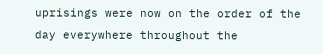uprisings were now on the order of the day everywhere throughout the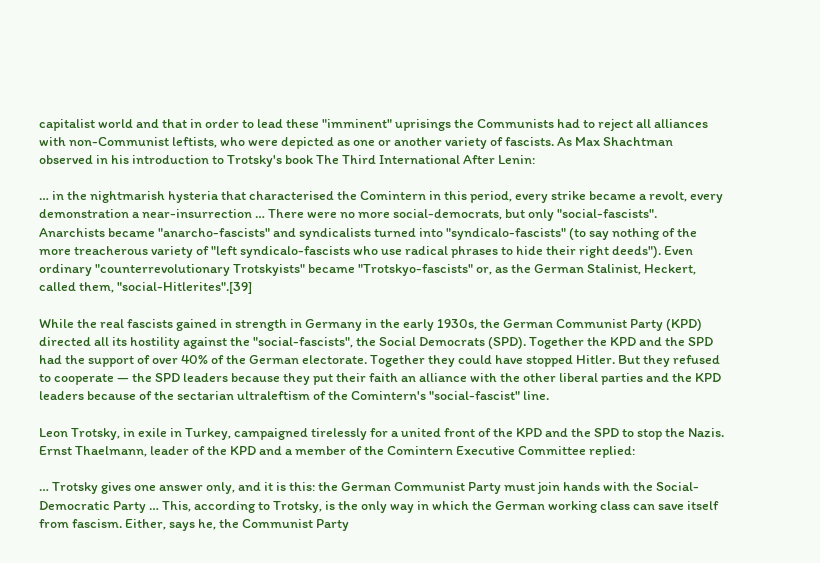capitalist world and that in order to lead these "imminent" uprisings the Communists had to reject all alliances with non-Communist leftists, who were depicted as one or another variety of fascists. As Max Shachtman observed in his introduction to Trotsky's book The Third International After Lenin:

… in the nightmarish hysteria that characterised the Comintern in this period, every strike became a revolt, every demonstration a near-insurrection … There were no more social-democrats, but only "social-fascists". Anarchists became "anarcho-fascists" and syndicalists turned into "syndicalo-fascists" (to say nothing of the more treacherous variety of "left syndicalo-fascists who use radical phrases to hide their right deeds"). Even ordinary "counterrevolutionary Trotskyists" became "Trotskyo-fascists" or, as the German Stalinist, Heckert, called them, "social-Hitlerites".[39]

While the real fascists gained in strength in Germany in the early 1930s, the German Communist Party (KPD) directed all its hostility against the "social-fascists", the Social Democrats (SPD). Together the KPD and the SPD had the support of over 40% of the German electorate. Together they could have stopped Hitler. But they refused to cooperate — the SPD leaders because they put their faith an alliance with the other liberal parties and the KPD leaders because of the sectarian ultraleftism of the Comintern's "social-fascist" line.

Leon Trotsky, in exile in Turkey, campaigned tirelessly for a united front of the KPD and the SPD to stop the Nazis. Ernst Thaelmann, leader of the KPD and a member of the Comintern Executive Committee replied:

… Trotsky gives one answer only, and it is this: the German Communist Party must join hands with the Social-Democratic Party … This, according to Trotsky, is the only way in which the German working class can save itself from fascism. Either, says he, the Communist Party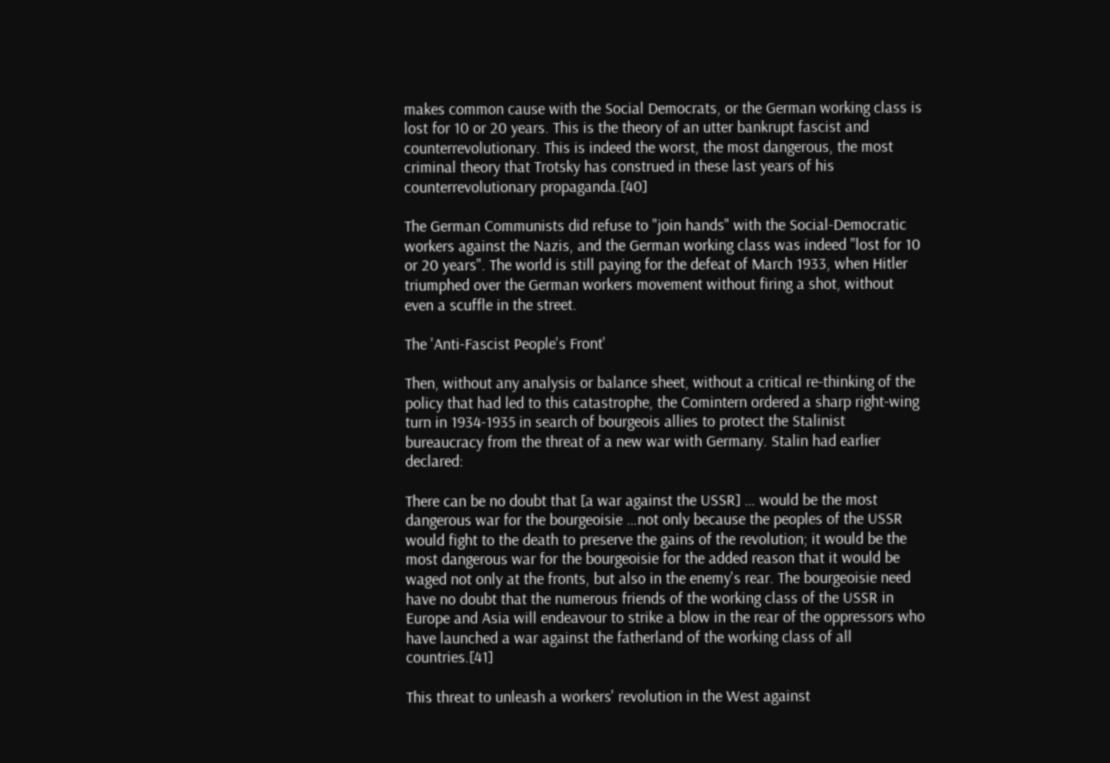makes common cause with the Social Democrats, or the German working class is lost for 10 or 20 years. This is the theory of an utter bankrupt fascist and counterrevolutionary. This is indeed the worst, the most dangerous, the most criminal theory that Trotsky has construed in these last years of his counterrevolutionary propaganda.[40]

The German Communists did refuse to "join hands" with the Social-Democratic workers against the Nazis, and the German working class was indeed "lost for 10 or 20 years". The world is still paying for the defeat of March 1933, when Hitler triumphed over the German workers movement without firing a shot, without even a scuffle in the street.

The 'Anti-Fascist People's Front'

Then, without any analysis or balance sheet, without a critical re-thinking of the policy that had led to this catastrophe, the Comintern ordered a sharp right-wing turn in 1934-1935 in search of bourgeois allies to protect the Stalinist bureaucracy from the threat of a new war with Germany. Stalin had earlier declared:

There can be no doubt that [a war against the USSR] … would be the most dangerous war for the bourgeoisie …not only because the peoples of the USSR would fight to the death to preserve the gains of the revolution; it would be the most dangerous war for the bourgeoisie for the added reason that it would be waged not only at the fronts, but also in the enemy's rear. The bourgeoisie need have no doubt that the numerous friends of the working class of the USSR in Europe and Asia will endeavour to strike a blow in the rear of the oppressors who have launched a war against the fatherland of the working class of all countries.[41]

This threat to unleash a workers' revolution in the West against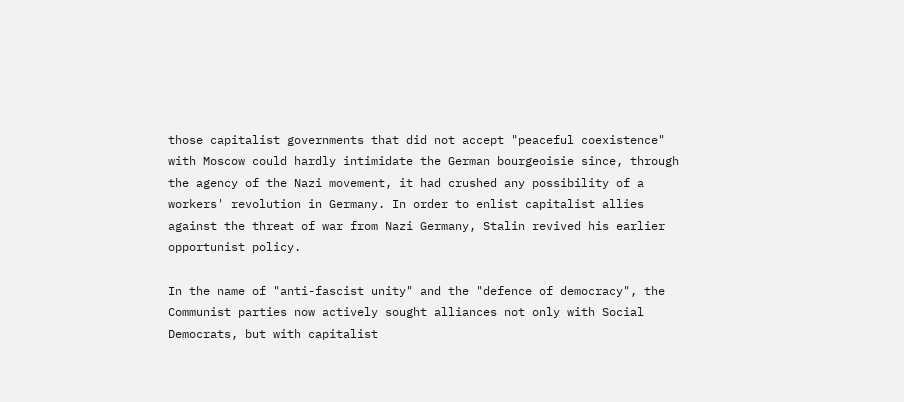those capitalist governments that did not accept "peaceful coexistence" with Moscow could hardly intimidate the German bourgeoisie since, through the agency of the Nazi movement, it had crushed any possibility of a workers' revolution in Germany. In order to enlist capitalist allies against the threat of war from Nazi Germany, Stalin revived his earlier opportunist policy.

In the name of "anti-fascist unity" and the "defence of democracy", the Communist parties now actively sought alliances not only with Social Democrats, but with capitalist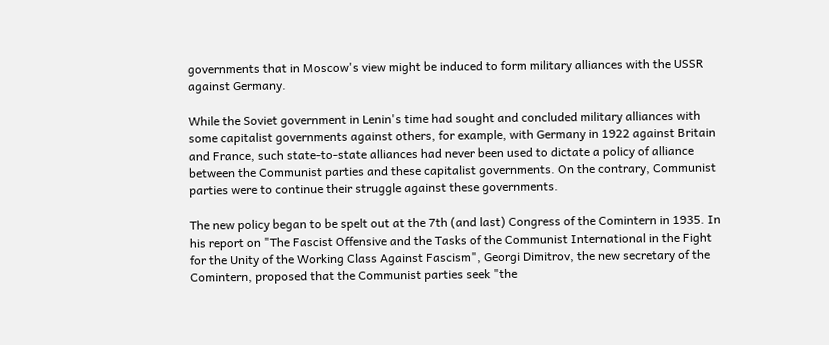governments that in Moscow's view might be induced to form military alliances with the USSR against Germany.

While the Soviet government in Lenin's time had sought and concluded military alliances with some capitalist governments against others, for example, with Germany in 1922 against Britain and France, such state-to-state alliances had never been used to dictate a policy of alliance between the Communist parties and these capitalist governments. On the contrary, Communist parties were to continue their struggle against these governments.

The new policy began to be spelt out at the 7th (and last) Congress of the Comintern in 1935. In his report on "The Fascist Offensive and the Tasks of the Communist International in the Fight for the Unity of the Working Class Against Fascism", Georgi Dimitrov, the new secretary of the Comintern, proposed that the Communist parties seek "the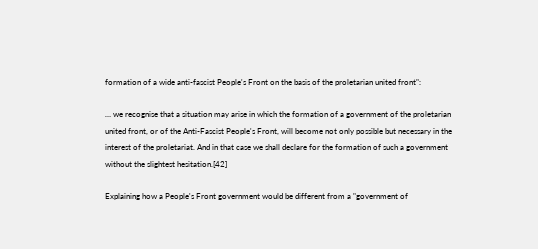formation of a wide anti-fascist People's Front on the basis of the proletarian united front":

… we recognise that a situation may arise in which the formation of a government of the proletarian united front, or of the Anti-Fascist People's Front, will become not only possible but necessary in the interest of the proletariat. And in that case we shall declare for the formation of such a government without the slightest hesitation.[42]

Explaining how a People's Front government would be different from a "government of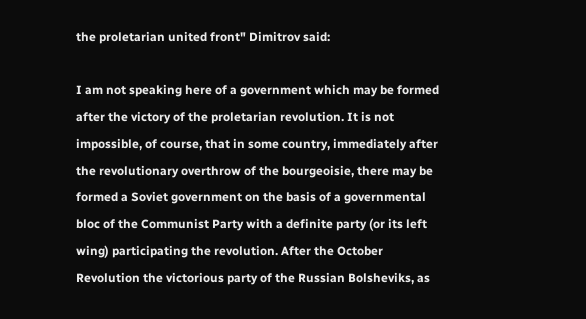the proletarian united front" Dimitrov said:

I am not speaking here of a government which may be formed after the victory of the proletarian revolution. It is not impossible, of course, that in some country, immediately after the revolutionary overthrow of the bourgeoisie, there may be formed a Soviet government on the basis of a governmental bloc of the Communist Party with a definite party (or its left wing) participating the revolution. After the October Revolution the victorious party of the Russian Bolsheviks, as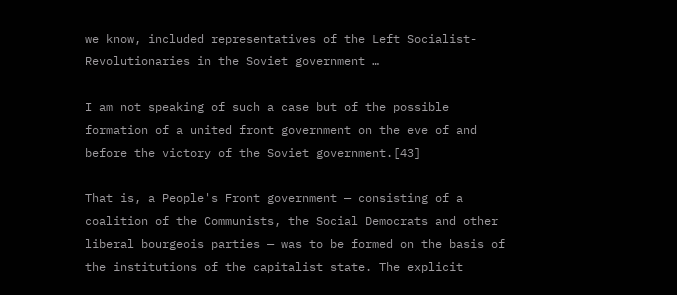we know, included representatives of the Left Socialist-Revolutionaries in the Soviet government …

I am not speaking of such a case but of the possible formation of a united front government on the eve of and before the victory of the Soviet government.[43]

That is, a People's Front government — consisting of a coalition of the Communists, the Social Democrats and other liberal bourgeois parties — was to be formed on the basis of the institutions of the capitalist state. The explicit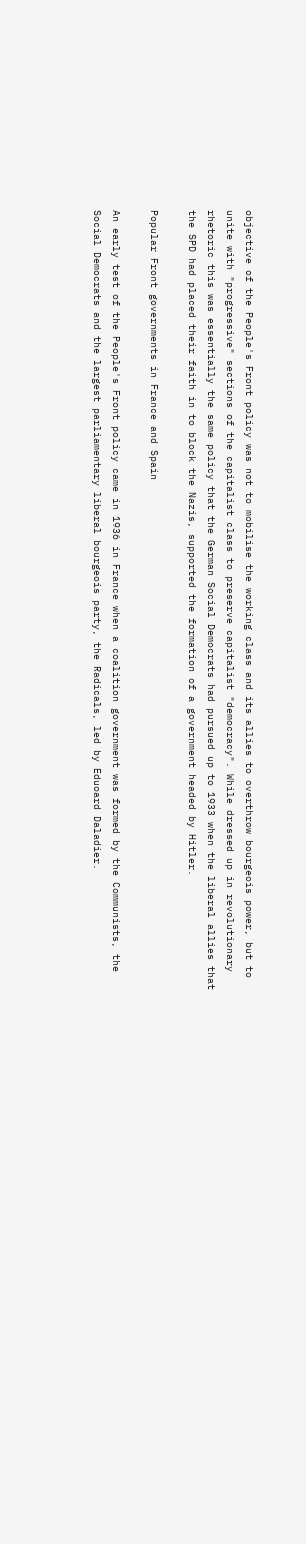objective of the People's Front policy was not to mobilise the working class and its allies to overthrow bourgeois power, but to unite with "progressive" sections of the capitalist class to preserve capitalist "democracy". While dressed up in revolutionary rhetoric this was essentially the same policy that the German Social Democrats had pursued up to 1933 when the liberal allies that the SPD had placed their faith in to block the Nazis, supported the formation of a government headed by Hitler.

Popular Front governments in France and Spain

An early test of the People's Front policy came in 1936 in France when a coalition government was formed by the Communists, the Social Democrats and the largest parliamentary liberal bourgeois party, the Radicals, led by Eduoard Daladier.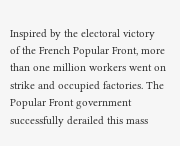Inspired by the electoral victory of the French Popular Front, more than one million workers went on strike and occupied factories. The Popular Front government successfully derailed this mass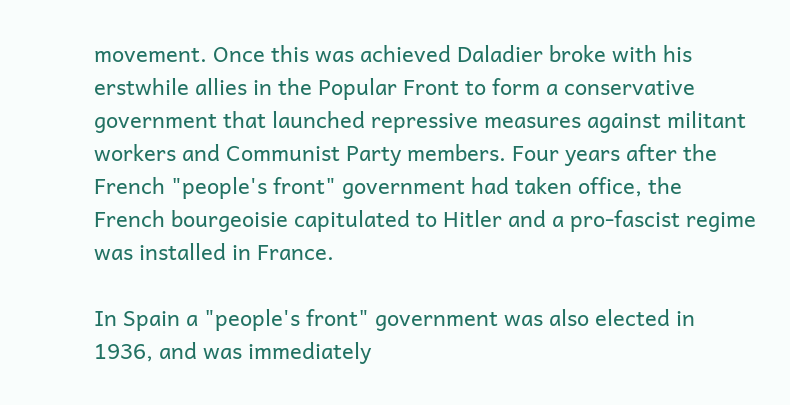movement. Once this was achieved Daladier broke with his erstwhile allies in the Popular Front to form a conservative government that launched repressive measures against militant workers and Communist Party members. Four years after the French "people's front" government had taken office, the French bourgeoisie capitulated to Hitler and a pro-fascist regime was installed in France.

In Spain a "people's front" government was also elected in 1936, and was immediately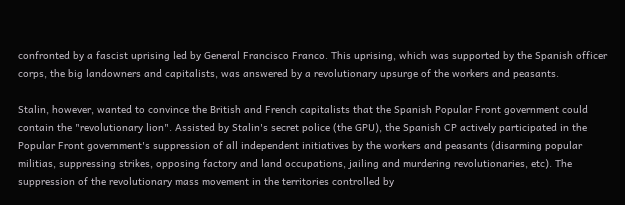confronted by a fascist uprising led by General Francisco Franco. This uprising, which was supported by the Spanish officer corps, the big landowners and capitalists, was answered by a revolutionary upsurge of the workers and peasants.

Stalin, however, wanted to convince the British and French capitalists that the Spanish Popular Front government could contain the "revolutionary lion". Assisted by Stalin's secret police (the GPU), the Spanish CP actively participated in the Popular Front government's suppression of all independent initiatives by the workers and peasants (disarming popular militias, suppressing strikes, opposing factory and land occupations, jailing and murdering revolutionaries, etc). The suppression of the revolutionary mass movement in the territories controlled by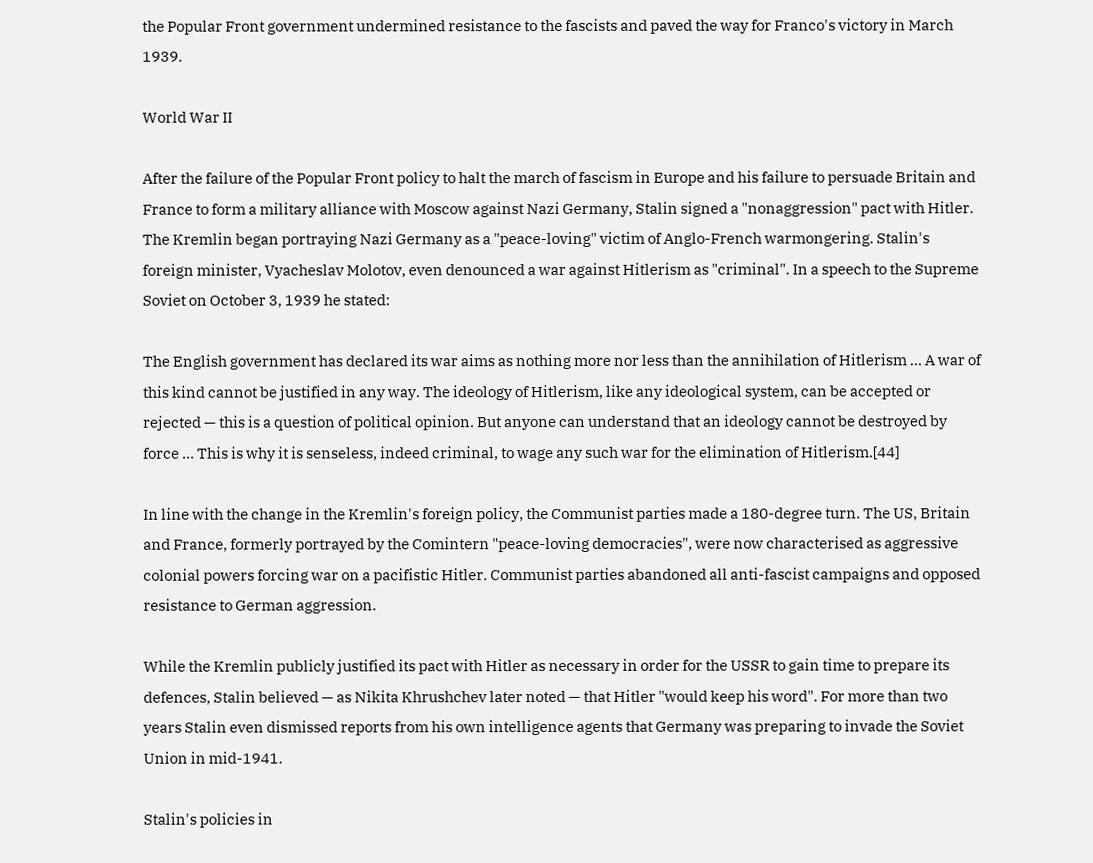the Popular Front government undermined resistance to the fascists and paved the way for Franco's victory in March 1939.

World War II

After the failure of the Popular Front policy to halt the march of fascism in Europe and his failure to persuade Britain and France to form a military alliance with Moscow against Nazi Germany, Stalin signed a "nonaggression" pact with Hitler. The Kremlin began portraying Nazi Germany as a "peace-loving" victim of Anglo-French warmongering. Stalin's foreign minister, Vyacheslav Molotov, even denounced a war against Hitlerism as "criminal". In a speech to the Supreme Soviet on October 3, 1939 he stated:

The English government has declared its war aims as nothing more nor less than the annihilation of Hitlerism … A war of this kind cannot be justified in any way. The ideology of Hitlerism, like any ideological system, can be accepted or rejected — this is a question of political opinion. But anyone can understand that an ideology cannot be destroyed by force … This is why it is senseless, indeed criminal, to wage any such war for the elimination of Hitlerism.[44]

In line with the change in the Kremlin's foreign policy, the Communist parties made a 180-degree turn. The US, Britain and France, formerly portrayed by the Comintern "peace-loving democracies", were now characterised as aggressive colonial powers forcing war on a pacifistic Hitler. Communist parties abandoned all anti-fascist campaigns and opposed resistance to German aggression.

While the Kremlin publicly justified its pact with Hitler as necessary in order for the USSR to gain time to prepare its defences, Stalin believed — as Nikita Khrushchev later noted — that Hitler "would keep his word". For more than two years Stalin even dismissed reports from his own intelligence agents that Germany was preparing to invade the Soviet Union in mid-1941.

Stalin's policies in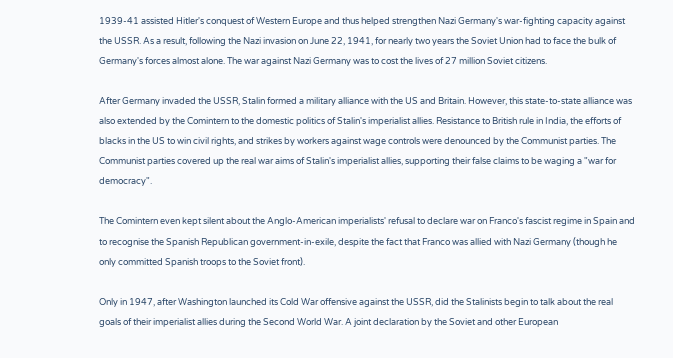1939-41 assisted Hitler's conquest of Western Europe and thus helped strengthen Nazi Germany's war-fighting capacity against the USSR. As a result, following the Nazi invasion on June 22, 1941, for nearly two years the Soviet Union had to face the bulk of Germany's forces almost alone. The war against Nazi Germany was to cost the lives of 27 million Soviet citizens.

After Germany invaded the USSR, Stalin formed a military alliance with the US and Britain. However, this state-to-state alliance was also extended by the Comintern to the domestic politics of Stalin's imperialist allies. Resistance to British rule in India, the efforts of blacks in the US to win civil rights, and strikes by workers against wage controls were denounced by the Communist parties. The Communist parties covered up the real war aims of Stalin's imperialist allies, supporting their false claims to be waging a "war for democracy".

The Comintern even kept silent about the Anglo-American imperialists' refusal to declare war on Franco's fascist regime in Spain and to recognise the Spanish Republican government-in-exile, despite the fact that Franco was allied with Nazi Germany (though he only committed Spanish troops to the Soviet front).

Only in 1947, after Washington launched its Cold War offensive against the USSR, did the Stalinists begin to talk about the real goals of their imperialist allies during the Second World War. A joint declaration by the Soviet and other European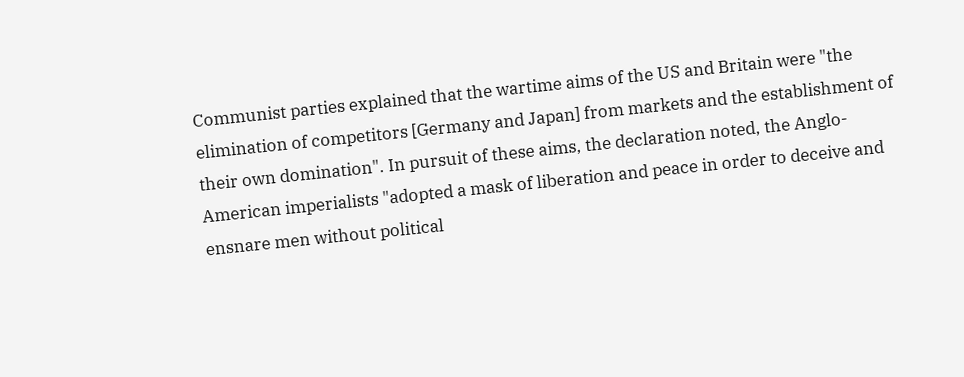Communist parties explained that the wartime aims of the US and Britain were "the elimination of competitors [Germany and Japan] from markets and the establishment of their own domination". In pursuit of these aims, the declaration noted, the Anglo-American imperialists "adopted a mask of liberation and peace in order to deceive and ensnare men without political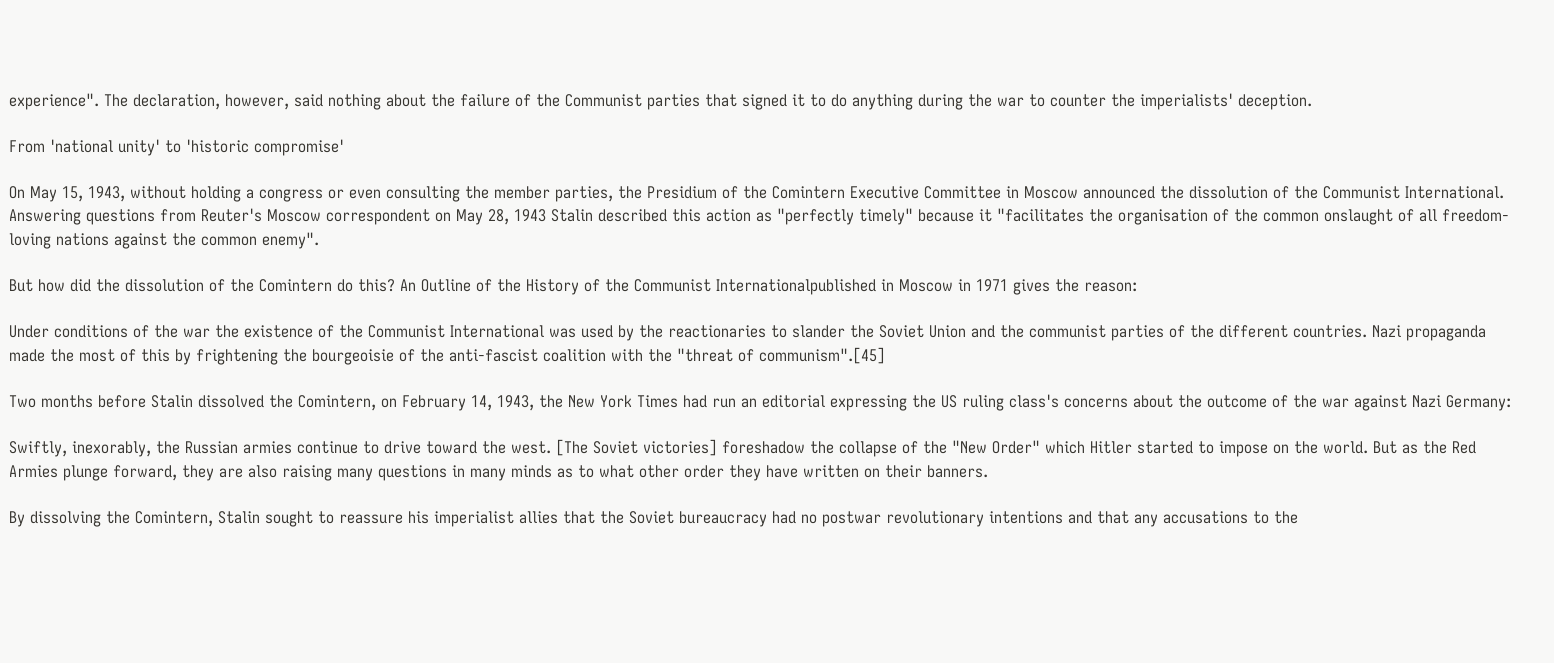experience". The declaration, however, said nothing about the failure of the Communist parties that signed it to do anything during the war to counter the imperialists' deception.

From 'national unity' to 'historic compromise'

On May 15, 1943, without holding a congress or even consulting the member parties, the Presidium of the Comintern Executive Committee in Moscow announced the dissolution of the Communist International. Answering questions from Reuter's Moscow correspondent on May 28, 1943 Stalin described this action as "perfectly timely" because it "facilitates the organisation of the common onslaught of all freedom-loving nations against the common enemy".

But how did the dissolution of the Comintern do this? An Outline of the History of the Communist Internationalpublished in Moscow in 1971 gives the reason:

Under conditions of the war the existence of the Communist International was used by the reactionaries to slander the Soviet Union and the communist parties of the different countries. Nazi propaganda made the most of this by frightening the bourgeoisie of the anti-fascist coalition with the "threat of communism".[45]

Two months before Stalin dissolved the Comintern, on February 14, 1943, the New York Times had run an editorial expressing the US ruling class's concerns about the outcome of the war against Nazi Germany:

Swiftly, inexorably, the Russian armies continue to drive toward the west. [The Soviet victories] foreshadow the collapse of the "New Order" which Hitler started to impose on the world. But as the Red Armies plunge forward, they are also raising many questions in many minds as to what other order they have written on their banners.

By dissolving the Comintern, Stalin sought to reassure his imperialist allies that the Soviet bureaucracy had no postwar revolutionary intentions and that any accusations to the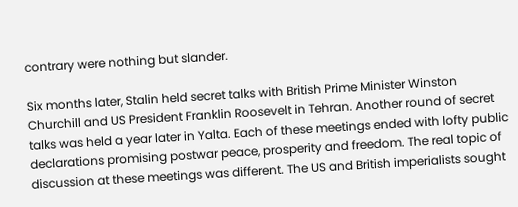contrary were nothing but slander.

Six months later, Stalin held secret talks with British Prime Minister Winston Churchill and US President Franklin Roosevelt in Tehran. Another round of secret talks was held a year later in Yalta. Each of these meetings ended with lofty public declarations promising postwar peace, prosperity and freedom. The real topic of discussion at these meetings was different. The US and British imperialists sought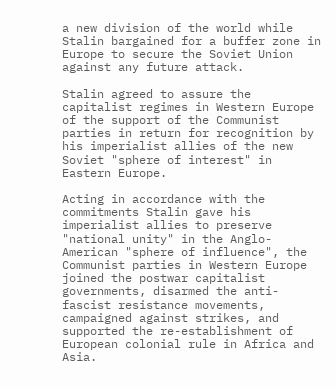a new division of the world while Stalin bargained for a buffer zone in Europe to secure the Soviet Union against any future attack.

Stalin agreed to assure the capitalist regimes in Western Europe of the support of the Communist parties in return for recognition by his imperialist allies of the new Soviet "sphere of interest" in Eastern Europe.

Acting in accordance with the commitments Stalin gave his imperialist allies to preserve "national unity" in the Anglo-American "sphere of influence", the Communist parties in Western Europe joined the postwar capitalist governments, disarmed the anti-fascist resistance movements, campaigned against strikes, and supported the re-establishment of European colonial rule in Africa and Asia.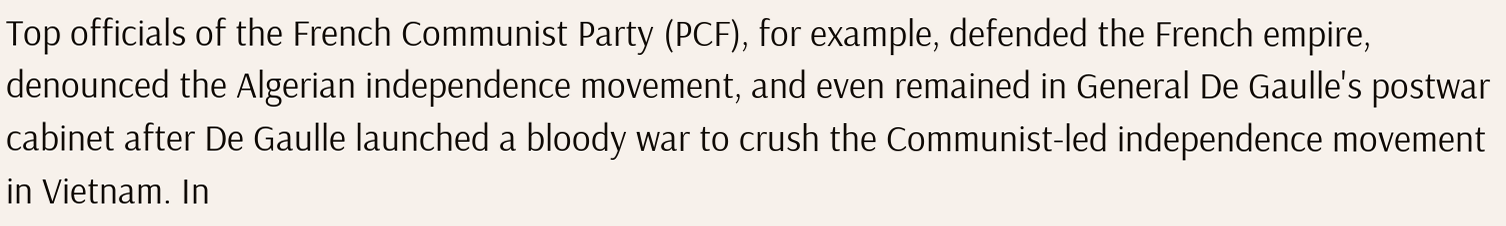Top officials of the French Communist Party (PCF), for example, defended the French empire, denounced the Algerian independence movement, and even remained in General De Gaulle's postwar cabinet after De Gaulle launched a bloody war to crush the Communist-led independence movement in Vietnam. In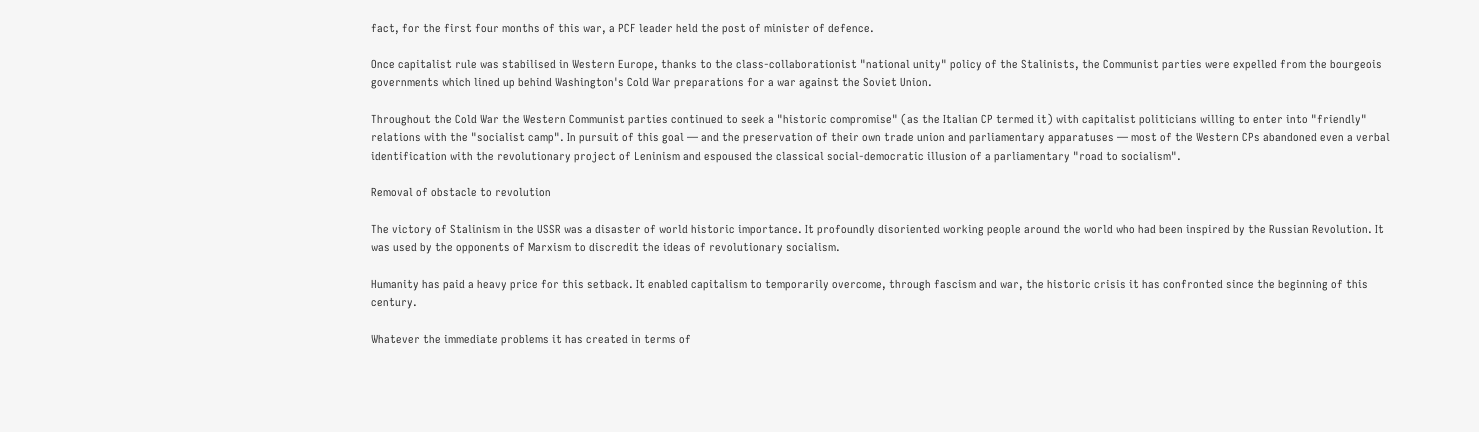fact, for the first four months of this war, a PCF leader held the post of minister of defence.

Once capitalist rule was stabilised in Western Europe, thanks to the class-collaborationist "national unity" policy of the Stalinists, the Communist parties were expelled from the bourgeois governments which lined up behind Washington's Cold War preparations for a war against the Soviet Union.

Throughout the Cold War the Western Communist parties continued to seek a "historic compromise" (as the Italian CP termed it) with capitalist politicians willing to enter into "friendly" relations with the "socialist camp". In pursuit of this goal — and the preservation of their own trade union and parliamentary apparatuses — most of the Western CPs abandoned even a verbal identification with the revolutionary project of Leninism and espoused the classical social-democratic illusion of a parliamentary "road to socialism".

Removal of obstacle to revolution

The victory of Stalinism in the USSR was a disaster of world historic importance. It profoundly disoriented working people around the world who had been inspired by the Russian Revolution. It was used by the opponents of Marxism to discredit the ideas of revolutionary socialism.

Humanity has paid a heavy price for this setback. It enabled capitalism to temporarily overcome, through fascism and war, the historic crisis it has confronted since the beginning of this century.

Whatever the immediate problems it has created in terms of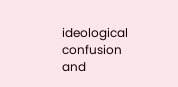ideological confusion and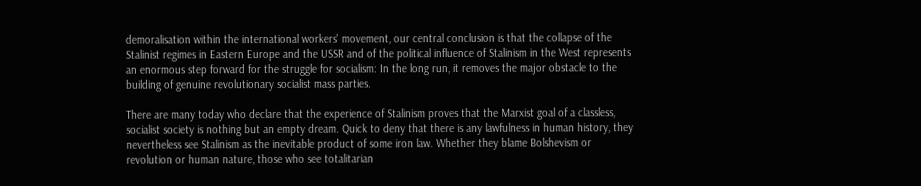demoralisation within the international workers' movement, our central conclusion is that the collapse of the Stalinist regimes in Eastern Europe and the USSR and of the political influence of Stalinism in the West represents an enormous step forward for the struggle for socialism: In the long run, it removes the major obstacle to the building of genuine revolutionary socialist mass parties.

There are many today who declare that the experience of Stalinism proves that the Marxist goal of a classless, socialist society is nothing but an empty dream. Quick to deny that there is any lawfulness in human history, they nevertheless see Stalinism as the inevitable product of some iron law. Whether they blame Bolshevism or revolution or human nature, those who see totalitarian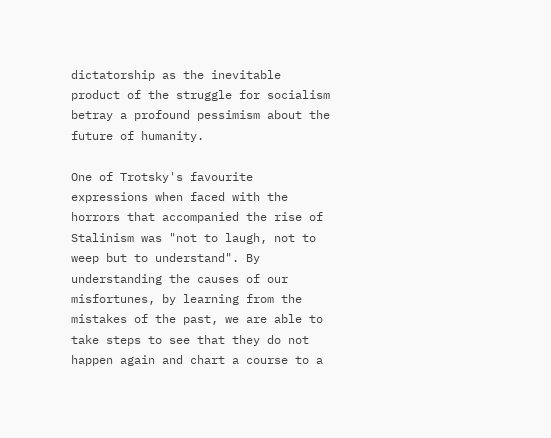dictatorship as the inevitable product of the struggle for socialism betray a profound pessimism about the future of humanity.

One of Trotsky's favourite expressions when faced with the horrors that accompanied the rise of Stalinism was "not to laugh, not to weep but to understand". By understanding the causes of our misfortunes, by learning from the mistakes of the past, we are able to take steps to see that they do not happen again and chart a course to a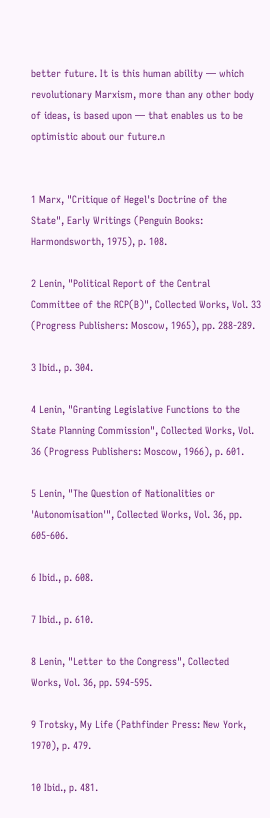better future. It is this human ability — which revolutionary Marxism, more than any other body of ideas, is based upon — that enables us to be optimistic about our future.n


1 Marx, "Critique of Hegel's Doctrine of the State", Early Writings (Penguin Books: Harmondsworth, 1975), p. 108.

2 Lenin, "Political Report of the Central Committee of the RCP(B)", Collected Works, Vol. 33 (Progress Publishers: Moscow, 1965), pp. 288-289.

3 Ibid., p. 304.

4 Lenin, "Granting Legislative Functions to the State Planning Commission", Collected Works, Vol. 36 (Progress Publishers: Moscow, 1966), p. 601.

5 Lenin, "The Question of Nationalities or 'Autonomisation'", Collected Works, Vol. 36, pp. 605-606.

6 Ibid., p. 608.

7 Ibid., p. 610.

8 Lenin, "Letter to the Congress", Collected Works, Vol. 36, pp. 594-595.

9 Trotsky, My Life (Pathfinder Press: New York, 1970), p. 479.

10 Ibid., p. 481.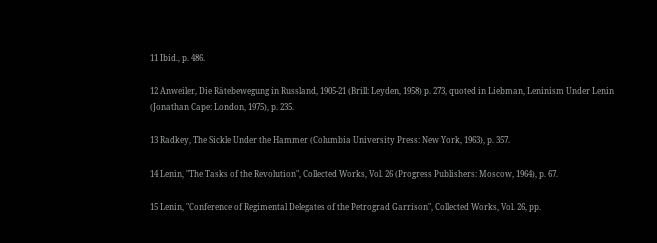11 Ibid., p. 486.

12 Anweiler, Die Rätebewegung in Russland, 1905-21 (Brill: Leyden, 1958) p. 273, quoted in Liebman, Leninism Under Lenin (Jonathan Cape: London, 1975), p. 235.

13 Radkey, The Sickle Under the Hammer (Columbia University Press: New York, 1963), p. 357.

14 Lenin, "The Tasks of the Revolution", Collected Works, Vol. 26 (Progress Publishers: Moscow, 1964), p. 67.

15 Lenin, "Conference of Regimental Delegates of the Petrograd Garrison", Collected Works, Vol. 26, pp.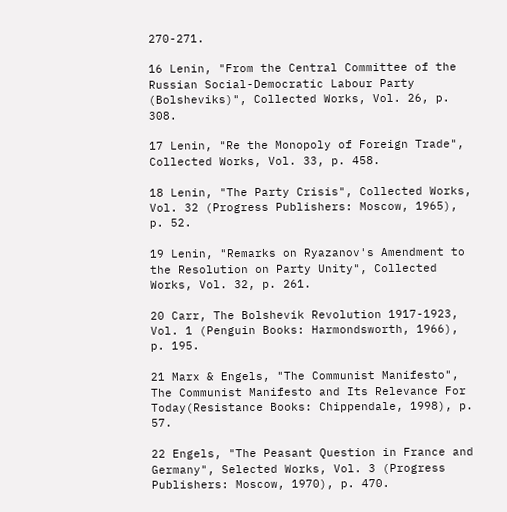270-271.

16 Lenin, "From the Central Committee of the Russian Social-Democratic Labour Party (Bolsheviks)", Collected Works, Vol. 26, p. 308.

17 Lenin, "Re the Monopoly of Foreign Trade", Collected Works, Vol. 33, p. 458.

18 Lenin, "The Party Crisis", Collected Works, Vol. 32 (Progress Publishers: Moscow, 1965), p. 52.

19 Lenin, "Remarks on Ryazanov's Amendment to the Resolution on Party Unity", Collected Works, Vol. 32, p. 261.

20 Carr, The Bolshevik Revolution 1917-1923, Vol. 1 (Penguin Books: Harmondsworth, 1966), p. 195.

21 Marx & Engels, "The Communist Manifesto", The Communist Manifesto and Its Relevance For Today(Resistance Books: Chippendale, 1998), p. 57.

22 Engels, "The Peasant Question in France and Germany", Selected Works, Vol. 3 (Progress Publishers: Moscow, 1970), p. 470.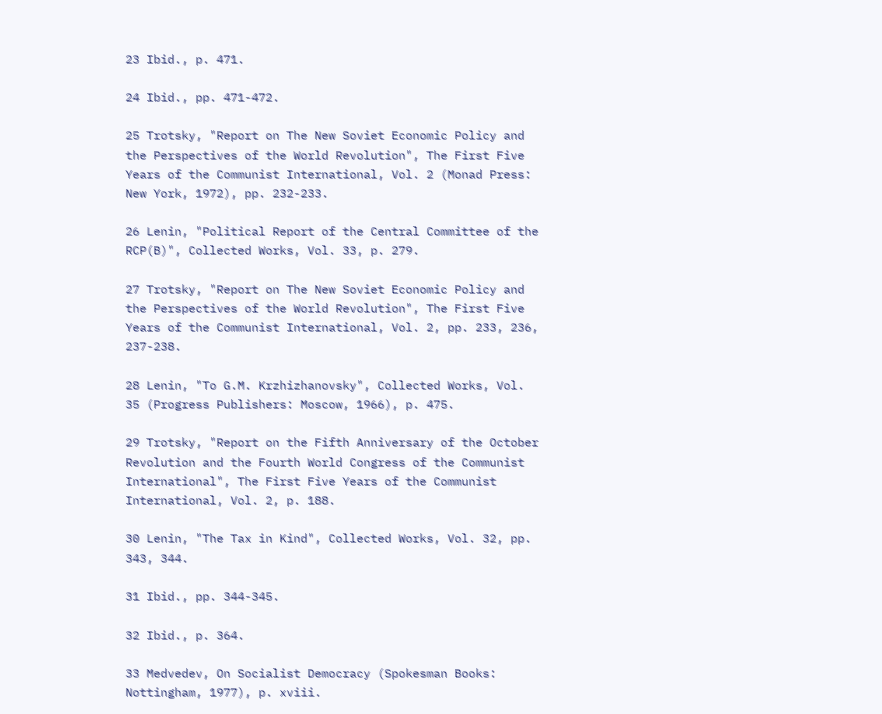23 Ibid., p. 471.

24 Ibid., pp. 471-472.

25 Trotsky, "Report on The New Soviet Economic Policy and the Perspectives of the World Revolution", The First Five Years of the Communist International, Vol. 2 (Monad Press: New York, 1972), pp. 232-233.

26 Lenin, "Political Report of the Central Committee of the RCP(B)", Collected Works, Vol. 33, p. 279.

27 Trotsky, "Report on The New Soviet Economic Policy and the Perspectives of the World Revolution", The First Five Years of the Communist International, Vol. 2, pp. 233, 236, 237-238.

28 Lenin, "To G.M. Krzhizhanovsky", Collected Works, Vol. 35 (Progress Publishers: Moscow, 1966), p. 475.

29 Trotsky, "Report on the Fifth Anniversary of the October Revolution and the Fourth World Congress of the Communist International", The First Five Years of the Communist International, Vol. 2, p. 188.

30 Lenin, "The Tax in Kind", Collected Works, Vol. 32, pp. 343, 344.

31 Ibid., pp. 344-345.

32 Ibid., p. 364.

33 Medvedev, On Socialist Democracy (Spokesman Books: Nottingham, 1977), p. xviii.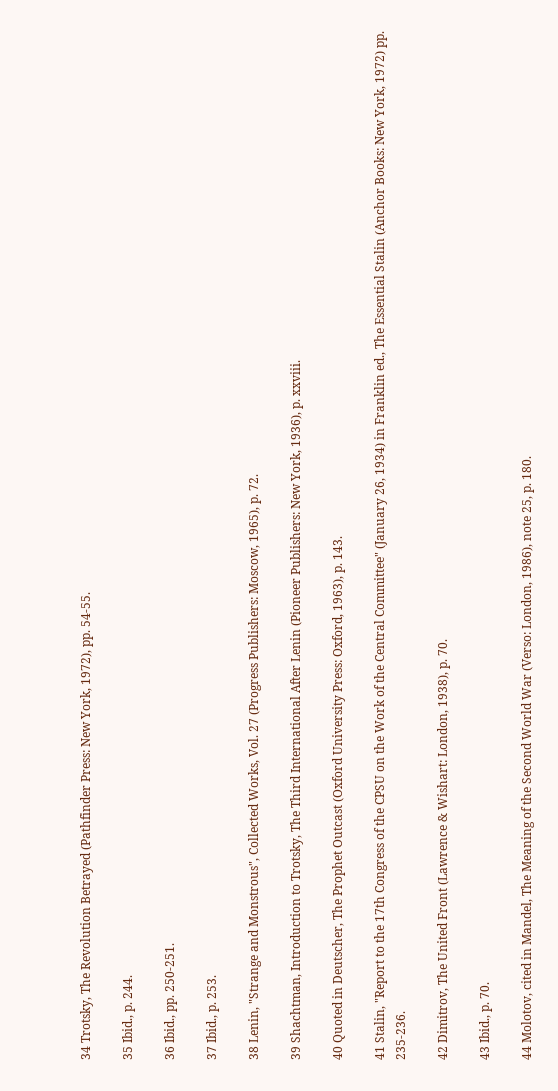34 Trotsky, The Revolution Betrayed (Pathfinder Press: New York, 1972), pp. 54-55.

35 Ibid., p. 244.

36 Ibid., pp. 250-251.

37 Ibid., p. 253.

38 Lenin, "Strange and Monstrous", Collected Works, Vol. 27 (Progress Publishers: Moscow, 1965), p. 72.

39 Shachtman, Introduction to Trotsky, The Third International After Lenin (Pioneer Publishers: New York, 1936), p. xxviii.

40 Quoted in Deutscher, The Prophet Outcast (Oxford University Press: Oxford, 1963), p. 143.

41 Stalin, "Report to the 17th Congress of the CPSU on the Work of the Central Committee" (January 26, 1934) in Franklin ed., The Essential Stalin (Anchor Books: New York, 1972) pp. 235-236.

42 Dimitrov, The United Front (Lawrence & Wishart: London, 1938), p. 70.

43 Ibid., p. 70.

44 Molotov, cited in Mandel, The Meaning of the Second World War (Verso: London, 1986), note 25, p. 180.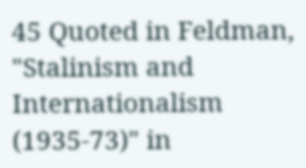45 Quoted in Feldman, "Stalinism and Internationalism (1935-73)" in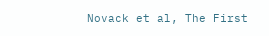Novack et al, The First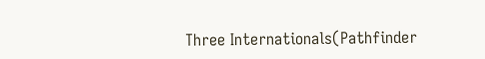Three Internationals(Pathfinder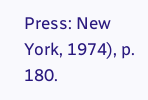Press: New York, 1974), p. 180.